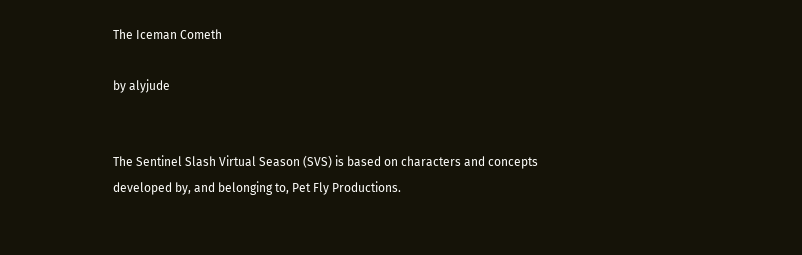The Iceman Cometh

by alyjude


The Sentinel Slash Virtual Season (SVS) is based on characters and concepts developed by, and belonging to, Pet Fly Productions.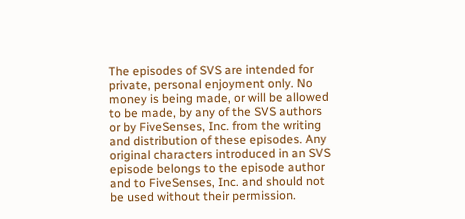The episodes of SVS are intended for private, personal enjoyment only. No money is being made, or will be allowed to be made, by any of the SVS authors or by FiveSenses, Inc. from the writing and distribution of these episodes. Any original characters introduced in an SVS episode belongs to the episode author and to FiveSenses, Inc. and should not be used without their permission.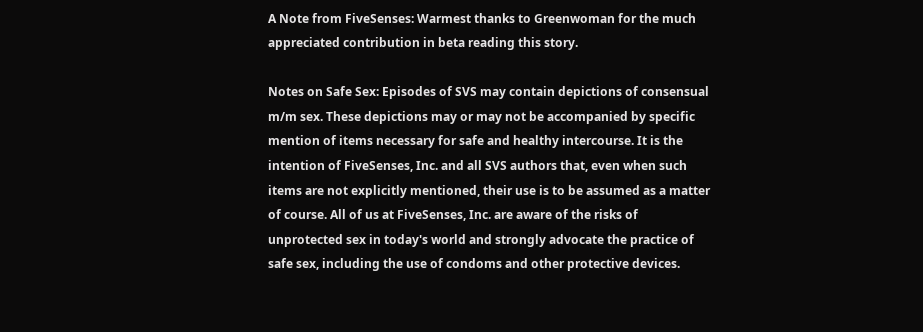A Note from FiveSenses: Warmest thanks to Greenwoman for the much appreciated contribution in beta reading this story.

Notes on Safe Sex: Episodes of SVS may contain depictions of consensual m/m sex. These depictions may or may not be accompanied by specific mention of items necessary for safe and healthy intercourse. It is the intention of FiveSenses, Inc. and all SVS authors that, even when such items are not explicitly mentioned, their use is to be assumed as a matter of course. All of us at FiveSenses, Inc. are aware of the risks of unprotected sex in today's world and strongly advocate the practice of safe sex, including the use of condoms and other protective devices.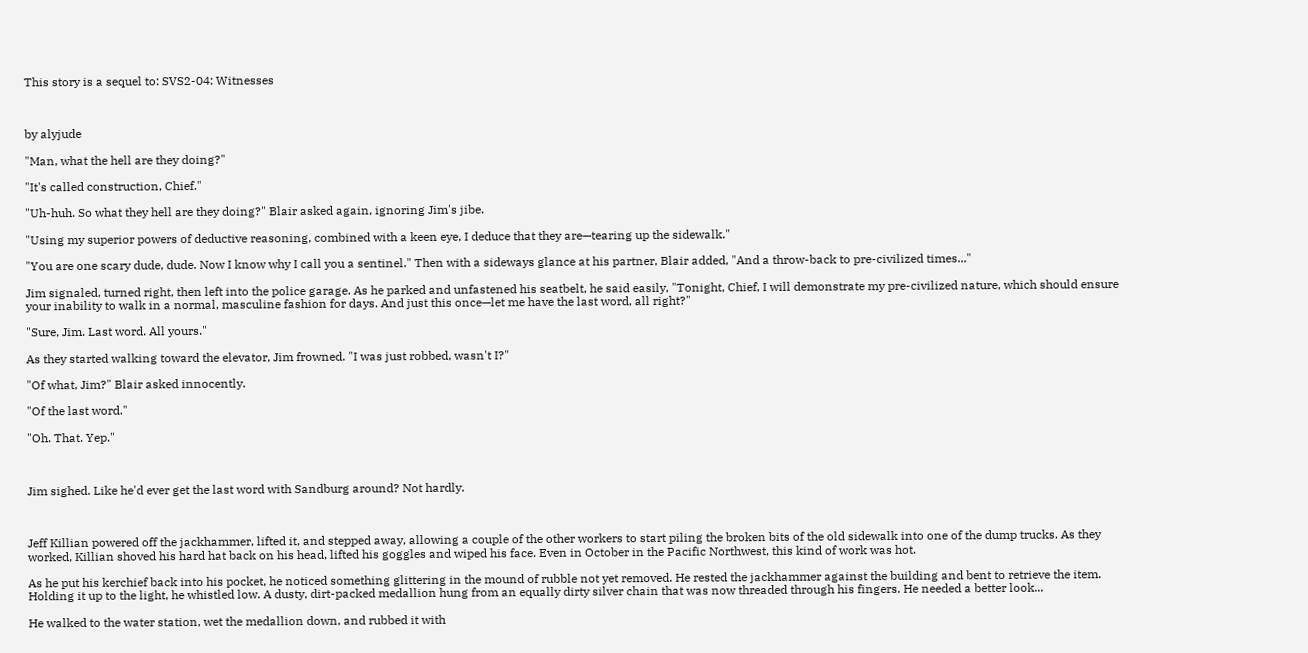This story is a sequel to: SVS2-04: Witnesses



by alyjude

"Man, what the hell are they doing?"

"It's called construction, Chief."

"Uh-huh. So what they hell are they doing?" Blair asked again, ignoring Jim's jibe.

"Using my superior powers of deductive reasoning, combined with a keen eye, I deduce that they are—tearing up the sidewalk."

"You are one scary dude, dude. Now I know why I call you a sentinel." Then with a sideways glance at his partner, Blair added, "And a throw-back to pre-civilized times..."

Jim signaled, turned right, then left into the police garage. As he parked and unfastened his seatbelt, he said easily, "Tonight, Chief, I will demonstrate my pre-civilized nature, which should ensure your inability to walk in a normal, masculine fashion for days. And just this once—let me have the last word, all right?"

"Sure, Jim. Last word. All yours."

As they started walking toward the elevator, Jim frowned. "I was just robbed, wasn't I?"

"Of what, Jim?" Blair asked innocently.

"Of the last word."

"Oh. That. Yep."



Jim sighed. Like he'd ever get the last word with Sandburg around? Not hardly.



Jeff Killian powered off the jackhammer, lifted it, and stepped away, allowing a couple of the other workers to start piling the broken bits of the old sidewalk into one of the dump trucks. As they worked, Killian shoved his hard hat back on his head, lifted his goggles and wiped his face. Even in October in the Pacific Northwest, this kind of work was hot.

As he put his kerchief back into his pocket, he noticed something glittering in the mound of rubble not yet removed. He rested the jackhammer against the building and bent to retrieve the item. Holding it up to the light, he whistled low. A dusty, dirt-packed medallion hung from an equally dirty silver chain that was now threaded through his fingers. He needed a better look...

He walked to the water station, wet the medallion down, and rubbed it with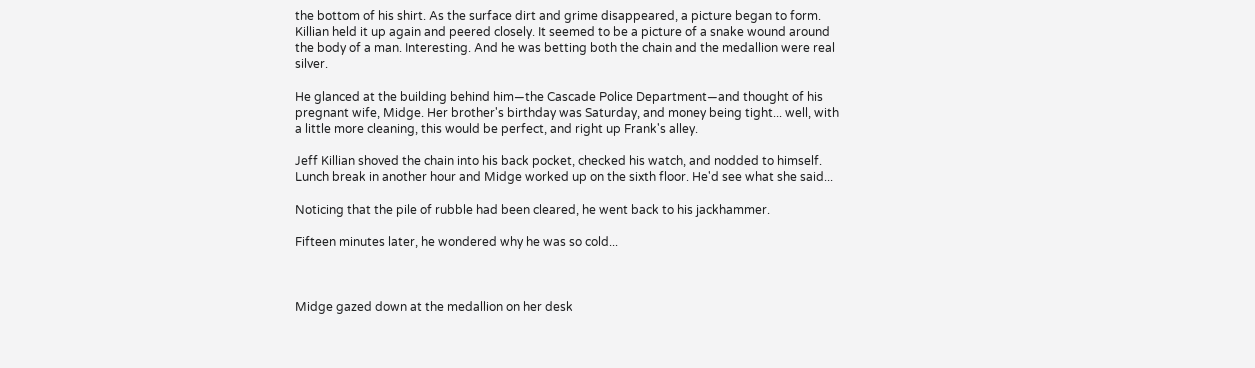the bottom of his shirt. As the surface dirt and grime disappeared, a picture began to form. Killian held it up again and peered closely. It seemed to be a picture of a snake wound around the body of a man. Interesting. And he was betting both the chain and the medallion were real silver.

He glanced at the building behind him—the Cascade Police Department—and thought of his pregnant wife, Midge. Her brother's birthday was Saturday, and money being tight... well, with a little more cleaning, this would be perfect, and right up Frank's alley.

Jeff Killian shoved the chain into his back pocket, checked his watch, and nodded to himself. Lunch break in another hour and Midge worked up on the sixth floor. He'd see what she said...

Noticing that the pile of rubble had been cleared, he went back to his jackhammer.

Fifteen minutes later, he wondered why he was so cold...



Midge gazed down at the medallion on her desk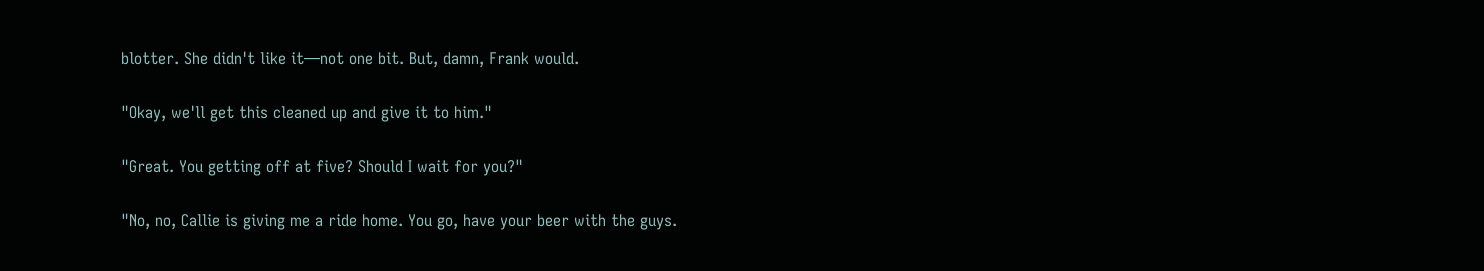blotter. She didn't like it—not one bit. But, damn, Frank would.

"Okay, we'll get this cleaned up and give it to him."

"Great. You getting off at five? Should I wait for you?"

"No, no, Callie is giving me a ride home. You go, have your beer with the guys.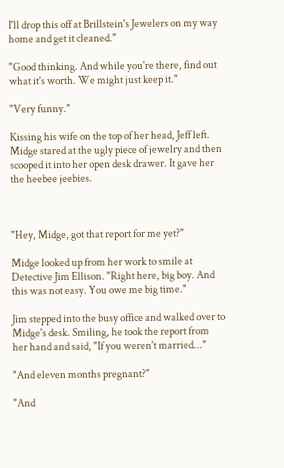I'll drop this off at Brillstein's Jewelers on my way home and get it cleaned."

"Good thinking. And while you're there, find out what it's worth. We might just keep it."

"Very funny."

Kissing his wife on the top of her head, Jeff left. Midge stared at the ugly piece of jewelry and then scooped it into her open desk drawer. It gave her the heebee jeebies.



"Hey, Midge, got that report for me yet?"

Midge looked up from her work to smile at Detective Jim Ellison. "Right here, big boy. And this was not easy. You owe me big time."

Jim stepped into the busy office and walked over to Midge's desk. Smiling, he took the report from her hand and said, "If you weren't married..."

"And eleven months pregnant?"

"And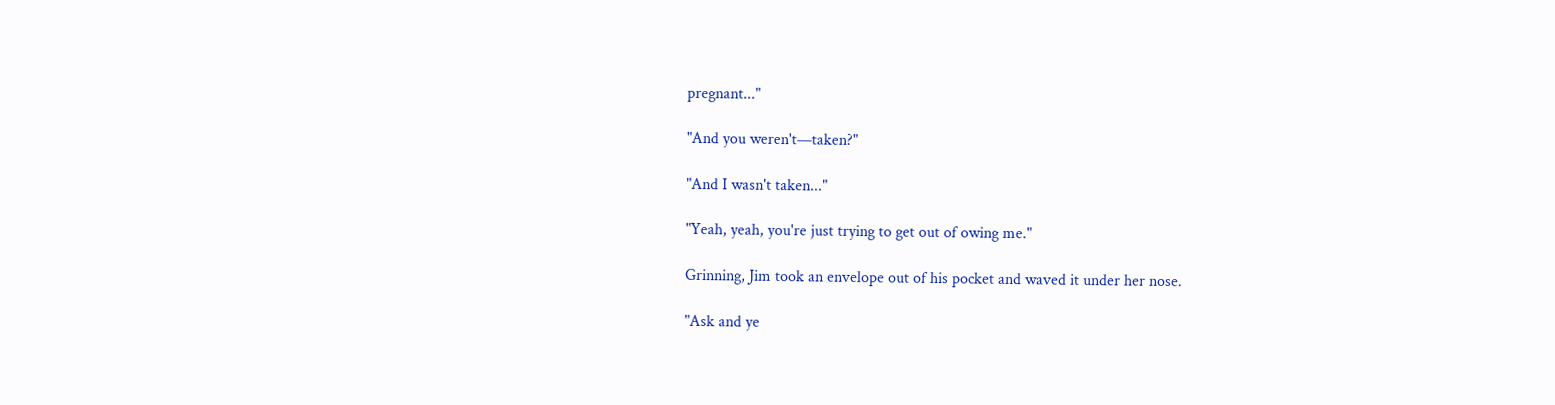pregnant..."

"And you weren't—taken?"

"And I wasn't taken..."

"Yeah, yeah, you're just trying to get out of owing me."

Grinning, Jim took an envelope out of his pocket and waved it under her nose.

"Ask and ye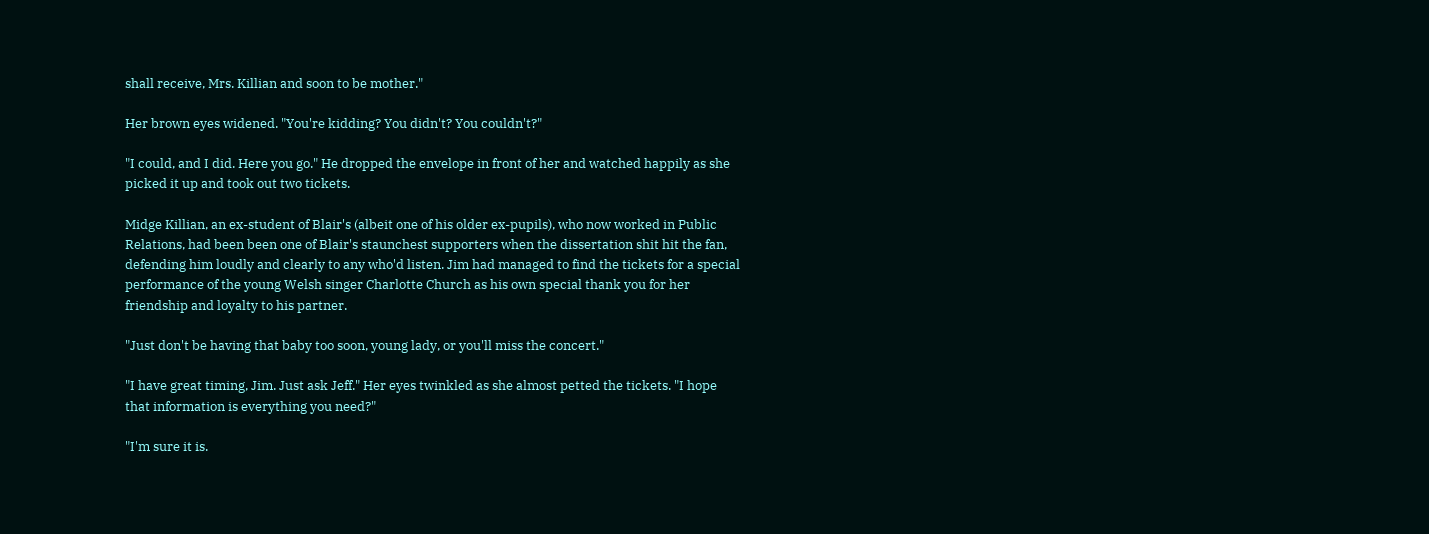shall receive, Mrs. Killian and soon to be mother."

Her brown eyes widened. "You're kidding? You didn't? You couldn't?"

"I could, and I did. Here you go." He dropped the envelope in front of her and watched happily as she picked it up and took out two tickets.

Midge Killian, an ex-student of Blair's (albeit one of his older ex-pupils), who now worked in Public Relations, had been been one of Blair's staunchest supporters when the dissertation shit hit the fan, defending him loudly and clearly to any who'd listen. Jim had managed to find the tickets for a special performance of the young Welsh singer Charlotte Church as his own special thank you for her friendship and loyalty to his partner.

"Just don't be having that baby too soon, young lady, or you'll miss the concert."

"I have great timing, Jim. Just ask Jeff." Her eyes twinkled as she almost petted the tickets. "I hope that information is everything you need?"

"I'm sure it is.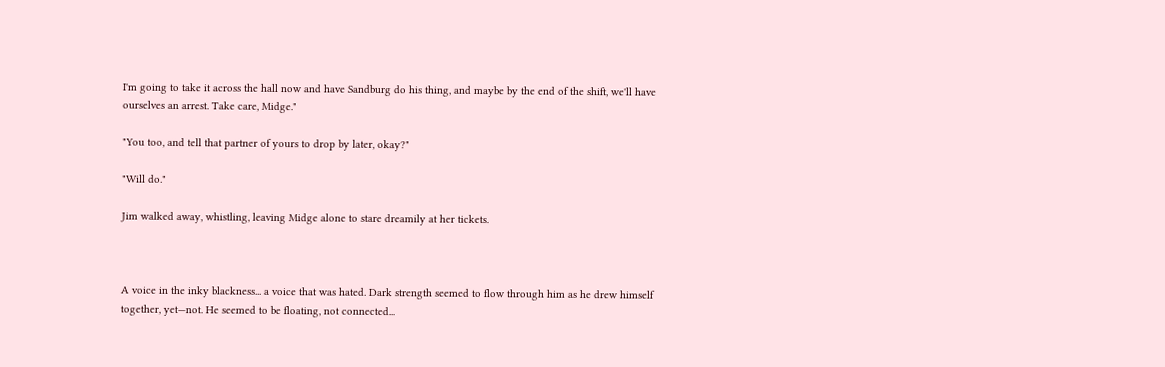I'm going to take it across the hall now and have Sandburg do his thing, and maybe by the end of the shift, we'll have ourselves an arrest. Take care, Midge."

"You too, and tell that partner of yours to drop by later, okay?"

"Will do."

Jim walked away, whistling, leaving Midge alone to stare dreamily at her tickets.



A voice in the inky blackness... a voice that was hated. Dark strength seemed to flow through him as he drew himself together, yet—not. He seemed to be floating, not connected...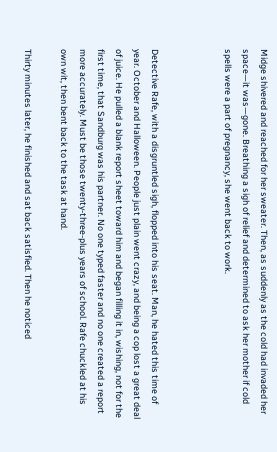Midge shivered and reached for her sweater. Then, as suddenly as the cold had invaded her space—it was—gone. Breathing a sigh of relief and determined to ask her mother if cold spells were a part of pregnancy, she went back to work.



Detective Rafe, with a disgruntled sigh, flopped into his seat. Man, he hated this time of year. October and Halloween. People just plain went crazy, and being a cop lost a great deal of juice. He pulled a blank report sheet toward him and began filling it in, wishing, not for the first time, that Sandburg was his partner. No one typed faster and no one created a report more accurately. Must be those twenty-three-plus years of school. Rafe chuckled at his own wit, then bent back to the task at hand.

Thirty minutes later, he finished and sat back satisfied. Then he noticed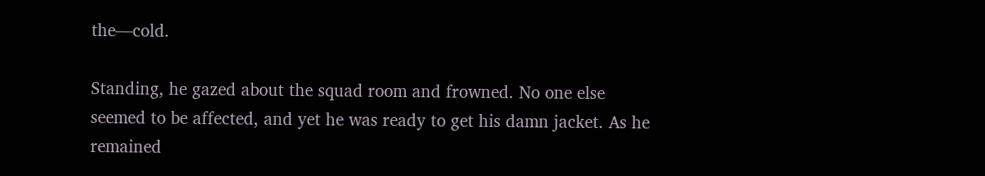the—cold.

Standing, he gazed about the squad room and frowned. No one else seemed to be affected, and yet he was ready to get his damn jacket. As he remained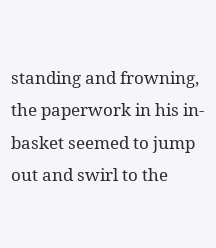standing and frowning, the paperwork in his in-basket seemed to jump out and swirl to the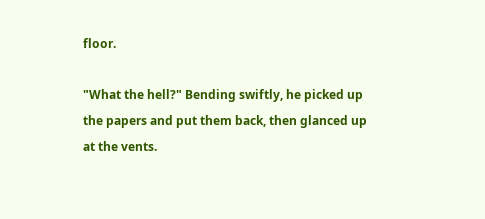floor.

"What the hell?" Bending swiftly, he picked up the papers and put them back, then glanced up at the vents.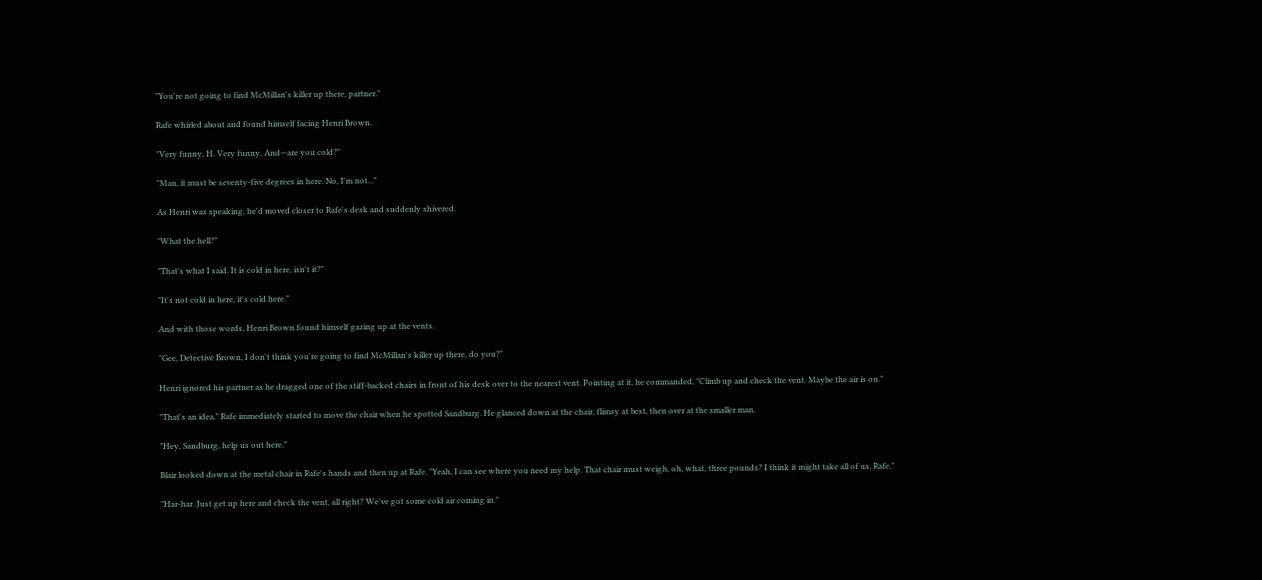"You're not going to find McMillan's killer up there, partner."

Rafe whirled about and found himself facing Henri Brown.

"Very funny, H. Very funny. And—are you cold?"

"Man, it must be seventy-five degrees in here. No, I'm not..."

As Henri was speaking, he'd moved closer to Rafe's desk and suddenly shivered.

"What the hell?"

"That's what I said. It is cold in here, isn't it?"

"It's not cold in here, it's cold here."

And with those words, Henri Brown found himself gazing up at the vents.

"Gee, Detective Brown, I don't think you're going to find McMillan's killer up there, do you?"

Henri ignored his partner as he dragged one of the stiff-backed chairs in front of his desk over to the nearest vent. Pointing at it, he commanded, "Climb up and check the vent. Maybe the air is on."

"That's an idea." Rafe immediately started to move the chair when he spotted Sandburg. He glanced down at the chair, flimsy at best, then over at the smaller man.

"Hey, Sandburg, help us out here."

Blair looked down at the metal chair in Rafe's hands and then up at Rafe. "Yeah, I can see where you need my help. That chair must weigh, oh, what, three pounds? I think it might take all of us, Rafe."

"Har-har. Just get up here and check the vent, all right? We've got some cold air coming in."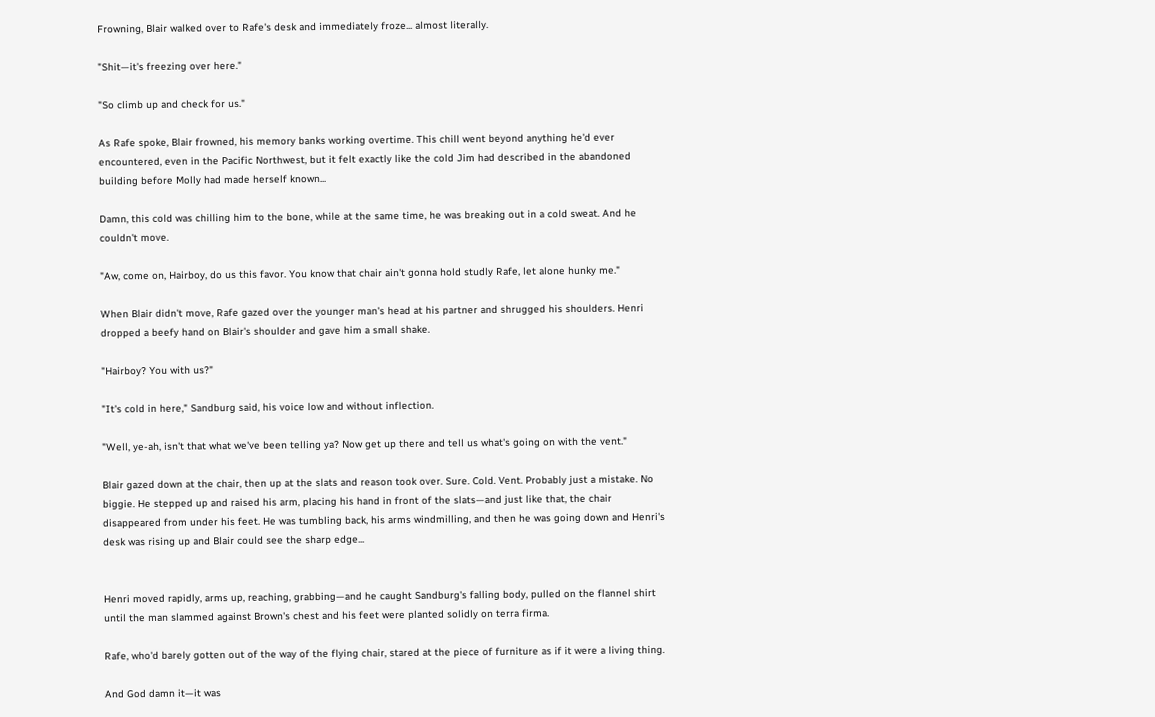Frowning, Blair walked over to Rafe's desk and immediately froze... almost literally.

"Shit—it's freezing over here."

"So climb up and check for us."

As Rafe spoke, Blair frowned, his memory banks working overtime. This chill went beyond anything he'd ever encountered, even in the Pacific Northwest, but it felt exactly like the cold Jim had described in the abandoned building before Molly had made herself known...

Damn, this cold was chilling him to the bone, while at the same time, he was breaking out in a cold sweat. And he couldn't move.

"Aw, come on, Hairboy, do us this favor. You know that chair ain't gonna hold studly Rafe, let alone hunky me."

When Blair didn't move, Rafe gazed over the younger man's head at his partner and shrugged his shoulders. Henri dropped a beefy hand on Blair's shoulder and gave him a small shake.

"Hairboy? You with us?"

"It's cold in here," Sandburg said, his voice low and without inflection.

"Well, ye-ah, isn't that what we've been telling ya? Now get up there and tell us what's going on with the vent."

Blair gazed down at the chair, then up at the slats and reason took over. Sure. Cold. Vent. Probably just a mistake. No biggie. He stepped up and raised his arm, placing his hand in front of the slats—and just like that, the chair disappeared from under his feet. He was tumbling back, his arms windmilling, and then he was going down and Henri's desk was rising up and Blair could see the sharp edge...


Henri moved rapidly, arms up, reaching, grabbing—and he caught Sandburg's falling body, pulled on the flannel shirt until the man slammed against Brown's chest and his feet were planted solidly on terra firma.

Rafe, who'd barely gotten out of the way of the flying chair, stared at the piece of furniture as if it were a living thing.

And God damn it—it was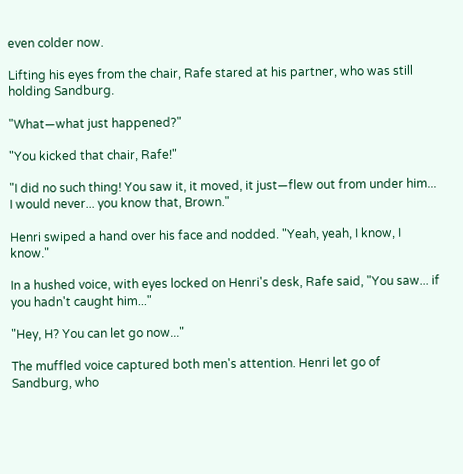even colder now.

Lifting his eyes from the chair, Rafe stared at his partner, who was still holding Sandburg.

"What—what just happened?"

"You kicked that chair, Rafe!"

"I did no such thing! You saw it, it moved, it just—flew out from under him... I would never... you know that, Brown."

Henri swiped a hand over his face and nodded. "Yeah, yeah, I know, I know."

In a hushed voice, with eyes locked on Henri's desk, Rafe said, "You saw... if you hadn't caught him..."

"Hey, H? You can let go now..."

The muffled voice captured both men's attention. Henri let go of Sandburg, who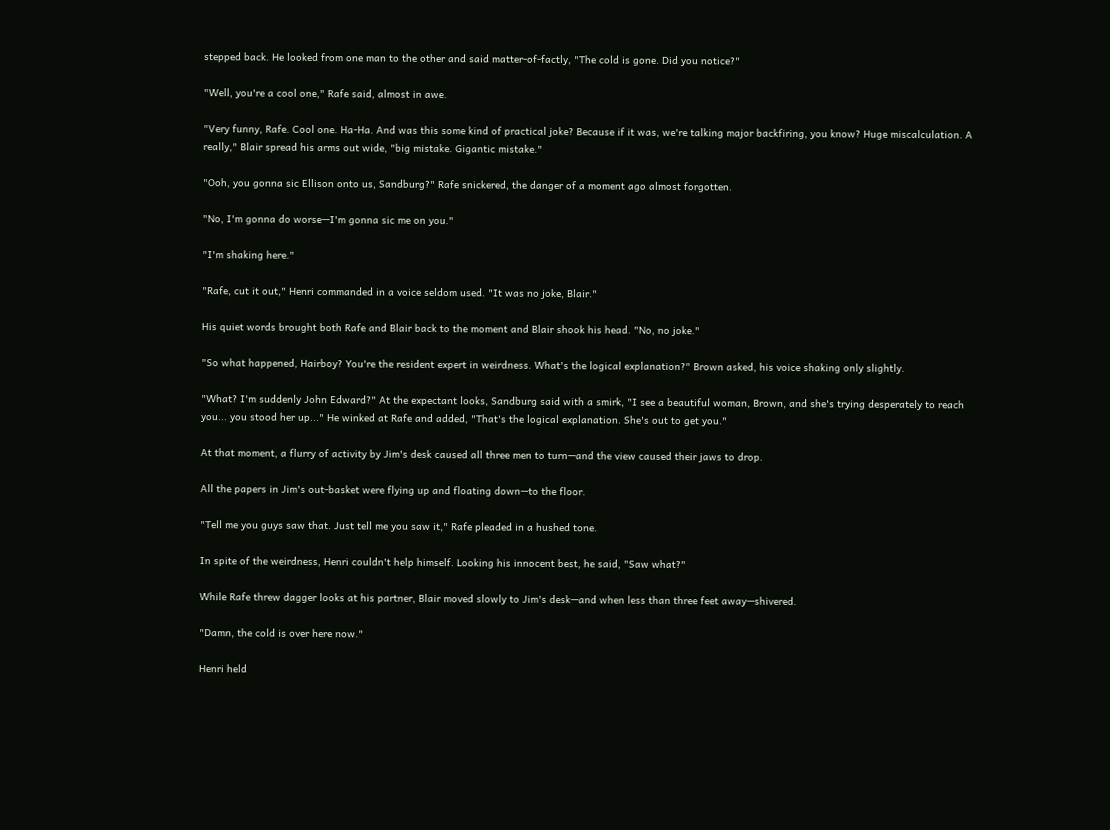stepped back. He looked from one man to the other and said matter-of-factly, "The cold is gone. Did you notice?"

"Well, you're a cool one," Rafe said, almost in awe.

"Very funny, Rafe. Cool one. Ha-Ha. And was this some kind of practical joke? Because if it was, we're talking major backfiring, you know? Huge miscalculation. A really," Blair spread his arms out wide, "big mistake. Gigantic mistake."

"Ooh, you gonna sic Ellison onto us, Sandburg?" Rafe snickered, the danger of a moment ago almost forgotten.

"No, I'm gonna do worse—I'm gonna sic me on you."

"I'm shaking here."

"Rafe, cut it out," Henri commanded in a voice seldom used. "It was no joke, Blair."

His quiet words brought both Rafe and Blair back to the moment and Blair shook his head. "No, no joke."

"So what happened, Hairboy? You're the resident expert in weirdness. What's the logical explanation?" Brown asked, his voice shaking only slightly.

"What? I'm suddenly John Edward?" At the expectant looks, Sandburg said with a smirk, "I see a beautiful woman, Brown, and she's trying desperately to reach you... you stood her up..." He winked at Rafe and added, "That's the logical explanation. She's out to get you."

At that moment, a flurry of activity by Jim's desk caused all three men to turn—and the view caused their jaws to drop.

All the papers in Jim's out-basket were flying up and floating down—to the floor.

"Tell me you guys saw that. Just tell me you saw it," Rafe pleaded in a hushed tone.

In spite of the weirdness, Henri couldn't help himself. Looking his innocent best, he said, "Saw what?"

While Rafe threw dagger looks at his partner, Blair moved slowly to Jim's desk—and when less than three feet away—shivered.

"Damn, the cold is over here now."

Henri held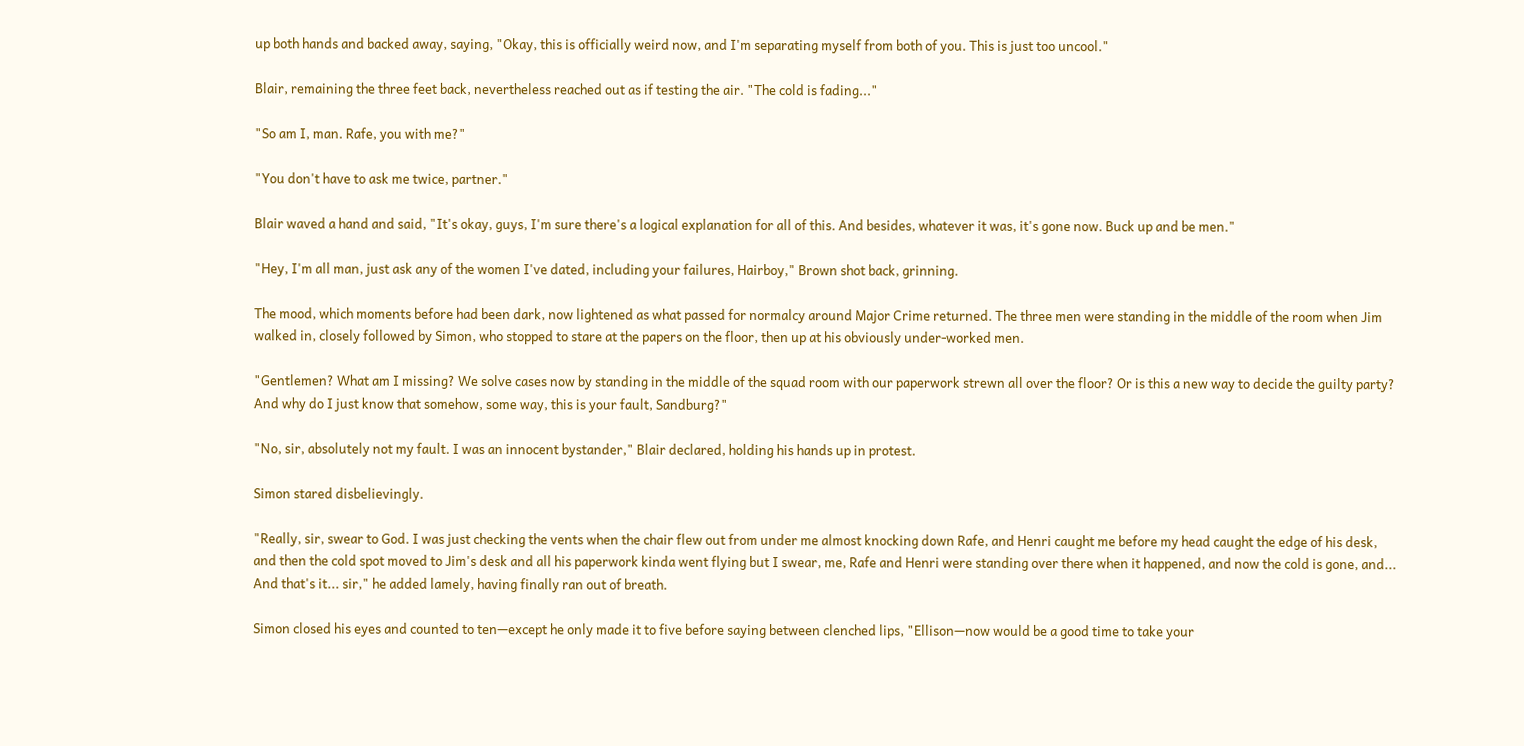up both hands and backed away, saying, "Okay, this is officially weird now, and I'm separating myself from both of you. This is just too uncool."

Blair, remaining the three feet back, nevertheless reached out as if testing the air. "The cold is fading..."

"So am I, man. Rafe, you with me?"

"You don't have to ask me twice, partner."

Blair waved a hand and said, "It's okay, guys, I'm sure there's a logical explanation for all of this. And besides, whatever it was, it's gone now. Buck up and be men."

"Hey, I'm all man, just ask any of the women I've dated, including your failures, Hairboy," Brown shot back, grinning.

The mood, which moments before had been dark, now lightened as what passed for normalcy around Major Crime returned. The three men were standing in the middle of the room when Jim walked in, closely followed by Simon, who stopped to stare at the papers on the floor, then up at his obviously under-worked men.

"Gentlemen? What am I missing? We solve cases now by standing in the middle of the squad room with our paperwork strewn all over the floor? Or is this a new way to decide the guilty party? And why do I just know that somehow, some way, this is your fault, Sandburg?"

"No, sir, absolutely not my fault. I was an innocent bystander," Blair declared, holding his hands up in protest.

Simon stared disbelievingly.

"Really, sir, swear to God. I was just checking the vents when the chair flew out from under me almost knocking down Rafe, and Henri caught me before my head caught the edge of his desk, and then the cold spot moved to Jim's desk and all his paperwork kinda went flying but I swear, me, Rafe and Henri were standing over there when it happened, and now the cold is gone, and... And that's it... sir," he added lamely, having finally ran out of breath.

Simon closed his eyes and counted to ten—except he only made it to five before saying between clenched lips, "Ellison—now would be a good time to take your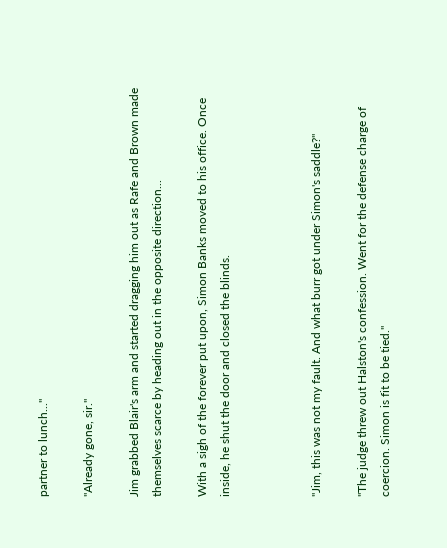partner to lunch..."

"Already gone, sir."

Jim grabbed Blair's arm and started dragging him out as Rafe and Brown made themselves scarce by heading out in the opposite direction...

With a sigh of the forever put upon, Simon Banks moved to his office. Once inside, he shut the door and closed the blinds.



"Jim, this was not my fault. And what burr got under Simon's saddle?"

"The judge threw out Halston's confession. Went for the defense charge of coercion. Simon is fit to be tied."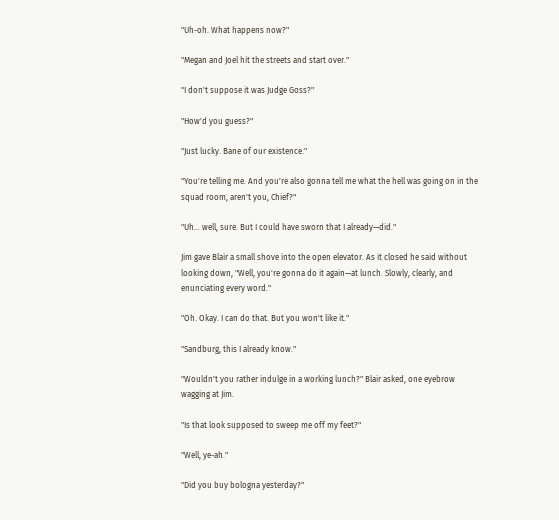"Uh-oh. What happens now?"

"Megan and Joel hit the streets and start over."

"I don't suppose it was Judge Goss?"

"How'd you guess?"

"Just lucky. Bane of our existence."

"You're telling me. And you're also gonna tell me what the hell was going on in the squad room, aren't you, Chief?"

"Uh... well, sure. But I could have sworn that I already—did."

Jim gave Blair a small shove into the open elevator. As it closed he said without looking down, "Well, you're gonna do it again—at lunch. Slowly, clearly, and enunciating every word."

"Oh. Okay. I can do that. But you won't like it."

"Sandburg, this I already know."

"Wouldn't you rather indulge in a working lunch?" Blair asked, one eyebrow wagging at Jim.

"Is that look supposed to sweep me off my feet?"

"Well, ye-ah."

"Did you buy bologna yesterday?"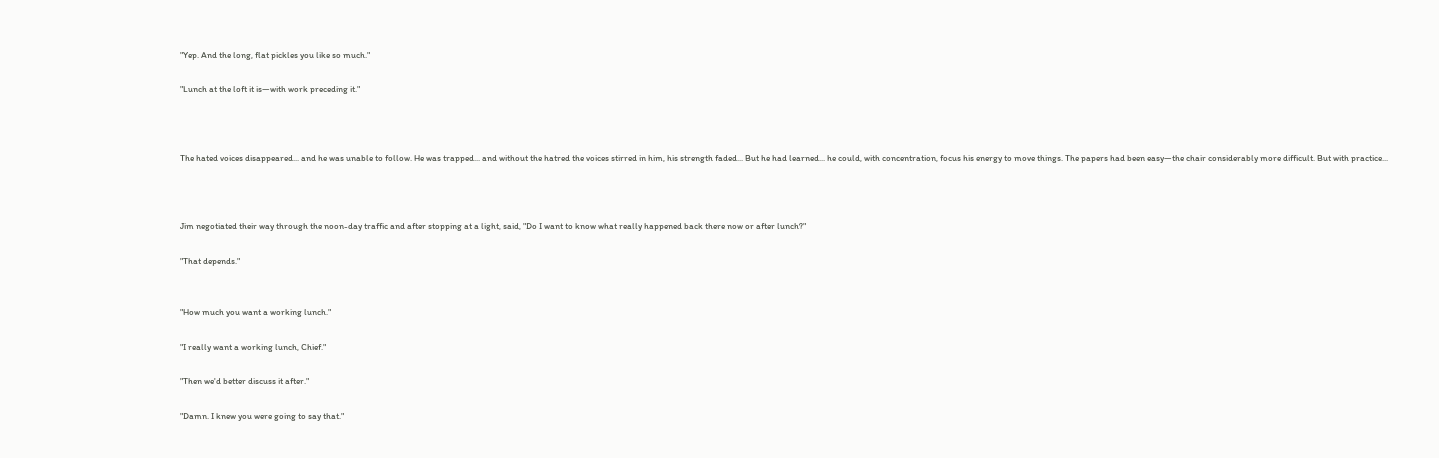"Yep. And the long, flat pickles you like so much."

"Lunch at the loft it is—with work preceding it."



The hated voices disappeared... and he was unable to follow. He was trapped... and without the hatred the voices stirred in him, his strength faded... But he had learned... he could, with concentration, focus his energy to move things. The papers had been easy—the chair considerably more difficult. But with practice...



Jim negotiated their way through the noon-day traffic and after stopping at a light, said, "Do I want to know what really happened back there now or after lunch?"

"That depends."


"How much you want a working lunch."

"I really want a working lunch, Chief."

"Then we'd better discuss it after."

"Damn. I knew you were going to say that."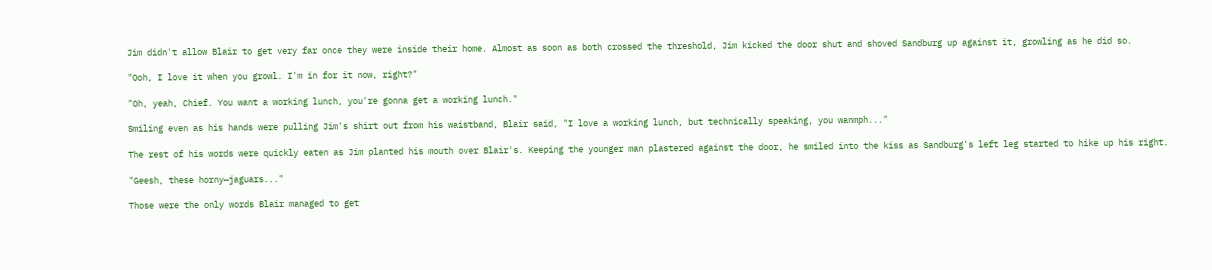Jim didn't allow Blair to get very far once they were inside their home. Almost as soon as both crossed the threshold, Jim kicked the door shut and shoved Sandburg up against it, growling as he did so.

"Ooh, I love it when you growl. I'm in for it now, right?"

"Oh, yeah, Chief. You want a working lunch, you're gonna get a working lunch."

Smiling even as his hands were pulling Jim's shirt out from his waistband, Blair said, "I love a working lunch, but technically speaking, you wanmph..."

The rest of his words were quickly eaten as Jim planted his mouth over Blair's. Keeping the younger man plastered against the door, he smiled into the kiss as Sandburg's left leg started to hike up his right.

"Geesh, these horny—jaguars..."

Those were the only words Blair managed to get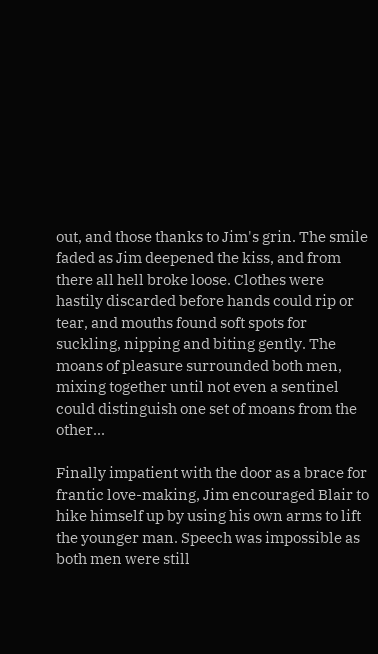out, and those thanks to Jim's grin. The smile faded as Jim deepened the kiss, and from there all hell broke loose. Clothes were hastily discarded before hands could rip or tear, and mouths found soft spots for suckling, nipping and biting gently. The moans of pleasure surrounded both men, mixing together until not even a sentinel could distinguish one set of moans from the other...

Finally impatient with the door as a brace for frantic love-making, Jim encouraged Blair to hike himself up by using his own arms to lift the younger man. Speech was impossible as both men were still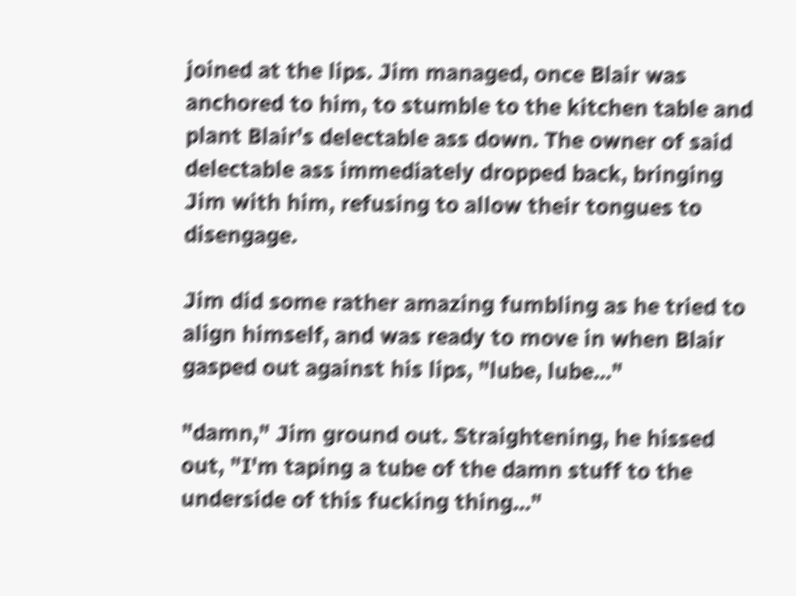joined at the lips. Jim managed, once Blair was anchored to him, to stumble to the kitchen table and plant Blair's delectable ass down. The owner of said delectable ass immediately dropped back, bringing Jim with him, refusing to allow their tongues to disengage.

Jim did some rather amazing fumbling as he tried to align himself, and was ready to move in when Blair gasped out against his lips, "lube, lube..."

"damn," Jim ground out. Straightening, he hissed out, "I'm taping a tube of the damn stuff to the underside of this fucking thing..."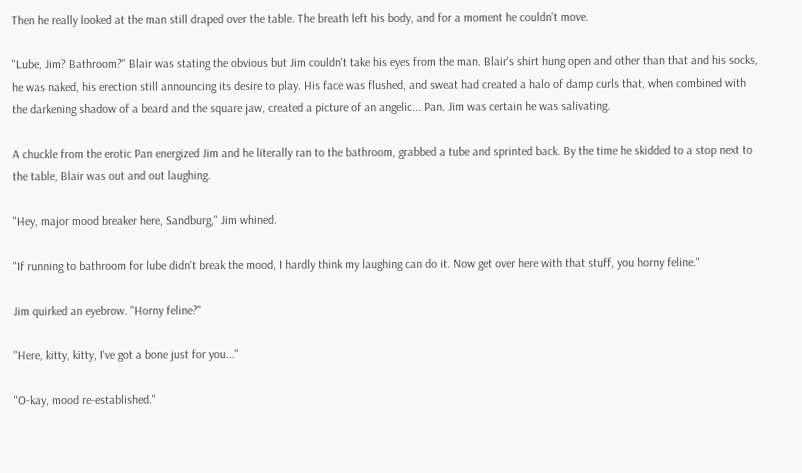Then he really looked at the man still draped over the table. The breath left his body, and for a moment he couldn't move.

"Lube, Jim? Bathroom?" Blair was stating the obvious but Jim couldn't take his eyes from the man. Blair's shirt hung open and other than that and his socks, he was naked, his erection still announcing its desire to play. His face was flushed, and sweat had created a halo of damp curls that, when combined with the darkening shadow of a beard and the square jaw, created a picture of an angelic... Pan. Jim was certain he was salivating.

A chuckle from the erotic Pan energized Jim and he literally ran to the bathroom, grabbed a tube and sprinted back. By the time he skidded to a stop next to the table, Blair was out and out laughing.

"Hey, major mood breaker here, Sandburg," Jim whined.

"If running to bathroom for lube didn't break the mood, I hardly think my laughing can do it. Now get over here with that stuff, you horny feline."

Jim quirked an eyebrow. "Horny feline?"

"Here, kitty, kitty, I've got a bone just for you..."

"O-kay, mood re-established."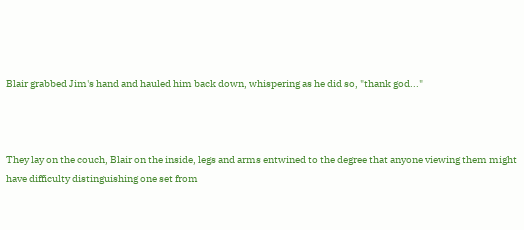Blair grabbed Jim's hand and hauled him back down, whispering as he did so, "thank god..."



They lay on the couch, Blair on the inside, legs and arms entwined to the degree that anyone viewing them might have difficulty distinguishing one set from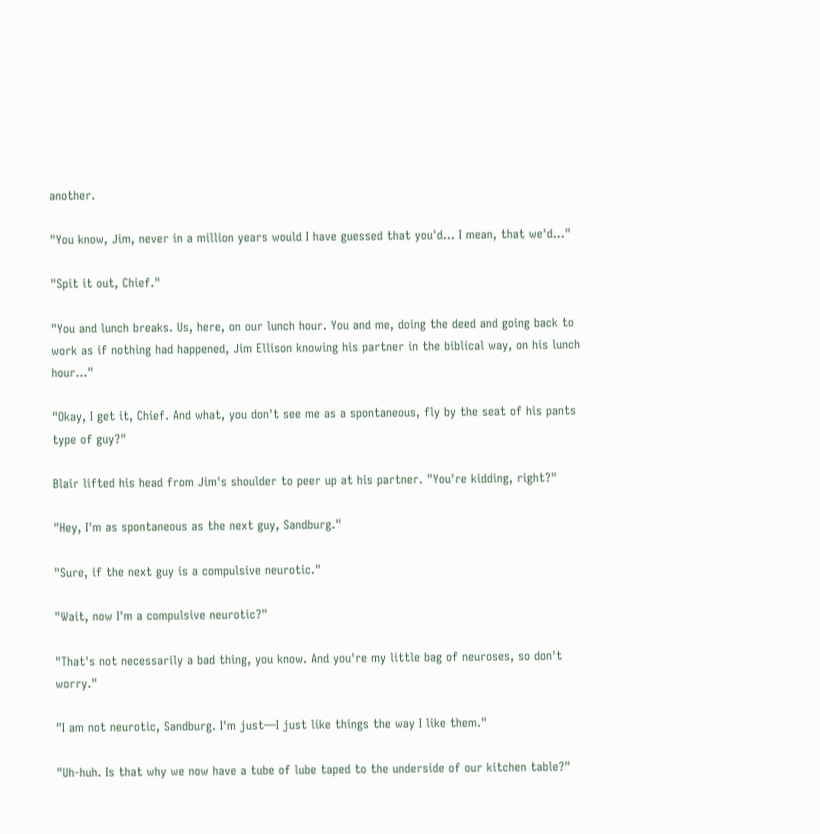another.

"You know, Jim, never in a million years would I have guessed that you'd... I mean, that we'd..."

"Spit it out, Chief."

"You and lunch breaks. Us, here, on our lunch hour. You and me, doing the deed and going back to work as if nothing had happened, Jim Ellison knowing his partner in the biblical way, on his lunch hour..."

"Okay, I get it, Chief. And what, you don't see me as a spontaneous, fly by the seat of his pants type of guy?"

Blair lifted his head from Jim's shoulder to peer up at his partner. "You're kidding, right?"

"Hey, I'm as spontaneous as the next guy, Sandburg."

"Sure, if the next guy is a compulsive neurotic."

"Wait, now I'm a compulsive neurotic?"

"That's not necessarily a bad thing, you know. And you're my little bag of neuroses, so don't worry."

"I am not neurotic, Sandburg. I'm just—I just like things the way I like them."

"Uh-huh. Is that why we now have a tube of lube taped to the underside of our kitchen table?"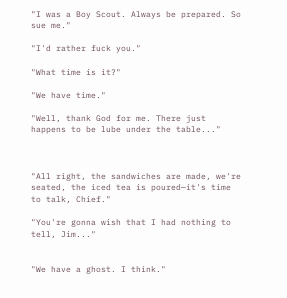"I was a Boy Scout. Always be prepared. So sue me."

"I'd rather fuck you."

"What time is it?"

"We have time."

"Well, thank God for me. There just happens to be lube under the table..."



"All right, the sandwiches are made, we're seated, the iced tea is poured—it's time to talk, Chief."

"You're gonna wish that I had nothing to tell, Jim..."


"We have a ghost. I think."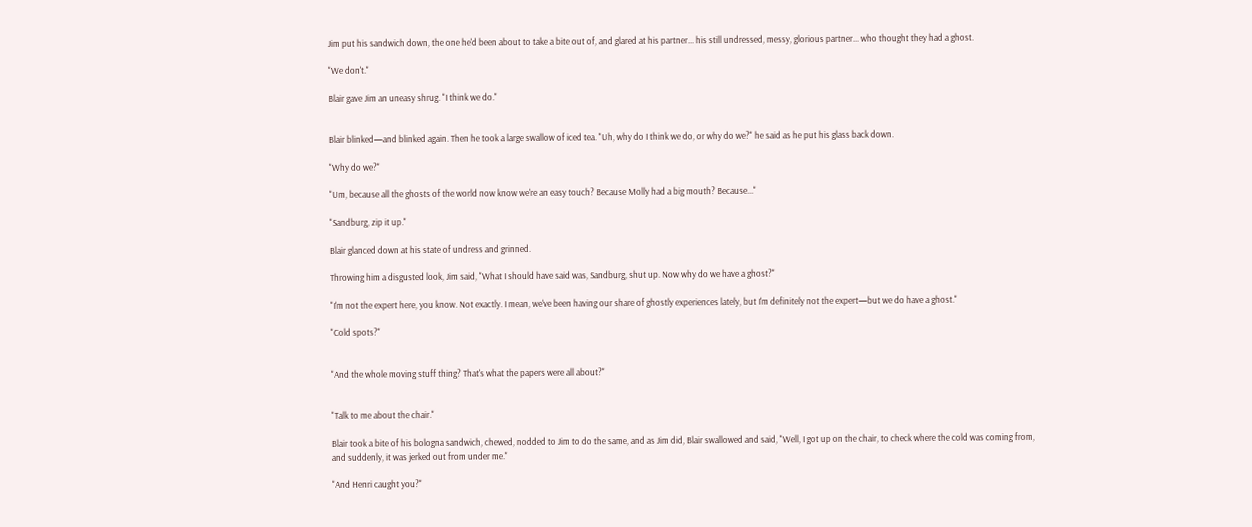Jim put his sandwich down, the one he'd been about to take a bite out of, and glared at his partner... his still undressed, messy, glorious partner... who thought they had a ghost.

"We don't."

Blair gave Jim an uneasy shrug. "I think we do."


Blair blinked—and blinked again. Then he took a large swallow of iced tea. "Uh, why do I think we do, or why do we?" he said as he put his glass back down.

"Why do we?"

"Um, because all the ghosts of the world now know we're an easy touch? Because Molly had a big mouth? Because..."

"Sandburg, zip it up."

Blair glanced down at his state of undress and grinned.

Throwing him a disgusted look, Jim said, "What I should have said was, Sandburg, shut up. Now why do we have a ghost?"

"I'm not the expert here, you know. Not exactly. I mean, we've been having our share of ghostly experiences lately, but I'm definitely not the expert—but we do have a ghost."

"Cold spots?"


"And the whole moving stuff thing? That's what the papers were all about?"


"Talk to me about the chair."

Blair took a bite of his bologna sandwich, chewed, nodded to Jim to do the same, and as Jim did, Blair swallowed and said, "Well, I got up on the chair, to check where the cold was coming from, and suddenly, it was jerked out from under me."

"And Henri caught you?"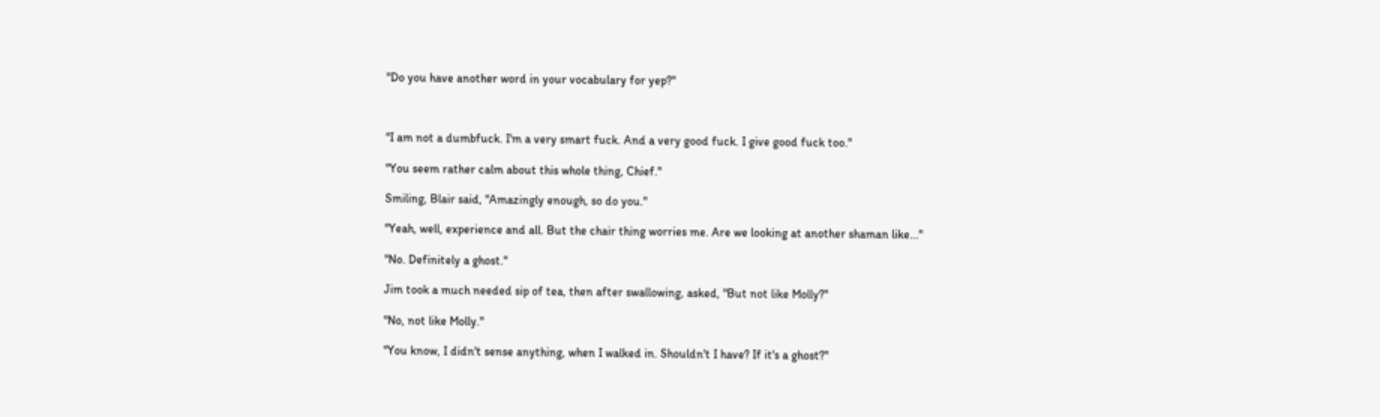"Do you have another word in your vocabulary for yep?"



"I am not a dumbfuck. I'm a very smart fuck. And a very good fuck. I give good fuck too."

"You seem rather calm about this whole thing, Chief."

Smiling, Blair said, "Amazingly enough, so do you."

"Yeah, well, experience and all. But the chair thing worries me. Are we looking at another shaman like..."

"No. Definitely a ghost."

Jim took a much needed sip of tea, then after swallowing, asked, "But not like Molly?"

"No, not like Molly."

"You know, I didn't sense anything, when I walked in. Shouldn't I have? If it's a ghost?"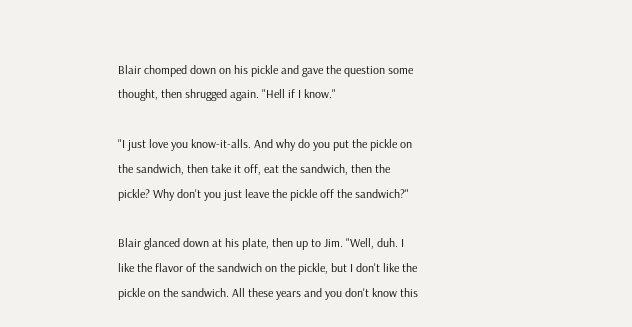Blair chomped down on his pickle and gave the question some thought, then shrugged again. "Hell if I know."

"I just love you know-it-alls. And why do you put the pickle on the sandwich, then take it off, eat the sandwich, then the pickle? Why don't you just leave the pickle off the sandwich?"

Blair glanced down at his plate, then up to Jim. "Well, duh. I like the flavor of the sandwich on the pickle, but I don't like the pickle on the sandwich. All these years and you don't know this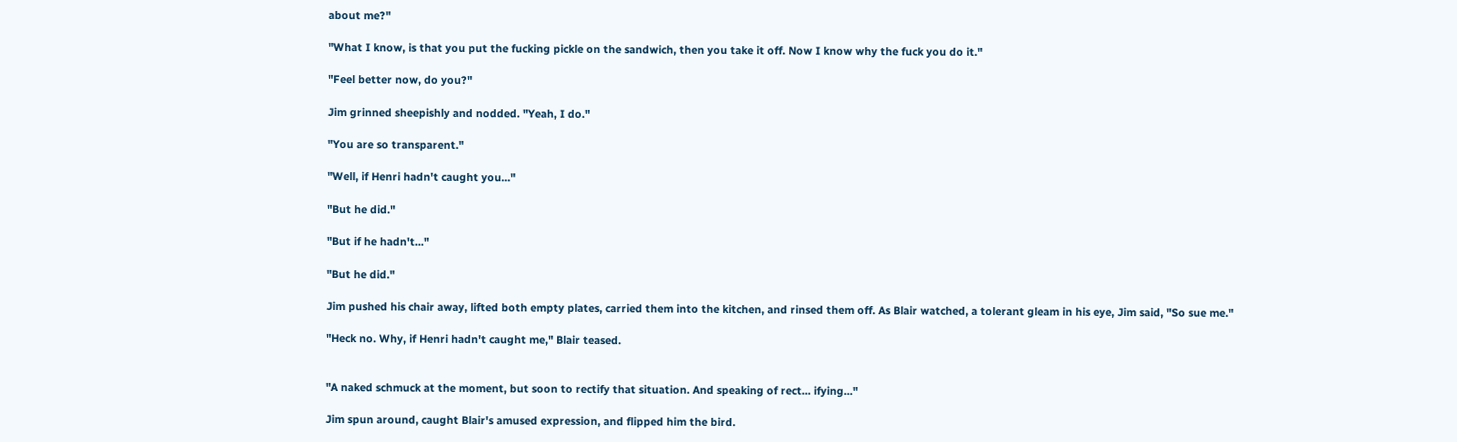about me?"

"What I know, is that you put the fucking pickle on the sandwich, then you take it off. Now I know why the fuck you do it."

"Feel better now, do you?"

Jim grinned sheepishly and nodded. "Yeah, I do."

"You are so transparent."

"Well, if Henri hadn't caught you..."

"But he did."

"But if he hadn't..."

"But he did."

Jim pushed his chair away, lifted both empty plates, carried them into the kitchen, and rinsed them off. As Blair watched, a tolerant gleam in his eye, Jim said, "So sue me."

"Heck no. Why, if Henri hadn't caught me," Blair teased.


"A naked schmuck at the moment, but soon to rectify that situation. And speaking of rect... ifying..."

Jim spun around, caught Blair's amused expression, and flipped him the bird.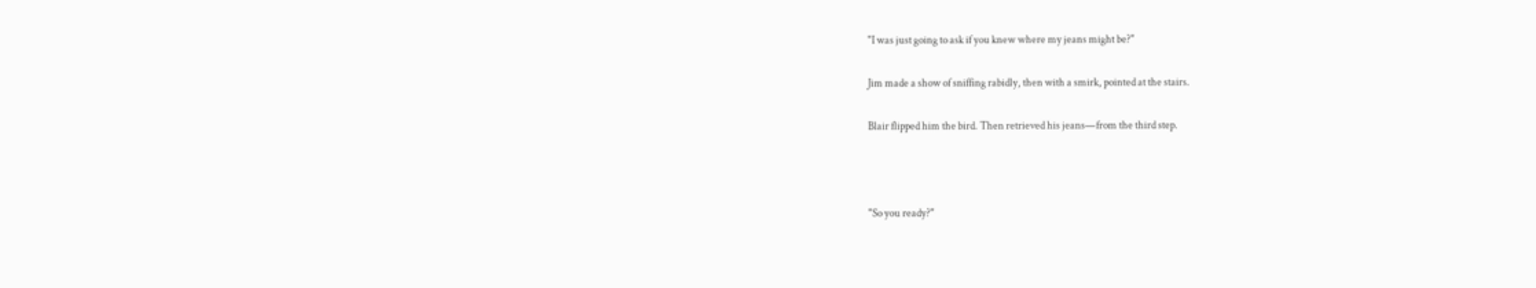"I was just going to ask if you knew where my jeans might be?"

Jim made a show of sniffing rabidly, then with a smirk, pointed at the stairs.

Blair flipped him the bird. Then retrieved his jeans—from the third step.



"So you ready?"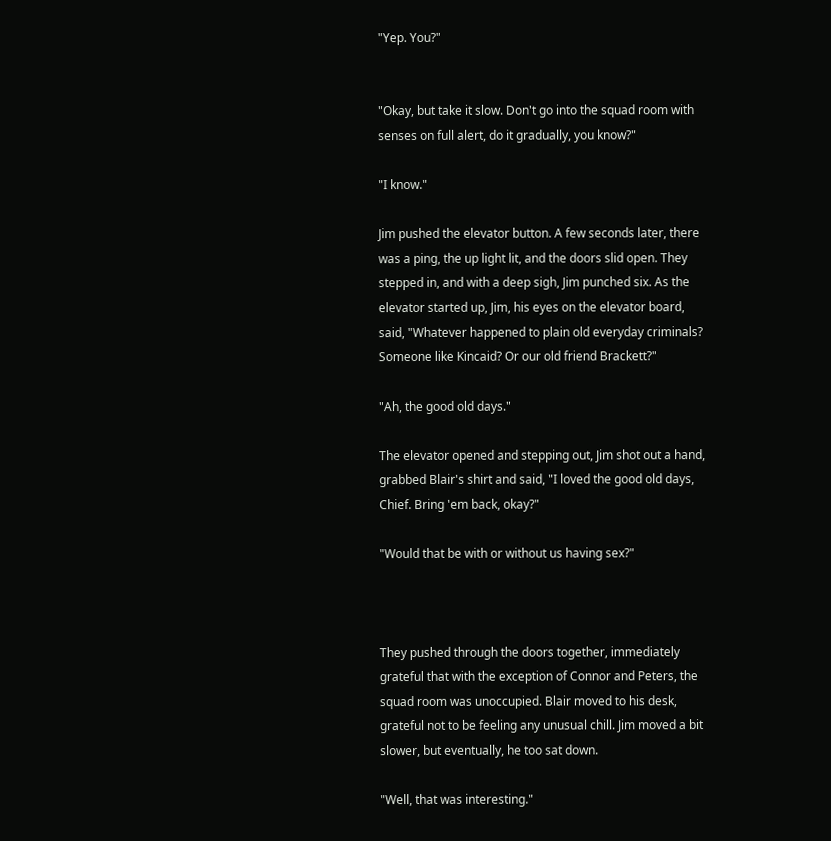"Yep. You?"


"Okay, but take it slow. Don't go into the squad room with senses on full alert, do it gradually, you know?"

"I know."

Jim pushed the elevator button. A few seconds later, there was a ping, the up light lit, and the doors slid open. They stepped in, and with a deep sigh, Jim punched six. As the elevator started up, Jim, his eyes on the elevator board, said, "Whatever happened to plain old everyday criminals? Someone like Kincaid? Or our old friend Brackett?"

"Ah, the good old days."

The elevator opened and stepping out, Jim shot out a hand, grabbed Blair's shirt and said, "I loved the good old days, Chief. Bring 'em back, okay?"

"Would that be with or without us having sex?"



They pushed through the doors together, immediately grateful that with the exception of Connor and Peters, the squad room was unoccupied. Blair moved to his desk, grateful not to be feeling any unusual chill. Jim moved a bit slower, but eventually, he too sat down.

"Well, that was interesting."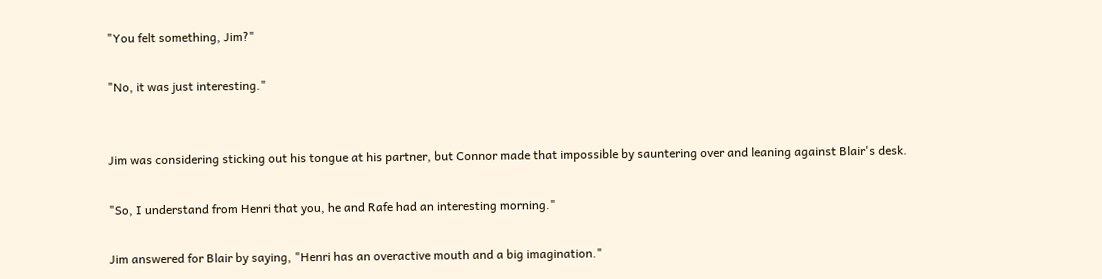"You felt something, Jim?"

"No, it was just interesting."


Jim was considering sticking out his tongue at his partner, but Connor made that impossible by sauntering over and leaning against Blair's desk.

"So, I understand from Henri that you, he and Rafe had an interesting morning."

Jim answered for Blair by saying, "Henri has an overactive mouth and a big imagination."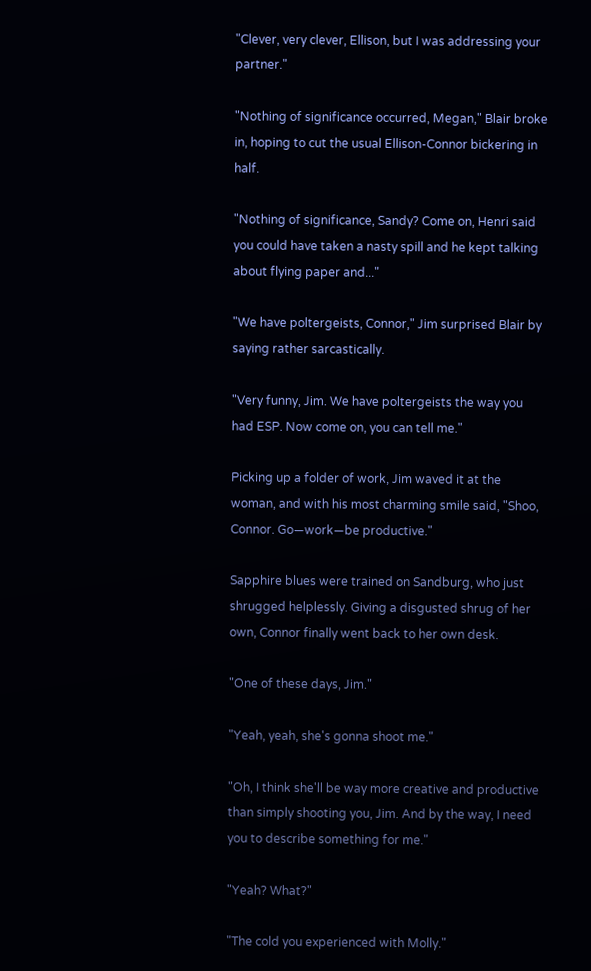"Clever, very clever, Ellison, but I was addressing your partner."

"Nothing of significance occurred, Megan," Blair broke in, hoping to cut the usual Ellison-Connor bickering in half.

"Nothing of significance, Sandy? Come on, Henri said you could have taken a nasty spill and he kept talking about flying paper and..."

"We have poltergeists, Connor," Jim surprised Blair by saying rather sarcastically.

"Very funny, Jim. We have poltergeists the way you had ESP. Now come on, you can tell me."

Picking up a folder of work, Jim waved it at the woman, and with his most charming smile said, "Shoo, Connor. Go—work—be productive."

Sapphire blues were trained on Sandburg, who just shrugged helplessly. Giving a disgusted shrug of her own, Connor finally went back to her own desk.

"One of these days, Jim."

"Yeah, yeah, she's gonna shoot me."

"Oh, I think she'll be way more creative and productive than simply shooting you, Jim. And by the way, I need you to describe something for me."

"Yeah? What?"

"The cold you experienced with Molly."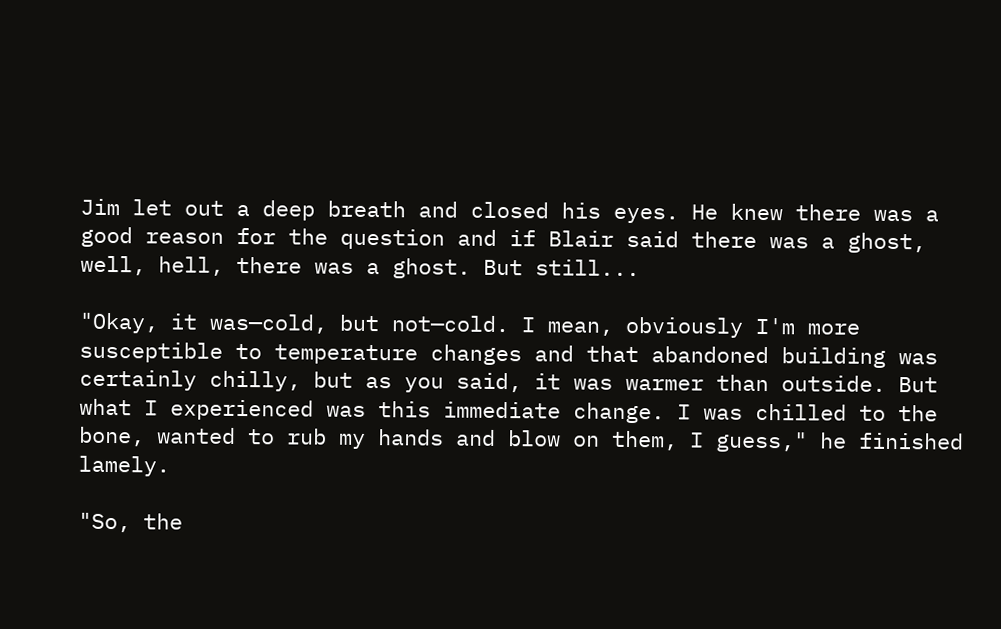Jim let out a deep breath and closed his eyes. He knew there was a good reason for the question and if Blair said there was a ghost, well, hell, there was a ghost. But still...

"Okay, it was—cold, but not—cold. I mean, obviously I'm more susceptible to temperature changes and that abandoned building was certainly chilly, but as you said, it was warmer than outside. But what I experienced was this immediate change. I was chilled to the bone, wanted to rub my hands and blow on them, I guess," he finished lamely.

"So, the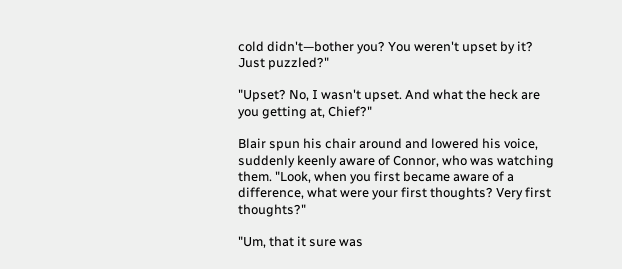cold didn't—bother you? You weren't upset by it? Just puzzled?"

"Upset? No, I wasn't upset. And what the heck are you getting at, Chief?"

Blair spun his chair around and lowered his voice, suddenly keenly aware of Connor, who was watching them. "Look, when you first became aware of a difference, what were your first thoughts? Very first thoughts?"

"Um, that it sure was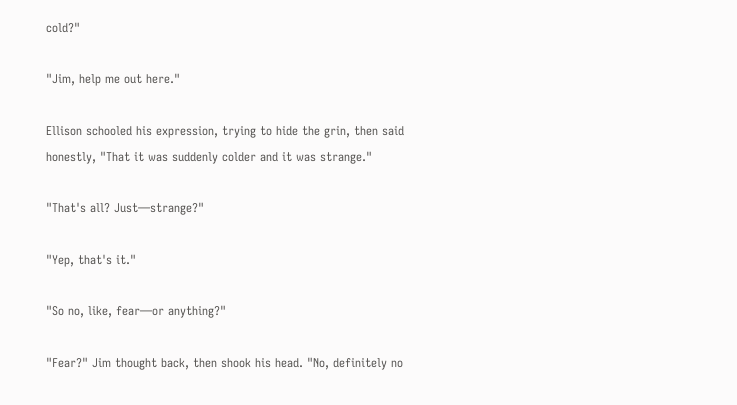cold?"

"Jim, help me out here."

Ellison schooled his expression, trying to hide the grin, then said honestly, "That it was suddenly colder and it was strange."

"That's all? Just—strange?"

"Yep, that's it."

"So no, like, fear—or anything?"

"Fear?" Jim thought back, then shook his head. "No, definitely no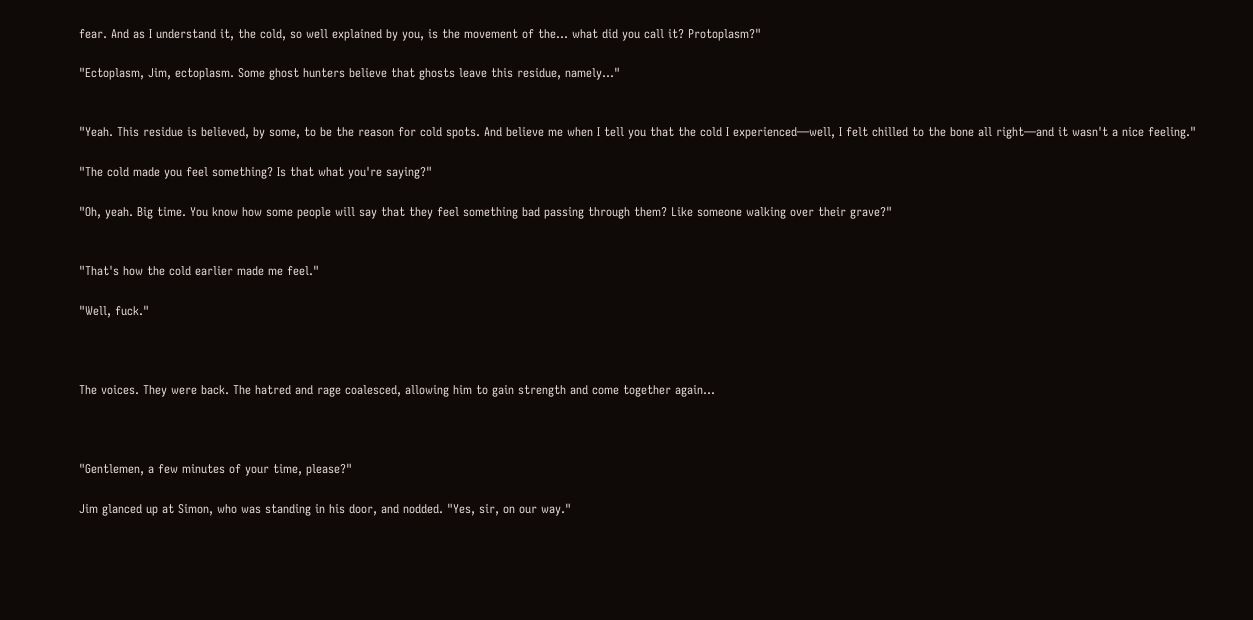fear. And as I understand it, the cold, so well explained by you, is the movement of the... what did you call it? Protoplasm?"

"Ectoplasm, Jim, ectoplasm. Some ghost hunters believe that ghosts leave this residue, namely..."


"Yeah. This residue is believed, by some, to be the reason for cold spots. And believe me when I tell you that the cold I experienced—well, I felt chilled to the bone all right—and it wasn't a nice feeling."

"The cold made you feel something? Is that what you're saying?"

"Oh, yeah. Big time. You know how some people will say that they feel something bad passing through them? Like someone walking over their grave?"


"That's how the cold earlier made me feel."

"Well, fuck."



The voices. They were back. The hatred and rage coalesced, allowing him to gain strength and come together again...



"Gentlemen, a few minutes of your time, please?"

Jim glanced up at Simon, who was standing in his door, and nodded. "Yes, sir, on our way."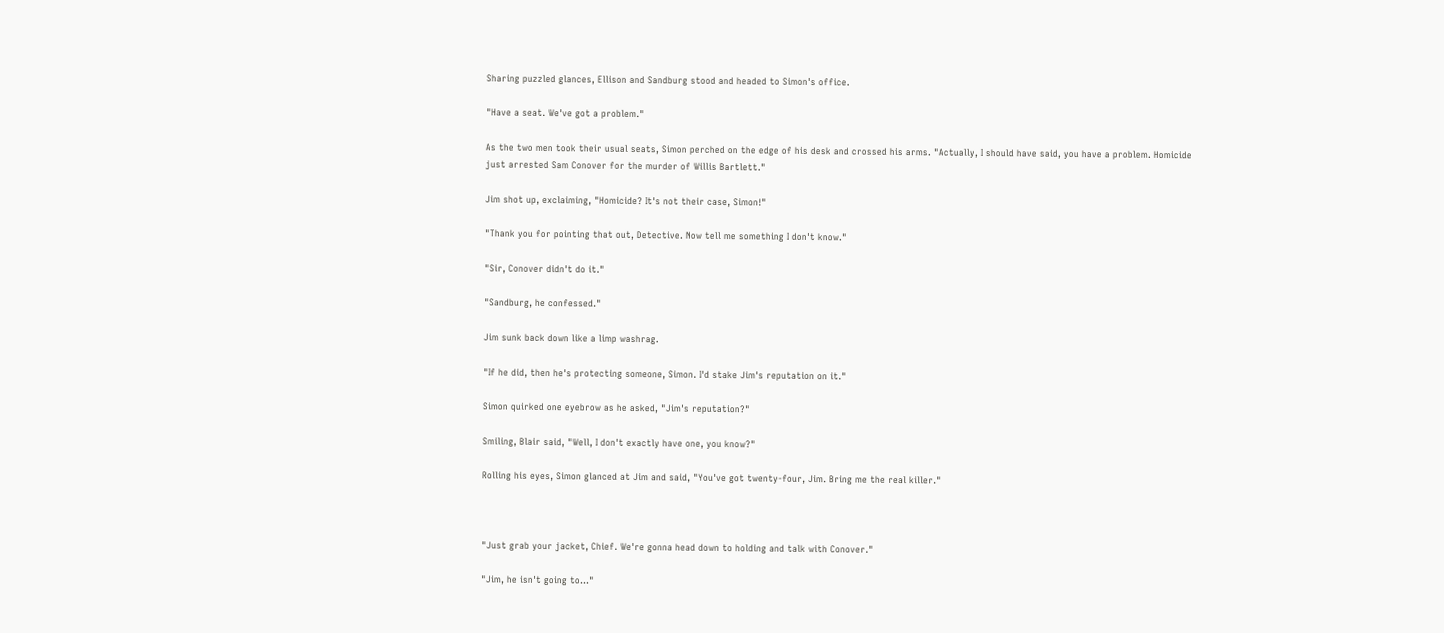Sharing puzzled glances, Ellison and Sandburg stood and headed to Simon's office.

"Have a seat. We've got a problem."

As the two men took their usual seats, Simon perched on the edge of his desk and crossed his arms. "Actually, I should have said, you have a problem. Homicide just arrested Sam Conover for the murder of Willis Bartlett."

Jim shot up, exclaiming, "Homicide? It's not their case, Simon!"

"Thank you for pointing that out, Detective. Now tell me something I don't know."

"Sir, Conover didn't do it."

"Sandburg, he confessed."

Jim sunk back down like a limp washrag.

"If he did, then he's protecting someone, Simon. I'd stake Jim's reputation on it."

Simon quirked one eyebrow as he asked, "Jim's reputation?"

Smiling, Blair said, "Well, I don't exactly have one, you know?"

Rolling his eyes, Simon glanced at Jim and said, "You've got twenty-four, Jim. Bring me the real killer."



"Just grab your jacket, Chief. We're gonna head down to holding and talk with Conover."

"Jim, he isn't going to..."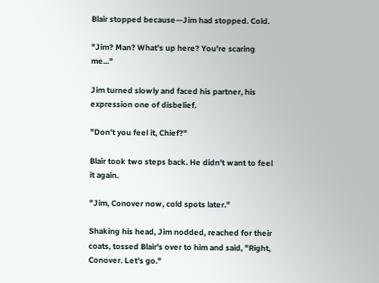Blair stopped because—Jim had stopped. Cold.

"Jim? Man? What's up here? You're scaring me..."

Jim turned slowly and faced his partner, his expression one of disbelief.

"Don't you feel it, Chief?"

Blair took two steps back. He didn't want to feel it again.

"Jim, Conover now, cold spots later."

Shaking his head, Jim nodded, reached for their coats, tossed Blair's over to him and said, "Right, Conover. Let's go."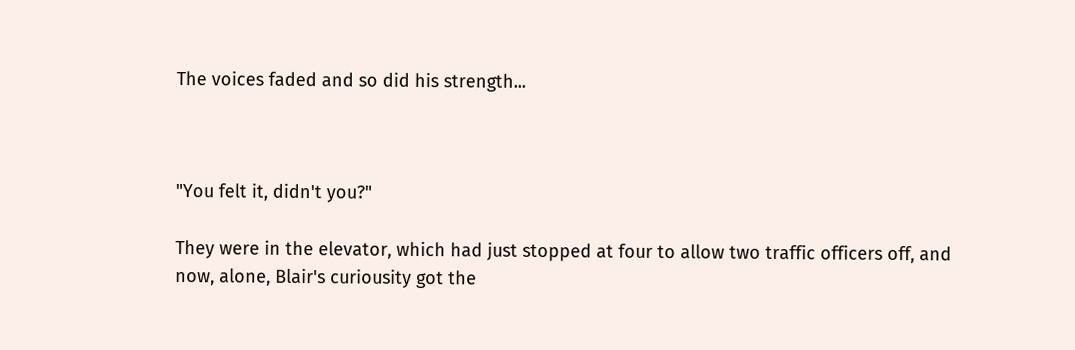The voices faded and so did his strength...



"You felt it, didn't you?"

They were in the elevator, which had just stopped at four to allow two traffic officers off, and now, alone, Blair's curiousity got the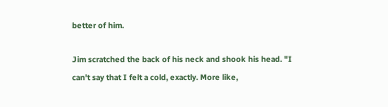better of him.

Jim scratched the back of his neck and shook his head. "I can't say that I felt a cold, exactly. More like,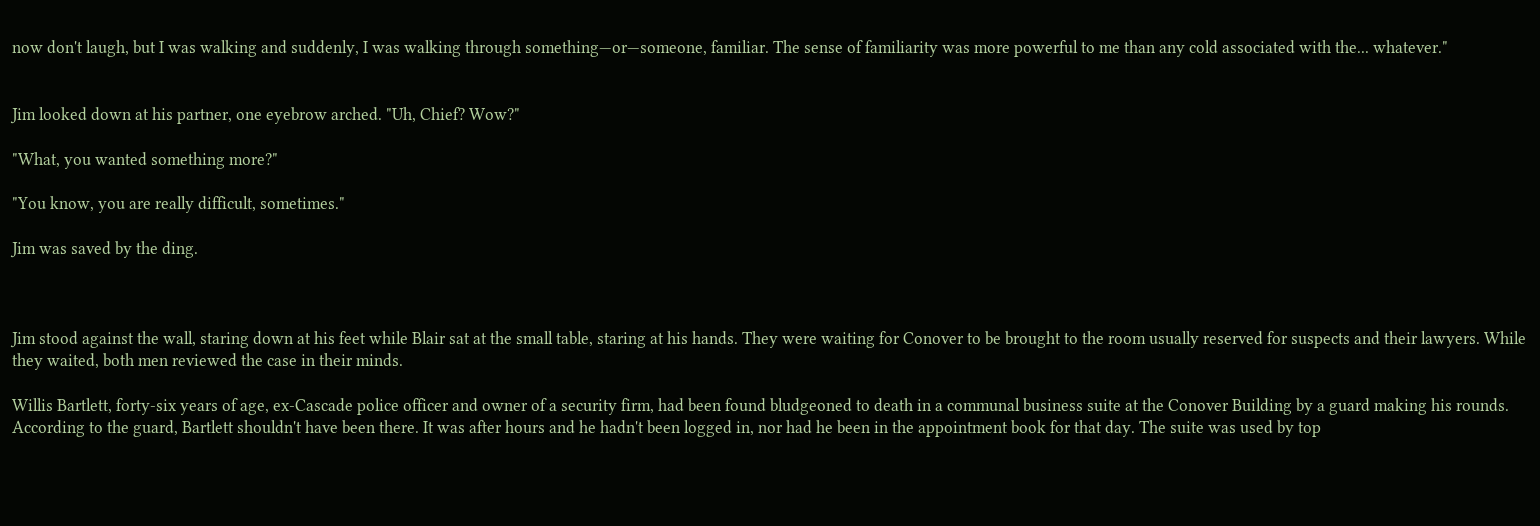now don't laugh, but I was walking and suddenly, I was walking through something—or—someone, familiar. The sense of familiarity was more powerful to me than any cold associated with the... whatever."


Jim looked down at his partner, one eyebrow arched. "Uh, Chief? Wow?"

"What, you wanted something more?"

"You know, you are really difficult, sometimes."

Jim was saved by the ding.



Jim stood against the wall, staring down at his feet while Blair sat at the small table, staring at his hands. They were waiting for Conover to be brought to the room usually reserved for suspects and their lawyers. While they waited, both men reviewed the case in their minds.

Willis Bartlett, forty-six years of age, ex-Cascade police officer and owner of a security firm, had been found bludgeoned to death in a communal business suite at the Conover Building by a guard making his rounds. According to the guard, Bartlett shouldn't have been there. It was after hours and he hadn't been logged in, nor had he been in the appointment book for that day. The suite was used by top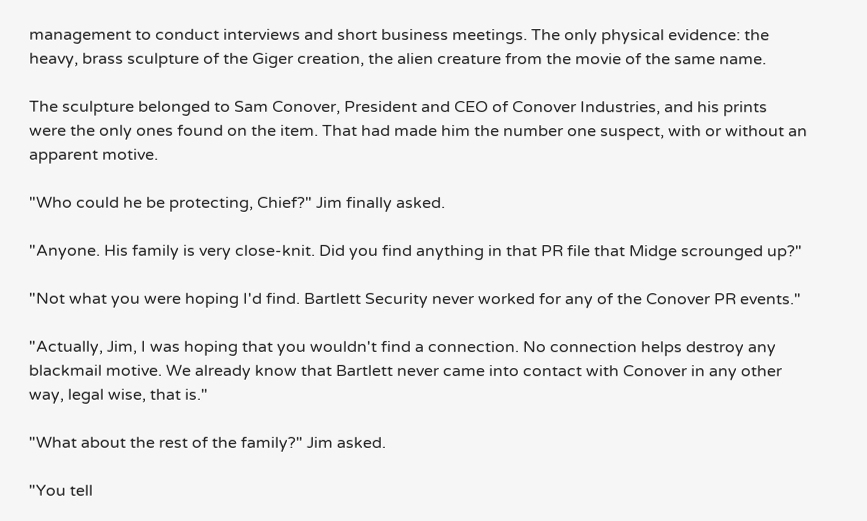management to conduct interviews and short business meetings. The only physical evidence: the heavy, brass sculpture of the Giger creation, the alien creature from the movie of the same name.

The sculpture belonged to Sam Conover, President and CEO of Conover Industries, and his prints were the only ones found on the item. That had made him the number one suspect, with or without an apparent motive.

"Who could he be protecting, Chief?" Jim finally asked.

"Anyone. His family is very close-knit. Did you find anything in that PR file that Midge scrounged up?"

"Not what you were hoping I'd find. Bartlett Security never worked for any of the Conover PR events."

"Actually, Jim, I was hoping that you wouldn't find a connection. No connection helps destroy any blackmail motive. We already know that Bartlett never came into contact with Conover in any other way, legal wise, that is."

"What about the rest of the family?" Jim asked.

"You tell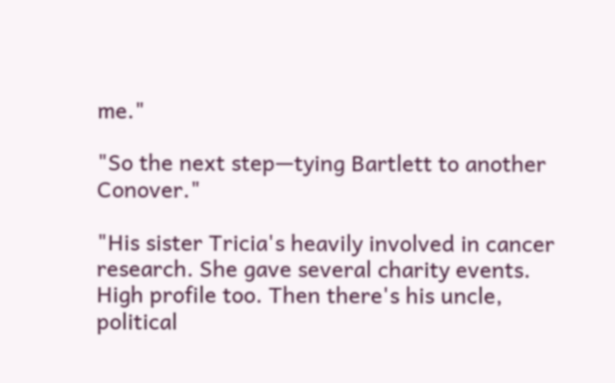me."

"So the next step—tying Bartlett to another Conover."

"His sister Tricia's heavily involved in cancer research. She gave several charity events. High profile too. Then there's his uncle, political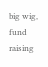big wig, fund raising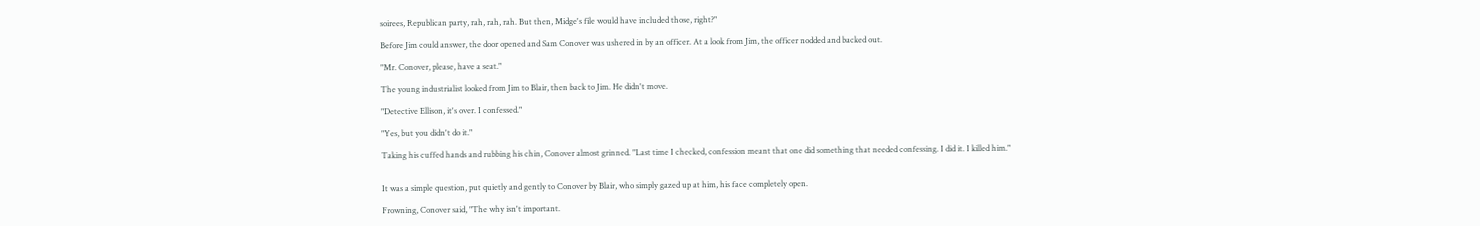soirees, Republican party, rah, rah, rah. But then, Midge's file would have included those, right?"

Before Jim could answer, the door opened and Sam Conover was ushered in by an officer. At a look from Jim, the officer nodded and backed out.

"Mr. Conover, please, have a seat."

The young industrialist looked from Jim to Blair, then back to Jim. He didn't move.

"Detective Ellison, it's over. I confessed."

"Yes, but you didn't do it."

Taking his cuffed hands and rubbing his chin, Conover almost grinned. "Last time I checked, confession meant that one did something that needed confessing. I did it. I killed him."


It was a simple question, put quietly and gently to Conover by Blair, who simply gazed up at him, his face completely open.

Frowning, Conover said, "The why isn't important.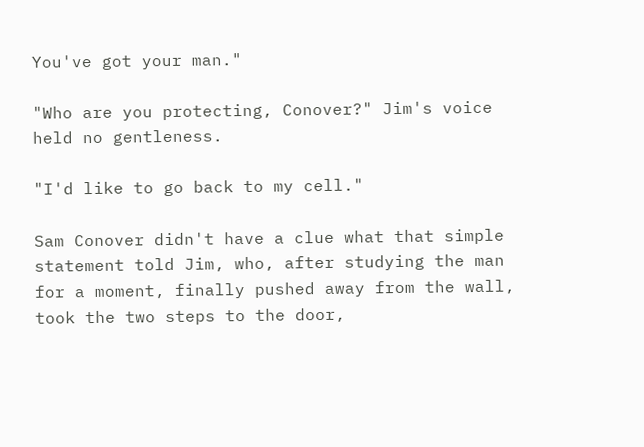You've got your man."

"Who are you protecting, Conover?" Jim's voice held no gentleness.

"I'd like to go back to my cell."

Sam Conover didn't have a clue what that simple statement told Jim, who, after studying the man for a moment, finally pushed away from the wall, took the two steps to the door,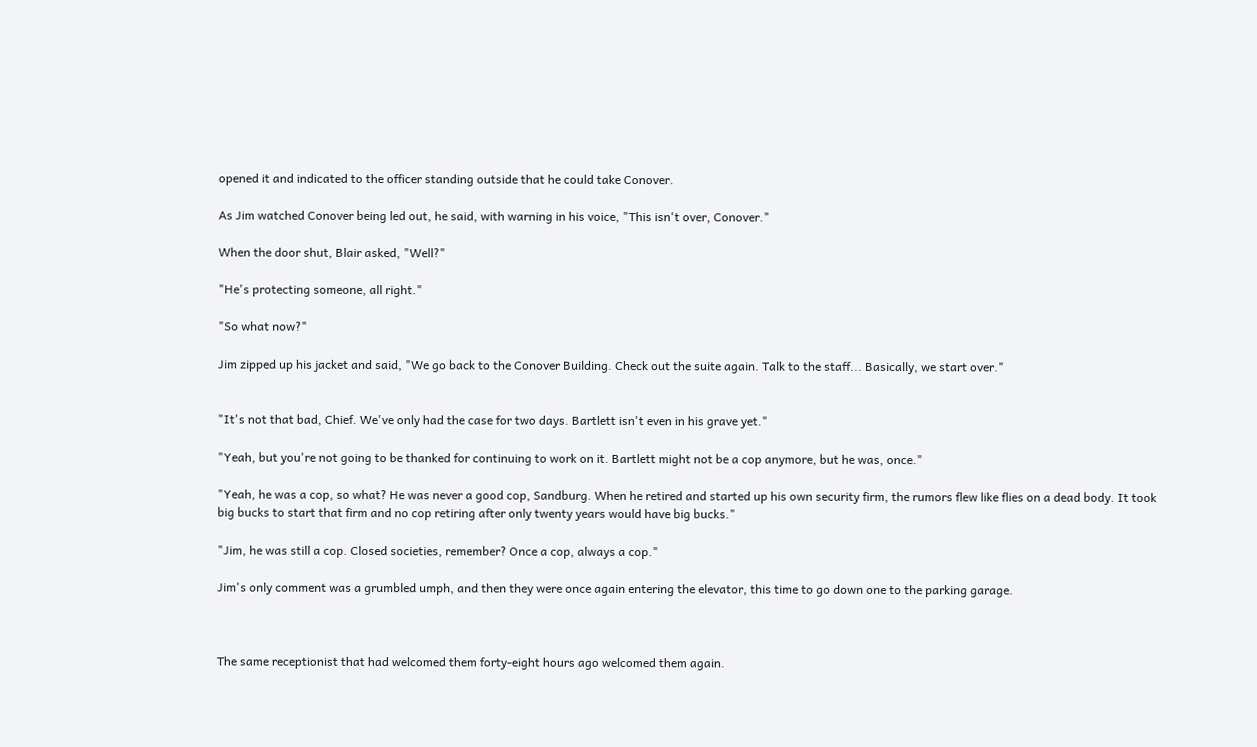opened it and indicated to the officer standing outside that he could take Conover.

As Jim watched Conover being led out, he said, with warning in his voice, "This isn't over, Conover."

When the door shut, Blair asked, "Well?"

"He's protecting someone, all right."

"So what now?"

Jim zipped up his jacket and said, "We go back to the Conover Building. Check out the suite again. Talk to the staff... Basically, we start over."


"It's not that bad, Chief. We've only had the case for two days. Bartlett isn't even in his grave yet."

"Yeah, but you're not going to be thanked for continuing to work on it. Bartlett might not be a cop anymore, but he was, once."

"Yeah, he was a cop, so what? He was never a good cop, Sandburg. When he retired and started up his own security firm, the rumors flew like flies on a dead body. It took big bucks to start that firm and no cop retiring after only twenty years would have big bucks."

"Jim, he was still a cop. Closed societies, remember? Once a cop, always a cop."

Jim's only comment was a grumbled umph, and then they were once again entering the elevator, this time to go down one to the parking garage.



The same receptionist that had welcomed them forty-eight hours ago welcomed them again.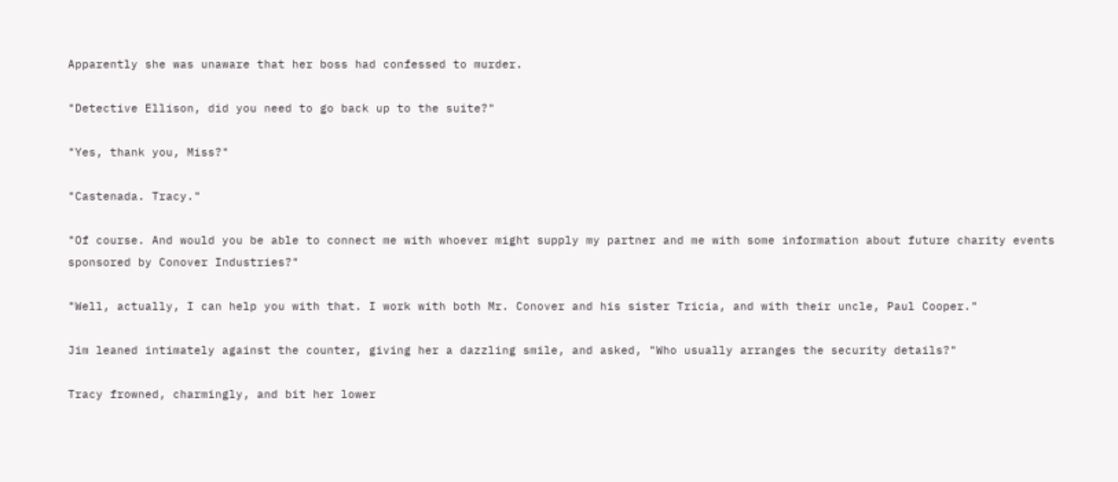Apparently she was unaware that her boss had confessed to murder.

"Detective Ellison, did you need to go back up to the suite?"

"Yes, thank you, Miss?"

"Castenada. Tracy."

"Of course. And would you be able to connect me with whoever might supply my partner and me with some information about future charity events sponsored by Conover Industries?"

"Well, actually, I can help you with that. I work with both Mr. Conover and his sister Tricia, and with their uncle, Paul Cooper."

Jim leaned intimately against the counter, giving her a dazzling smile, and asked, "Who usually arranges the security details?"

Tracy frowned, charmingly, and bit her lower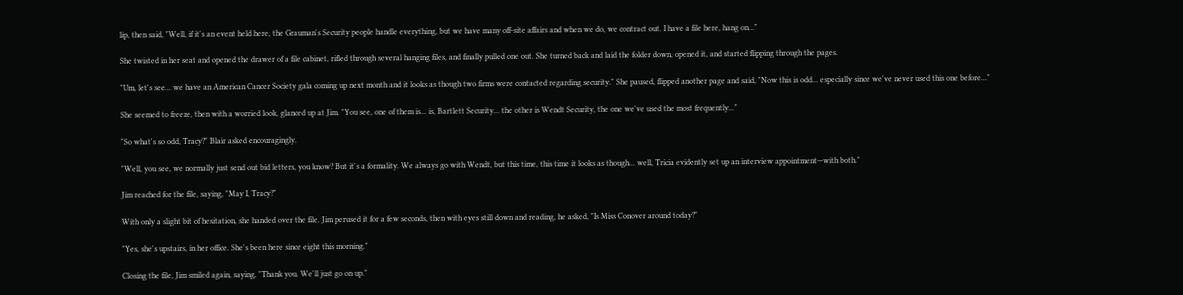lip, then said, "Well, if it's an event held here, the Grauman's Security people handle everything, but we have many off-site affairs and when we do, we contract out. I have a file here, hang on..."

She twisted in her seat and opened the drawer of a file cabinet, rifled through several hanging files, and finally pulled one out. She turned back and laid the folder down, opened it, and started flipping through the pages.

"Um, let's see... we have an American Cancer Society gala coming up next month and it looks as though two firms were contacted regarding security." She paused, flipped another page and said, "Now this is odd... especially since we've never used this one before..."

She seemed to freeze, then with a worried look, glanced up at Jim. "You see, one of them is... is, Bartlett Security... the other is Wendt Security, the one we've used the most frequently..."

"So what's so odd, Tracy?" Blair asked encouragingly.

"Well, you see, we normally just send out bid letters, you know? But it's a formality. We always go with Wendt, but this time, this time it looks as though... well, Tricia evidently set up an interview appointment—with both."

Jim reached for the file, saying, "May I, Tracy?"

With only a slight bit of hesitation, she handed over the file. Jim perused it for a few seconds, then with eyes still down and reading, he asked, "Is Miss Conover around today?"

"Yes, she's upstairs, in her office. She's been here since eight this morning."

Closing the file, Jim smiled again, saying, "Thank you. We'll just go on up."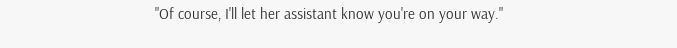"Of course, I'll let her assistant know you're on your way."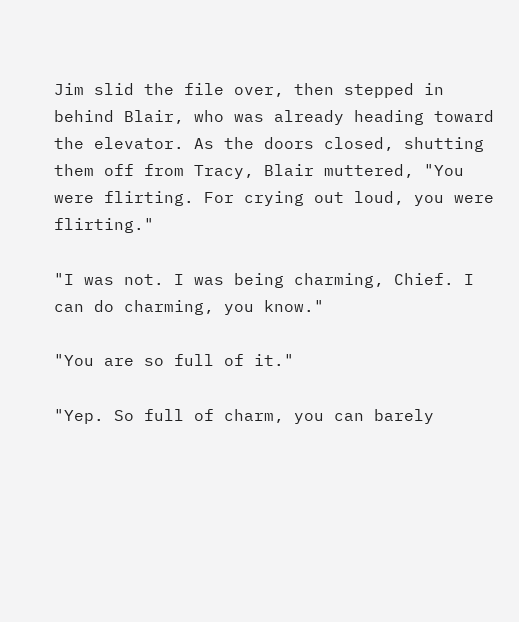Jim slid the file over, then stepped in behind Blair, who was already heading toward the elevator. As the doors closed, shutting them off from Tracy, Blair muttered, "You were flirting. For crying out loud, you were flirting."

"I was not. I was being charming, Chief. I can do charming, you know."

"You are so full of it."

"Yep. So full of charm, you can barely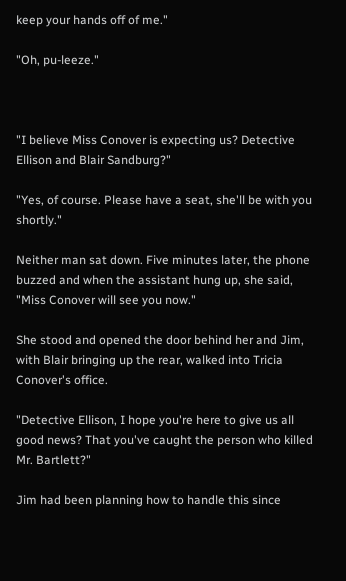keep your hands off of me."

"Oh, pu-leeze."



"I believe Miss Conover is expecting us? Detective Ellison and Blair Sandburg?"

"Yes, of course. Please have a seat, she'll be with you shortly."

Neither man sat down. Five minutes later, the phone buzzed and when the assistant hung up, she said, "Miss Conover will see you now."

She stood and opened the door behind her and Jim, with Blair bringing up the rear, walked into Tricia Conover's office.

"Detective Ellison, I hope you're here to give us all good news? That you've caught the person who killed Mr. Bartlett?"

Jim had been planning how to handle this since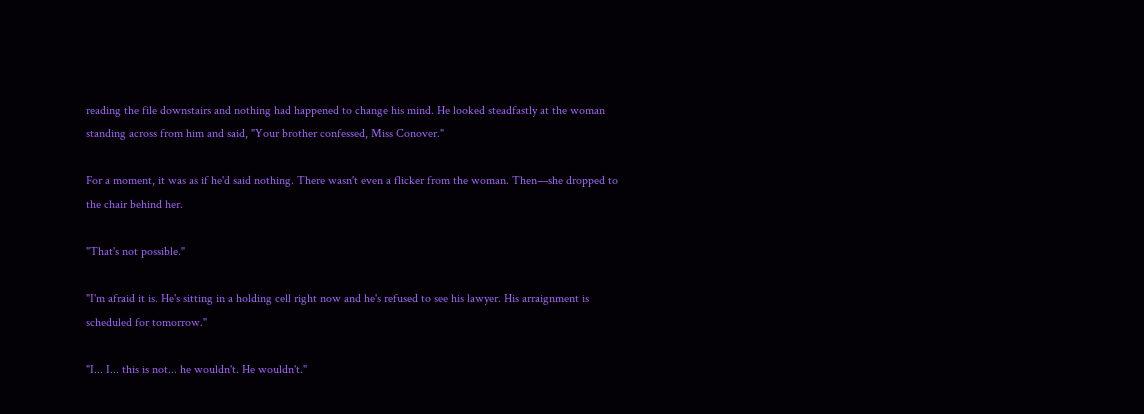reading the file downstairs and nothing had happened to change his mind. He looked steadfastly at the woman standing across from him and said, "Your brother confessed, Miss Conover."

For a moment, it was as if he'd said nothing. There wasn't even a flicker from the woman. Then—she dropped to the chair behind her.

"That's not possible."

"I'm afraid it is. He's sitting in a holding cell right now and he's refused to see his lawyer. His arraignment is scheduled for tomorrow."

"I... I... this is not... he wouldn't. He wouldn't."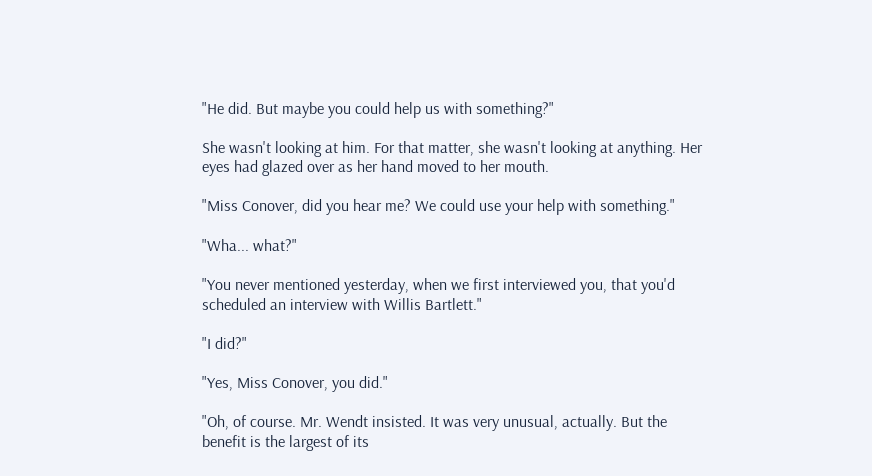"He did. But maybe you could help us with something?"

She wasn't looking at him. For that matter, she wasn't looking at anything. Her eyes had glazed over as her hand moved to her mouth.

"Miss Conover, did you hear me? We could use your help with something."

"Wha... what?"

"You never mentioned yesterday, when we first interviewed you, that you'd scheduled an interview with Willis Bartlett."

"I did?"

"Yes, Miss Conover, you did."

"Oh, of course. Mr. Wendt insisted. It was very unusual, actually. But the benefit is the largest of its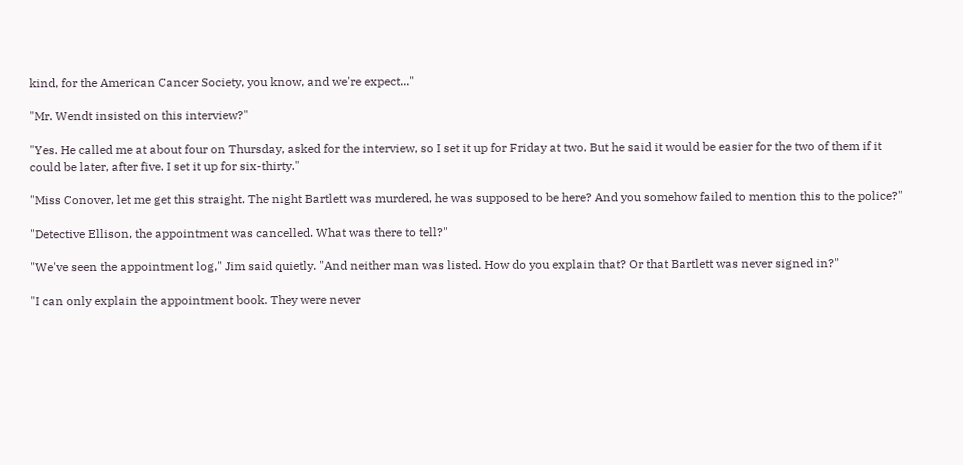kind, for the American Cancer Society, you know, and we're expect..."

"Mr. Wendt insisted on this interview?"

"Yes. He called me at about four on Thursday, asked for the interview, so I set it up for Friday at two. But he said it would be easier for the two of them if it could be later, after five. I set it up for six-thirty."

"Miss Conover, let me get this straight. The night Bartlett was murdered, he was supposed to be here? And you somehow failed to mention this to the police?"

"Detective Ellison, the appointment was cancelled. What was there to tell?"

"We've seen the appointment log," Jim said quietly. "And neither man was listed. How do you explain that? Or that Bartlett was never signed in?"

"I can only explain the appointment book. They were never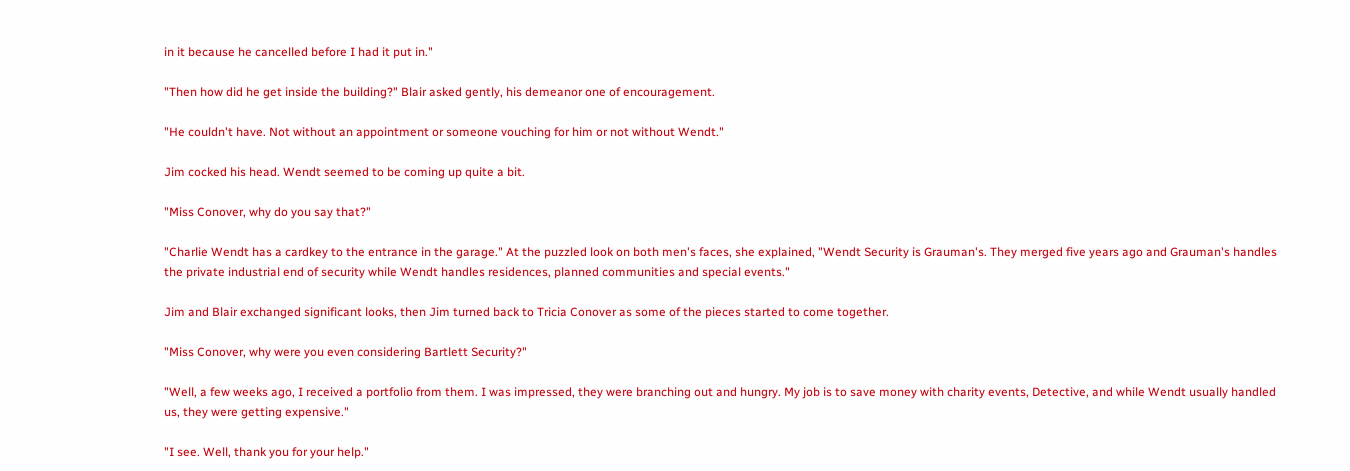in it because he cancelled before I had it put in."

"Then how did he get inside the building?" Blair asked gently, his demeanor one of encouragement.

"He couldn't have. Not without an appointment or someone vouching for him or not without Wendt."

Jim cocked his head. Wendt seemed to be coming up quite a bit.

"Miss Conover, why do you say that?"

"Charlie Wendt has a cardkey to the entrance in the garage." At the puzzled look on both men's faces, she explained, "Wendt Security is Grauman's. They merged five years ago and Grauman's handles the private industrial end of security while Wendt handles residences, planned communities and special events."

Jim and Blair exchanged significant looks, then Jim turned back to Tricia Conover as some of the pieces started to come together.

"Miss Conover, why were you even considering Bartlett Security?"

"Well, a few weeks ago, I received a portfolio from them. I was impressed, they were branching out and hungry. My job is to save money with charity events, Detective, and while Wendt usually handled us, they were getting expensive."

"I see. Well, thank you for your help."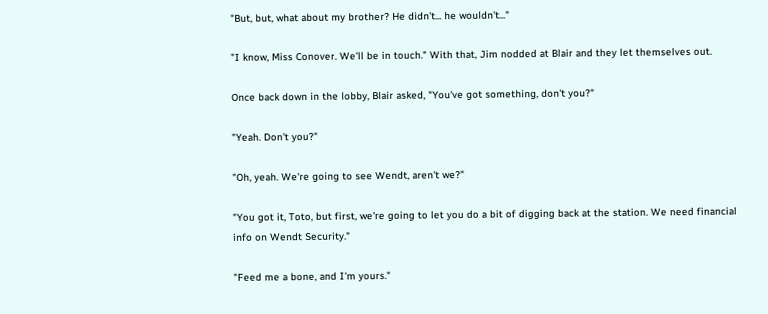"But, but, what about my brother? He didn't... he wouldn't..."

"I know, Miss Conover. We'll be in touch." With that, Jim nodded at Blair and they let themselves out.

Once back down in the lobby, Blair asked, "You've got something, don't you?"

"Yeah. Don't you?"

"Oh, yeah. We're going to see Wendt, aren't we?"

"You got it, Toto, but first, we're going to let you do a bit of digging back at the station. We need financial info on Wendt Security."

"Feed me a bone, and I'm yours."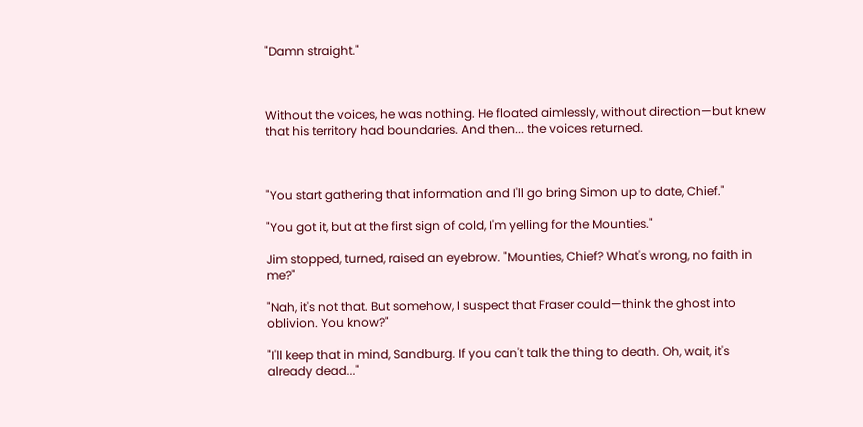"Damn straight."



Without the voices, he was nothing. He floated aimlessly, without direction—but knew that his territory had boundaries. And then... the voices returned.



"You start gathering that information and I'll go bring Simon up to date, Chief."

"You got it, but at the first sign of cold, I'm yelling for the Mounties."

Jim stopped, turned, raised an eyebrow. "Mounties, Chief? What's wrong, no faith in me?"

"Nah, it's not that. But somehow, I suspect that Fraser could—think the ghost into oblivion. You know?"

"I'll keep that in mind, Sandburg. If you can't talk the thing to death. Oh, wait, it's already dead..."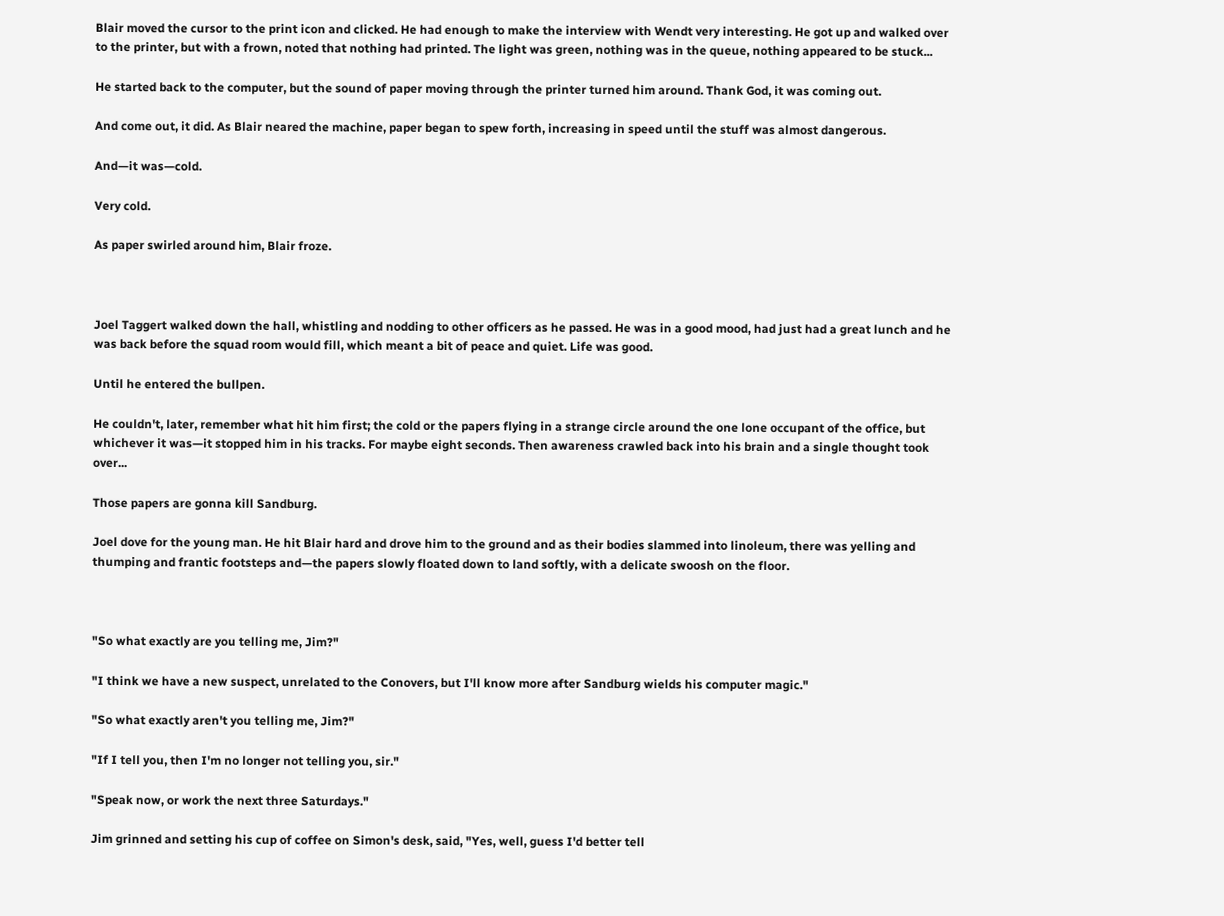Blair moved the cursor to the print icon and clicked. He had enough to make the interview with Wendt very interesting. He got up and walked over to the printer, but with a frown, noted that nothing had printed. The light was green, nothing was in the queue, nothing appeared to be stuck...

He started back to the computer, but the sound of paper moving through the printer turned him around. Thank God, it was coming out.

And come out, it did. As Blair neared the machine, paper began to spew forth, increasing in speed until the stuff was almost dangerous.

And—it was—cold.

Very cold.

As paper swirled around him, Blair froze.



Joel Taggert walked down the hall, whistling and nodding to other officers as he passed. He was in a good mood, had just had a great lunch and he was back before the squad room would fill, which meant a bit of peace and quiet. Life was good.

Until he entered the bullpen.

He couldn't, later, remember what hit him first; the cold or the papers flying in a strange circle around the one lone occupant of the office, but whichever it was—it stopped him in his tracks. For maybe eight seconds. Then awareness crawled back into his brain and a single thought took over...

Those papers are gonna kill Sandburg.

Joel dove for the young man. He hit Blair hard and drove him to the ground and as their bodies slammed into linoleum, there was yelling and thumping and frantic footsteps and—the papers slowly floated down to land softly, with a delicate swoosh on the floor.



"So what exactly are you telling me, Jim?"

"I think we have a new suspect, unrelated to the Conovers, but I'll know more after Sandburg wields his computer magic."

"So what exactly aren't you telling me, Jim?"

"If I tell you, then I'm no longer not telling you, sir."

"Speak now, or work the next three Saturdays."

Jim grinned and setting his cup of coffee on Simon's desk, said, "Yes, well, guess I'd better tell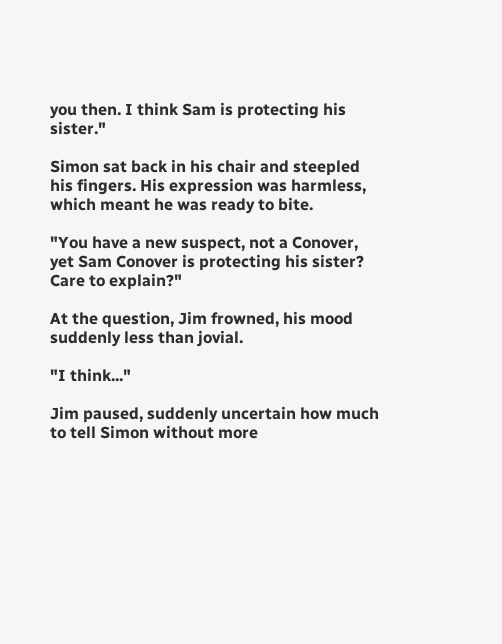you then. I think Sam is protecting his sister."

Simon sat back in his chair and steepled his fingers. His expression was harmless, which meant he was ready to bite.

"You have a new suspect, not a Conover, yet Sam Conover is protecting his sister? Care to explain?"

At the question, Jim frowned, his mood suddenly less than jovial.

"I think..."

Jim paused, suddenly uncertain how much to tell Simon without more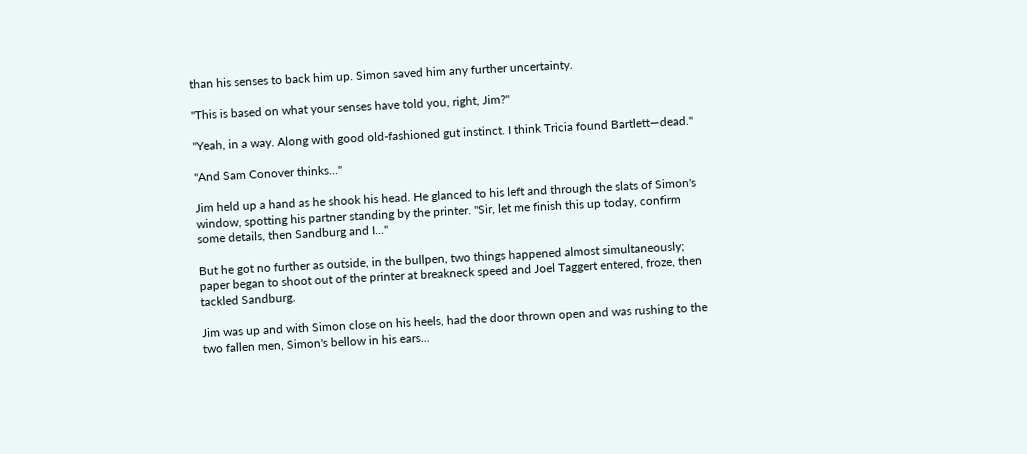than his senses to back him up. Simon saved him any further uncertainty.

"This is based on what your senses have told you, right, Jim?"

"Yeah, in a way. Along with good old-fashioned gut instinct. I think Tricia found Bartlett—dead."

"And Sam Conover thinks..."

Jim held up a hand as he shook his head. He glanced to his left and through the slats of Simon's window, spotting his partner standing by the printer. "Sir, let me finish this up today, confirm some details, then Sandburg and I..."

But he got no further as outside, in the bullpen, two things happened almost simultaneously; paper began to shoot out of the printer at breakneck speed and Joel Taggert entered, froze, then tackled Sandburg.

Jim was up and with Simon close on his heels, had the door thrown open and was rushing to the two fallen men, Simon's bellow in his ears...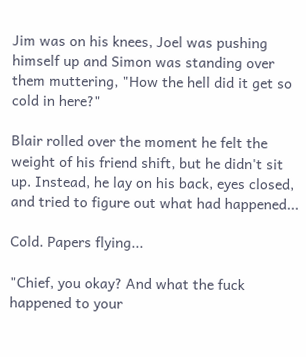Jim was on his knees, Joel was pushing himself up and Simon was standing over them muttering, "How the hell did it get so cold in here?"

Blair rolled over the moment he felt the weight of his friend shift, but he didn't sit up. Instead, he lay on his back, eyes closed, and tried to figure out what had happened...

Cold. Papers flying...

"Chief, you okay? And what the fuck happened to your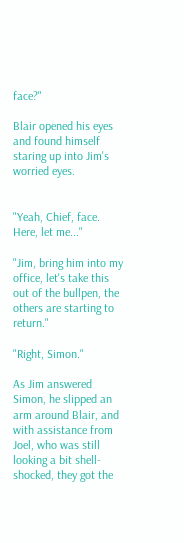face?"

Blair opened his eyes and found himself staring up into Jim's worried eyes.


"Yeah, Chief, face. Here, let me..."

"Jim, bring him into my office, let's take this out of the bullpen, the others are starting to return."

"Right, Simon."

As Jim answered Simon, he slipped an arm around Blair, and with assistance from Joel, who was still looking a bit shell-shocked, they got the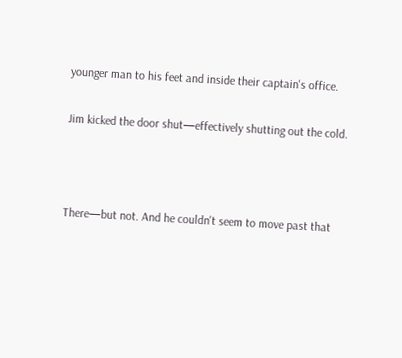younger man to his feet and inside their captain's office.

Jim kicked the door shut—effectively shutting out the cold.



There—but not. And he couldn't seem to move past that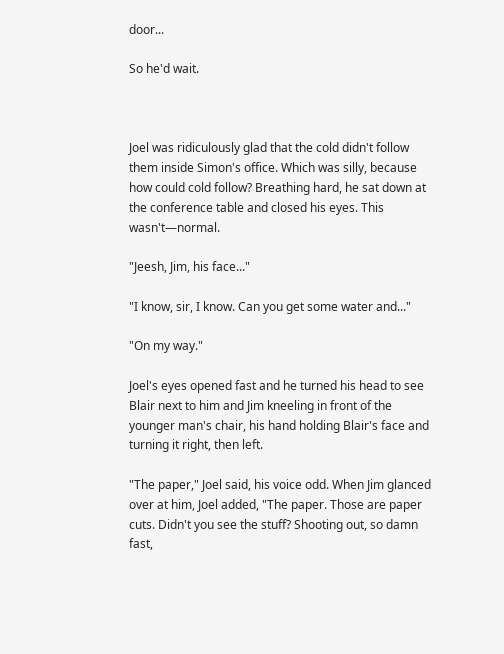door...

So he'd wait.



Joel was ridiculously glad that the cold didn't follow them inside Simon's office. Which was silly, because how could cold follow? Breathing hard, he sat down at the conference table and closed his eyes. This wasn't—normal.

"Jeesh, Jim, his face..."

"I know, sir, I know. Can you get some water and..."

"On my way."

Joel's eyes opened fast and he turned his head to see Blair next to him and Jim kneeling in front of the younger man's chair, his hand holding Blair's face and turning it right, then left.

"The paper," Joel said, his voice odd. When Jim glanced over at him, Joel added, "The paper. Those are paper cuts. Didn't you see the stuff? Shooting out, so damn fast,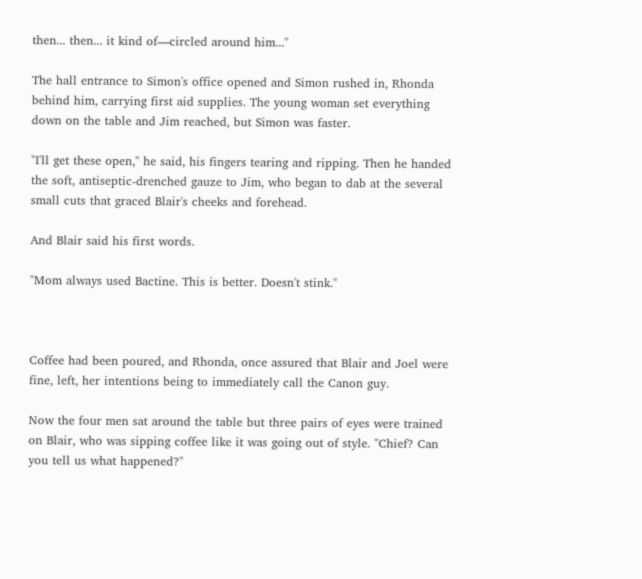then... then... it kind of—circled around him..."

The hall entrance to Simon's office opened and Simon rushed in, Rhonda behind him, carrying first aid supplies. The young woman set everything down on the table and Jim reached, but Simon was faster.

"I'll get these open," he said, his fingers tearing and ripping. Then he handed the soft, antiseptic-drenched gauze to Jim, who began to dab at the several small cuts that graced Blair's cheeks and forehead.

And Blair said his first words.

"Mom always used Bactine. This is better. Doesn't stink."



Coffee had been poured, and Rhonda, once assured that Blair and Joel were fine, left, her intentions being to immediately call the Canon guy.

Now the four men sat around the table but three pairs of eyes were trained on Blair, who was sipping coffee like it was going out of style. "Chief? Can you tell us what happened?"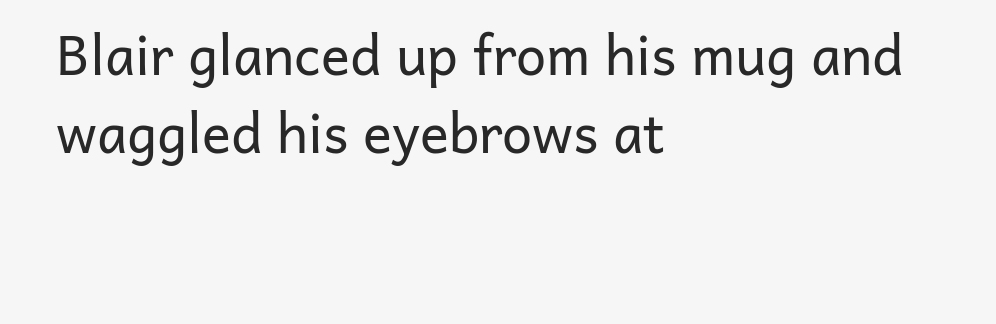Blair glanced up from his mug and waggled his eyebrows at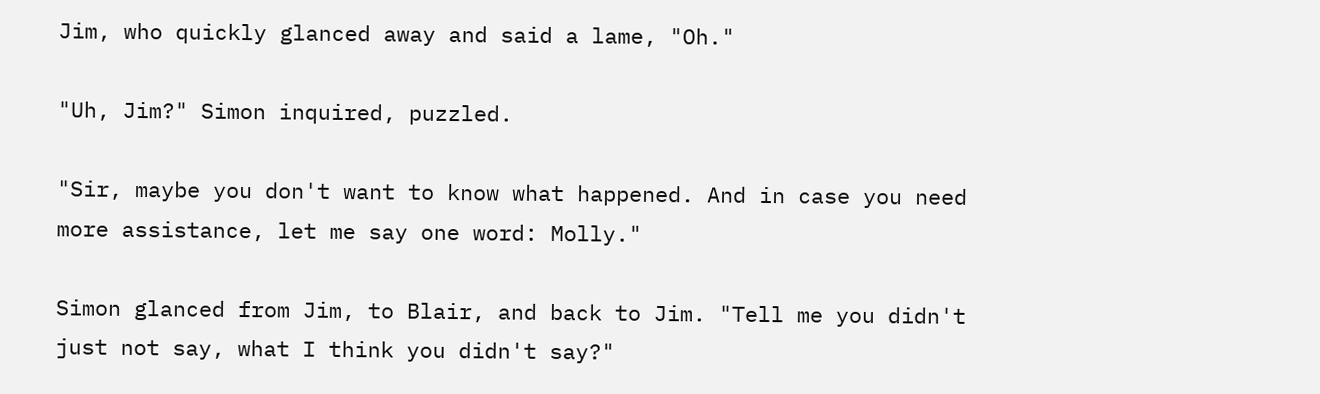Jim, who quickly glanced away and said a lame, "Oh."

"Uh, Jim?" Simon inquired, puzzled.

"Sir, maybe you don't want to know what happened. And in case you need more assistance, let me say one word: Molly."

Simon glanced from Jim, to Blair, and back to Jim. "Tell me you didn't just not say, what I think you didn't say?"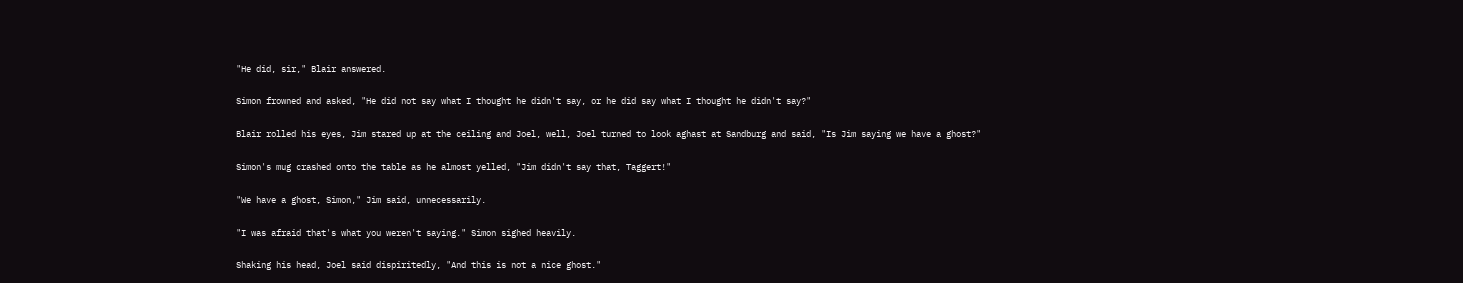"He did, sir," Blair answered.

Simon frowned and asked, "He did not say what I thought he didn't say, or he did say what I thought he didn't say?"

Blair rolled his eyes, Jim stared up at the ceiling and Joel, well, Joel turned to look aghast at Sandburg and said, "Is Jim saying we have a ghost?"

Simon's mug crashed onto the table as he almost yelled, "Jim didn't say that, Taggert!"

"We have a ghost, Simon," Jim said, unnecessarily.

"I was afraid that's what you weren't saying." Simon sighed heavily.

Shaking his head, Joel said dispiritedly, "And this is not a nice ghost."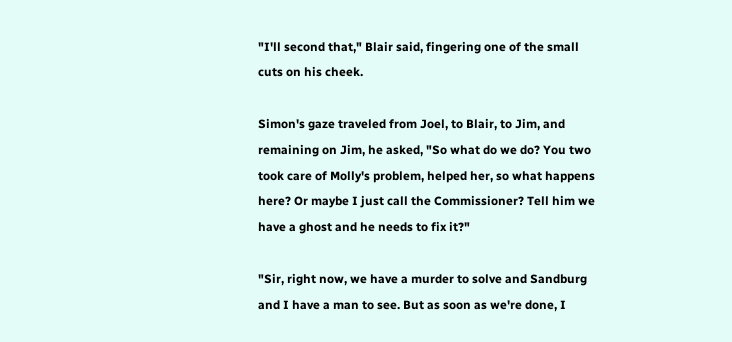"I'll second that," Blair said, fingering one of the small cuts on his cheek.

Simon's gaze traveled from Joel, to Blair, to Jim, and remaining on Jim, he asked, "So what do we do? You two took care of Molly's problem, helped her, so what happens here? Or maybe I just call the Commissioner? Tell him we have a ghost and he needs to fix it?"

"Sir, right now, we have a murder to solve and Sandburg and I have a man to see. But as soon as we're done, I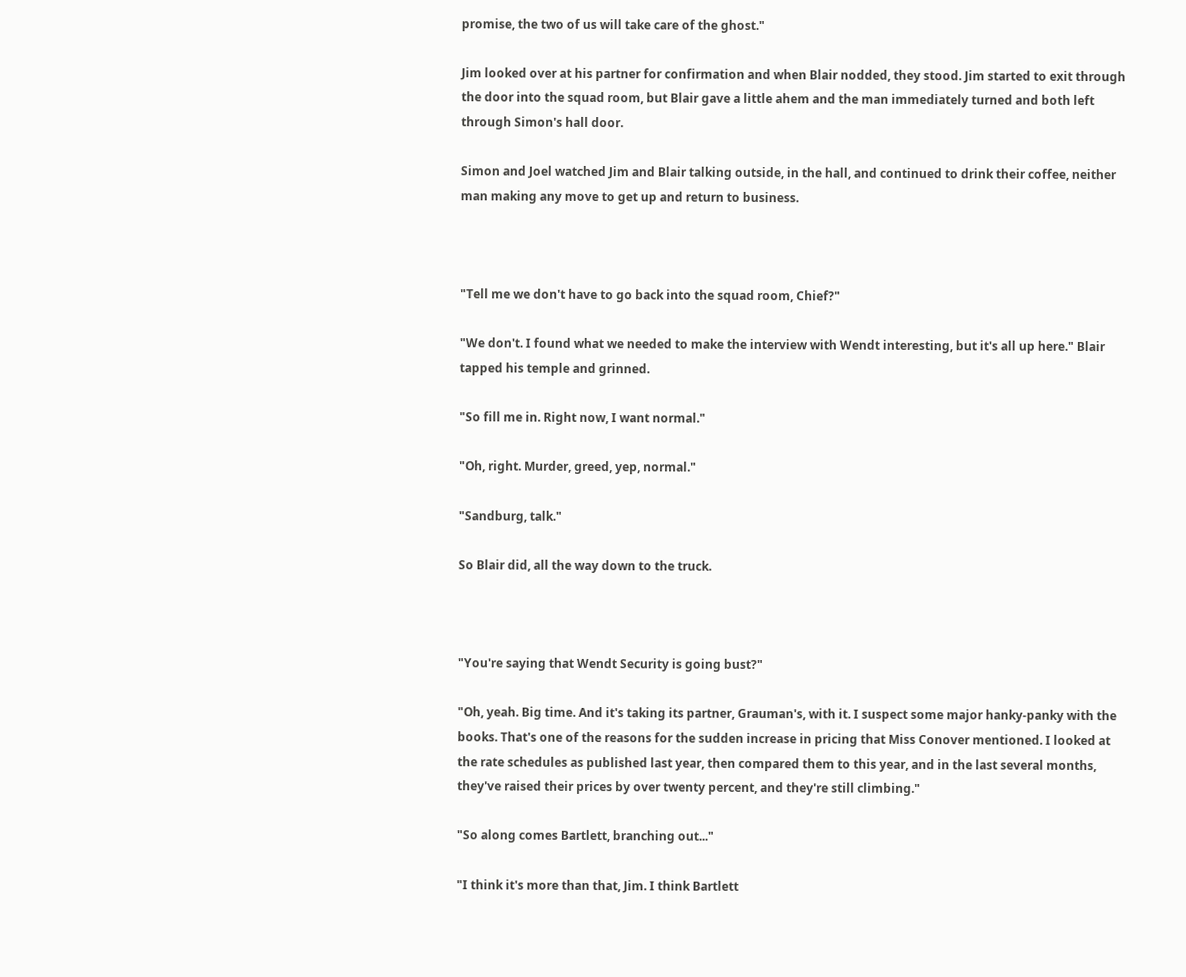promise, the two of us will take care of the ghost."

Jim looked over at his partner for confirmation and when Blair nodded, they stood. Jim started to exit through the door into the squad room, but Blair gave a little ahem and the man immediately turned and both left through Simon's hall door.

Simon and Joel watched Jim and Blair talking outside, in the hall, and continued to drink their coffee, neither man making any move to get up and return to business.



"Tell me we don't have to go back into the squad room, Chief?"

"We don't. I found what we needed to make the interview with Wendt interesting, but it's all up here." Blair tapped his temple and grinned.

"So fill me in. Right now, I want normal."

"Oh, right. Murder, greed, yep, normal."

"Sandburg, talk."

So Blair did, all the way down to the truck.



"You're saying that Wendt Security is going bust?"

"Oh, yeah. Big time. And it's taking its partner, Grauman's, with it. I suspect some major hanky-panky with the books. That's one of the reasons for the sudden increase in pricing that Miss Conover mentioned. I looked at the rate schedules as published last year, then compared them to this year, and in the last several months, they've raised their prices by over twenty percent, and they're still climbing."

"So along comes Bartlett, branching out..."

"I think it's more than that, Jim. I think Bartlett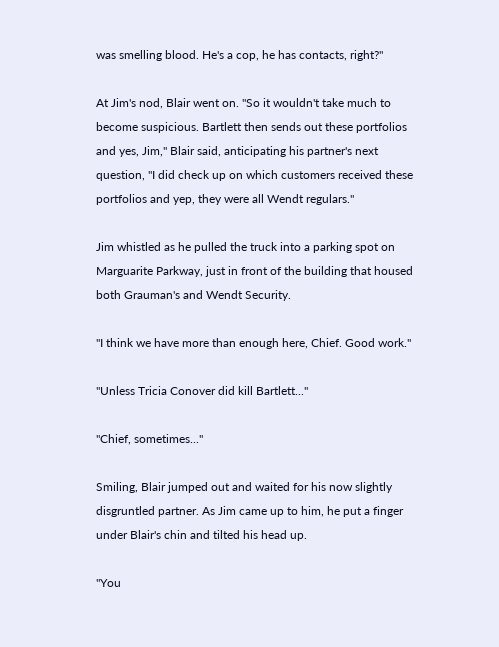was smelling blood. He's a cop, he has contacts, right?"

At Jim's nod, Blair went on. "So it wouldn't take much to become suspicious. Bartlett then sends out these portfolios and yes, Jim," Blair said, anticipating his partner's next question, "I did check up on which customers received these portfolios and yep, they were all Wendt regulars."

Jim whistled as he pulled the truck into a parking spot on Marguarite Parkway, just in front of the building that housed both Grauman's and Wendt Security.

"I think we have more than enough here, Chief. Good work."

"Unless Tricia Conover did kill Bartlett..."

"Chief, sometimes..."

Smiling, Blair jumped out and waited for his now slightly disgruntled partner. As Jim came up to him, he put a finger under Blair's chin and tilted his head up.

"You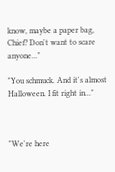know, maybe a paper bag, Chief? Don't want to scare anyone..."

"You schmuck. And it's almost Halloween. I fit right in..."



"We're here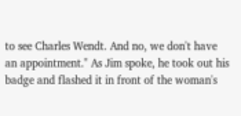to see Charles Wendt. And no, we don't have an appointment." As Jim spoke, he took out his badge and flashed it in front of the woman's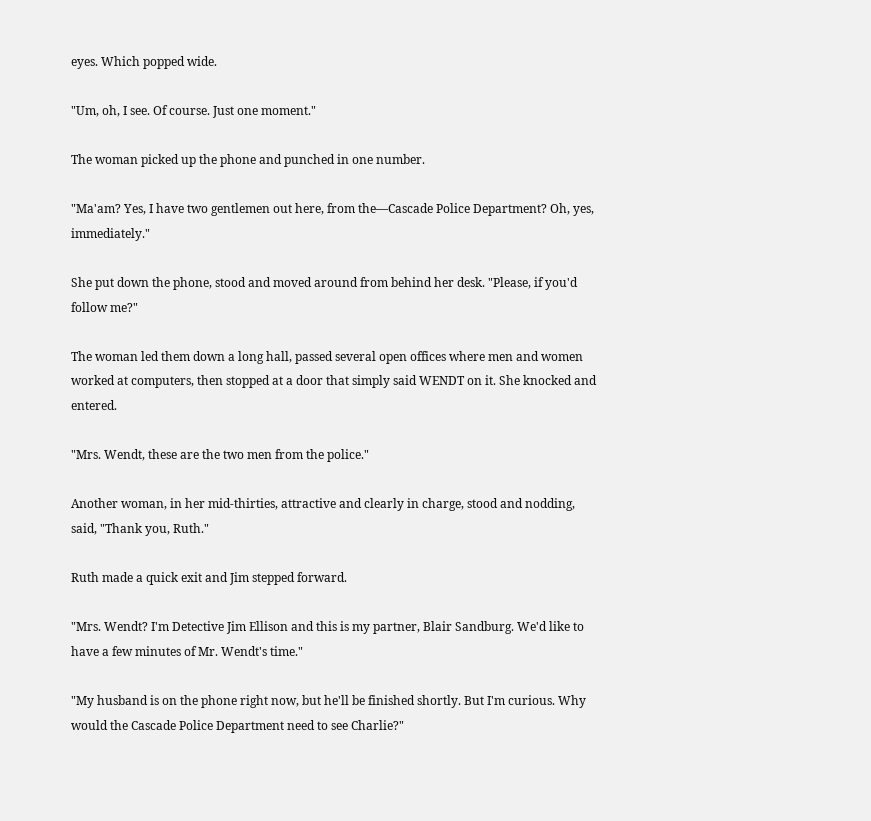eyes. Which popped wide.

"Um, oh, I see. Of course. Just one moment."

The woman picked up the phone and punched in one number.

"Ma'am? Yes, I have two gentlemen out here, from the—Cascade Police Department? Oh, yes, immediately."

She put down the phone, stood and moved around from behind her desk. "Please, if you'd follow me?"

The woman led them down a long hall, passed several open offices where men and women worked at computers, then stopped at a door that simply said WENDT on it. She knocked and entered.

"Mrs. Wendt, these are the two men from the police."

Another woman, in her mid-thirties, attractive and clearly in charge, stood and nodding, said, "Thank you, Ruth."

Ruth made a quick exit and Jim stepped forward.

"Mrs. Wendt? I'm Detective Jim Ellison and this is my partner, Blair Sandburg. We'd like to have a few minutes of Mr. Wendt's time."

"My husband is on the phone right now, but he'll be finished shortly. But I'm curious. Why would the Cascade Police Department need to see Charlie?"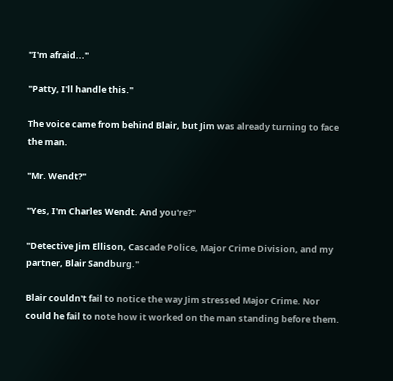"I'm afraid..."

"Patty, I'll handle this."

The voice came from behind Blair, but Jim was already turning to face the man.

"Mr. Wendt?"

"Yes, I'm Charles Wendt. And you're?"

"Detective Jim Ellison, Cascade Police, Major Crime Division, and my partner, Blair Sandburg."

Blair couldn't fail to notice the way Jim stressed Major Crime. Nor could he fail to note how it worked on the man standing before them.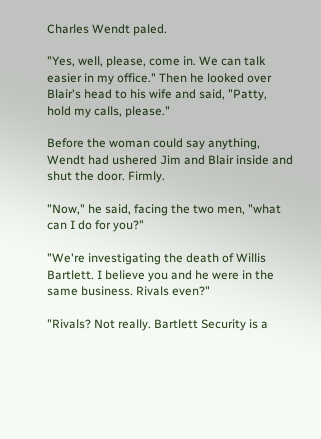Charles Wendt paled.

"Yes, well, please, come in. We can talk easier in my office." Then he looked over Blair's head to his wife and said, "Patty, hold my calls, please."

Before the woman could say anything, Wendt had ushered Jim and Blair inside and shut the door. Firmly.

"Now," he said, facing the two men, "what can I do for you?"

"We're investigating the death of Willis Bartlett. I believe you and he were in the same business. Rivals even?"

"Rivals? Not really. Bartlett Security is a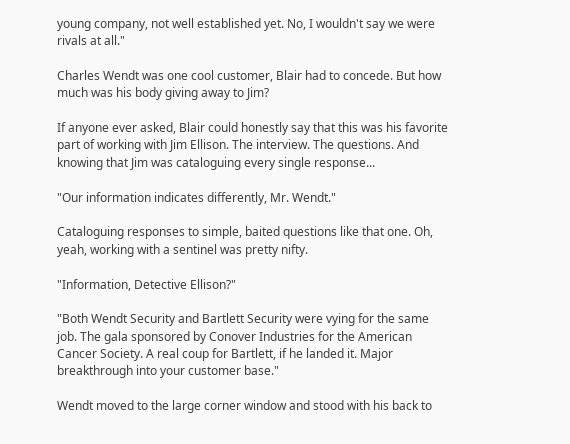young company, not well established yet. No, I wouldn't say we were rivals at all."

Charles Wendt was one cool customer, Blair had to concede. But how much was his body giving away to Jim?

If anyone ever asked, Blair could honestly say that this was his favorite part of working with Jim Ellison. The interview. The questions. And knowing that Jim was cataloguing every single response...

"Our information indicates differently, Mr. Wendt."

Cataloguing responses to simple, baited questions like that one. Oh, yeah, working with a sentinel was pretty nifty.

"Information, Detective Ellison?"

"Both Wendt Security and Bartlett Security were vying for the same job. The gala sponsored by Conover Industries for the American Cancer Society. A real coup for Bartlett, if he landed it. Major breakthrough into your customer base."

Wendt moved to the large corner window and stood with his back to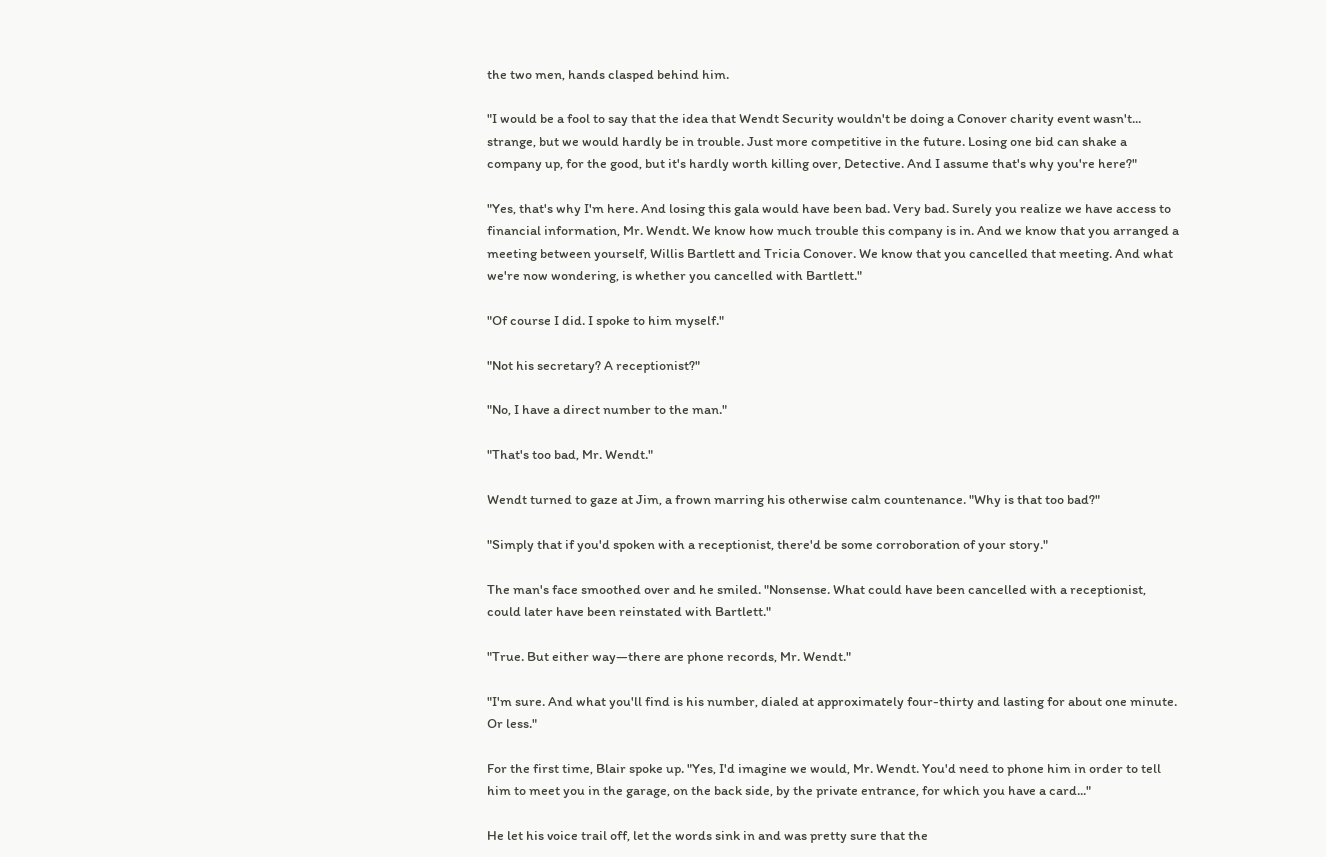the two men, hands clasped behind him.

"I would be a fool to say that the idea that Wendt Security wouldn't be doing a Conover charity event wasn't... strange, but we would hardly be in trouble. Just more competitive in the future. Losing one bid can shake a company up, for the good, but it's hardly worth killing over, Detective. And I assume that's why you're here?"

"Yes, that's why I'm here. And losing this gala would have been bad. Very bad. Surely you realize we have access to financial information, Mr. Wendt. We know how much trouble this company is in. And we know that you arranged a meeting between yourself, Willis Bartlett and Tricia Conover. We know that you cancelled that meeting. And what we're now wondering, is whether you cancelled with Bartlett."

"Of course I did. I spoke to him myself."

"Not his secretary? A receptionist?"

"No, I have a direct number to the man."

"That's too bad, Mr. Wendt."

Wendt turned to gaze at Jim, a frown marring his otherwise calm countenance. "Why is that too bad?"

"Simply that if you'd spoken with a receptionist, there'd be some corroboration of your story."

The man's face smoothed over and he smiled. "Nonsense. What could have been cancelled with a receptionist, could later have been reinstated with Bartlett."

"True. But either way—there are phone records, Mr. Wendt."

"I'm sure. And what you'll find is his number, dialed at approximately four-thirty and lasting for about one minute. Or less."

For the first time, Blair spoke up. "Yes, I'd imagine we would, Mr. Wendt. You'd need to phone him in order to tell him to meet you in the garage, on the back side, by the private entrance, for which you have a card..."

He let his voice trail off, let the words sink in and was pretty sure that the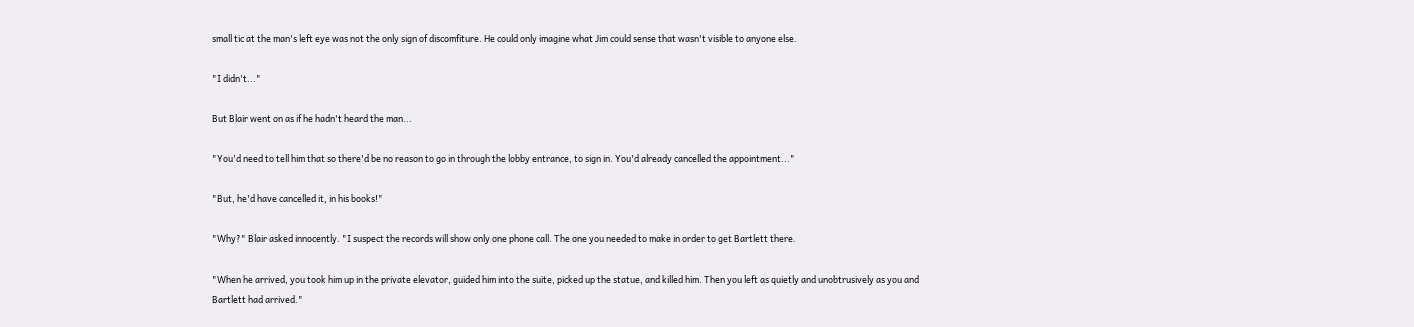small tic at the man's left eye was not the only sign of discomfiture. He could only imagine what Jim could sense that wasn't visible to anyone else.

"I didn't..."

But Blair went on as if he hadn't heard the man...

"You'd need to tell him that so there'd be no reason to go in through the lobby entrance, to sign in. You'd already cancelled the appointment..."

"But, he'd have cancelled it, in his books!"

"Why?" Blair asked innocently. "I suspect the records will show only one phone call. The one you needed to make in order to get Bartlett there.

"When he arrived, you took him up in the private elevator, guided him into the suite, picked up the statue, and killed him. Then you left as quietly and unobtrusively as you and Bartlett had arrived."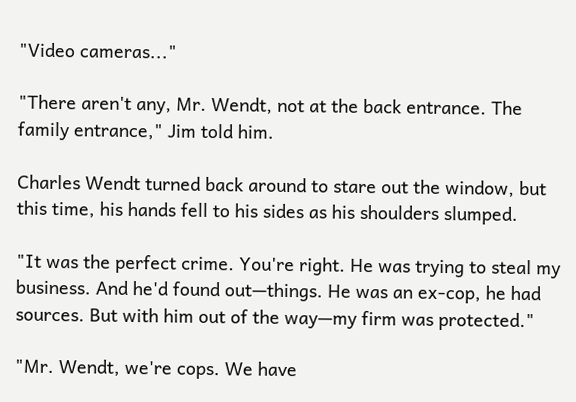"Video cameras..."

"There aren't any, Mr. Wendt, not at the back entrance. The family entrance," Jim told him.

Charles Wendt turned back around to stare out the window, but this time, his hands fell to his sides as his shoulders slumped.

"It was the perfect crime. You're right. He was trying to steal my business. And he'd found out—things. He was an ex-cop, he had sources. But with him out of the way—my firm was protected."

"Mr. Wendt, we're cops. We have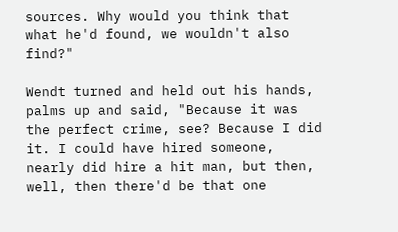sources. Why would you think that what he'd found, we wouldn't also find?"

Wendt turned and held out his hands, palms up and said, "Because it was the perfect crime, see? Because I did it. I could have hired someone, nearly did hire a hit man, but then, well, then there'd be that one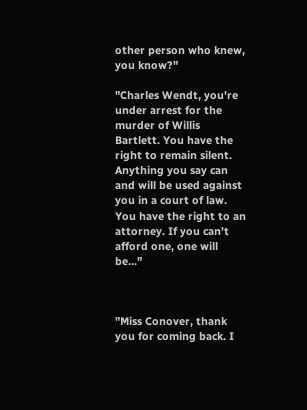other person who knew, you know?"

"Charles Wendt, you're under arrest for the murder of Willis Bartlett. You have the right to remain silent. Anything you say can and will be used against you in a court of law. You have the right to an attorney. If you can't afford one, one will be..."



"Miss Conover, thank you for coming back. I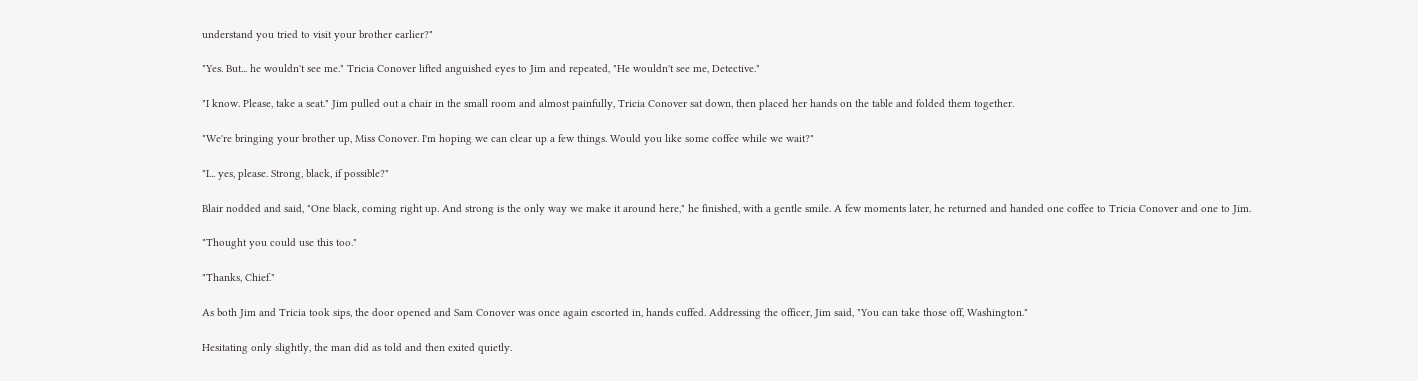understand you tried to visit your brother earlier?"

"Yes. But... he wouldn't see me." Tricia Conover lifted anguished eyes to Jim and repeated, "He wouldn't see me, Detective."

"I know. Please, take a seat." Jim pulled out a chair in the small room and almost painfully, Tricia Conover sat down, then placed her hands on the table and folded them together.

"We're bringing your brother up, Miss Conover. I'm hoping we can clear up a few things. Would you like some coffee while we wait?"

"I... yes, please. Strong, black, if possible?"

Blair nodded and said, "One black, coming right up. And strong is the only way we make it around here," he finished, with a gentle smile. A few moments later, he returned and handed one coffee to Tricia Conover and one to Jim.

"Thought you could use this too."

"Thanks, Chief."

As both Jim and Tricia took sips, the door opened and Sam Conover was once again escorted in, hands cuffed. Addressing the officer, Jim said, "You can take those off, Washington."

Hesitating only slightly, the man did as told and then exited quietly.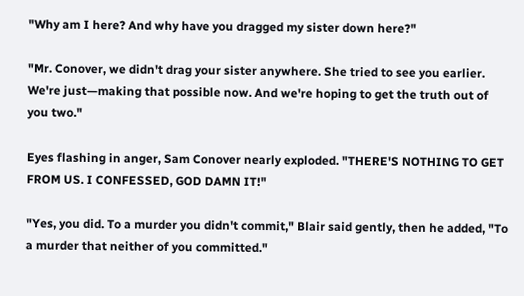"Why am I here? And why have you dragged my sister down here?"

"Mr. Conover, we didn't drag your sister anywhere. She tried to see you earlier. We're just—making that possible now. And we're hoping to get the truth out of you two."

Eyes flashing in anger, Sam Conover nearly exploded. "THERE'S NOTHING TO GET FROM US. I CONFESSED, GOD DAMN IT!"

"Yes, you did. To a murder you didn't commit," Blair said gently, then he added, "To a murder that neither of you committed."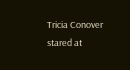Tricia Conover stared at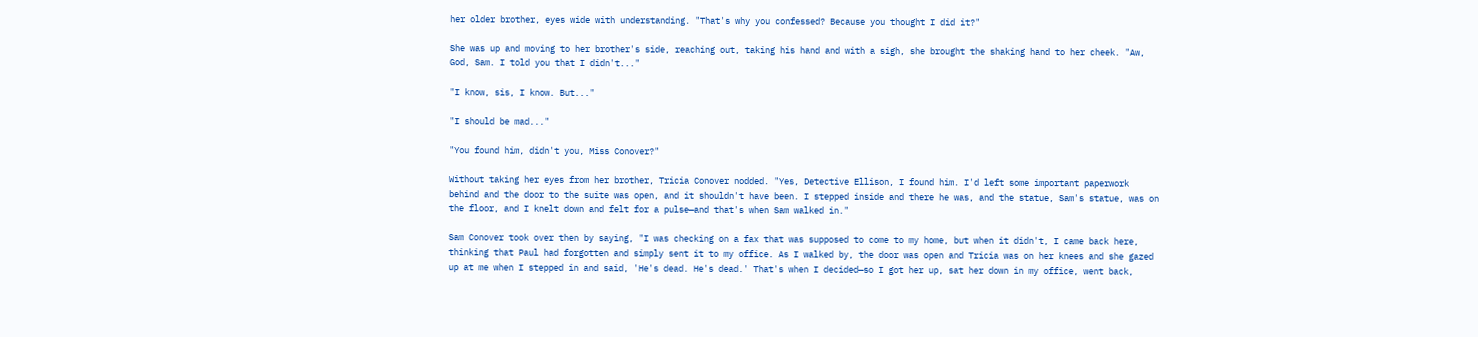her older brother, eyes wide with understanding. "That's why you confessed? Because you thought I did it?"

She was up and moving to her brother's side, reaching out, taking his hand and with a sigh, she brought the shaking hand to her cheek. "Aw, God, Sam. I told you that I didn't..."

"I know, sis, I know. But..."

"I should be mad..."

"You found him, didn't you, Miss Conover?"

Without taking her eyes from her brother, Tricia Conover nodded. "Yes, Detective Ellison, I found him. I'd left some important paperwork behind and the door to the suite was open, and it shouldn't have been. I stepped inside and there he was, and the statue, Sam's statue, was on the floor, and I knelt down and felt for a pulse—and that's when Sam walked in."

Sam Conover took over then by saying, "I was checking on a fax that was supposed to come to my home, but when it didn't, I came back here, thinking that Paul had forgotten and simply sent it to my office. As I walked by, the door was open and Tricia was on her knees and she gazed up at me when I stepped in and said, 'He's dead. He's dead.' That's when I decided—so I got her up, sat her down in my office, went back,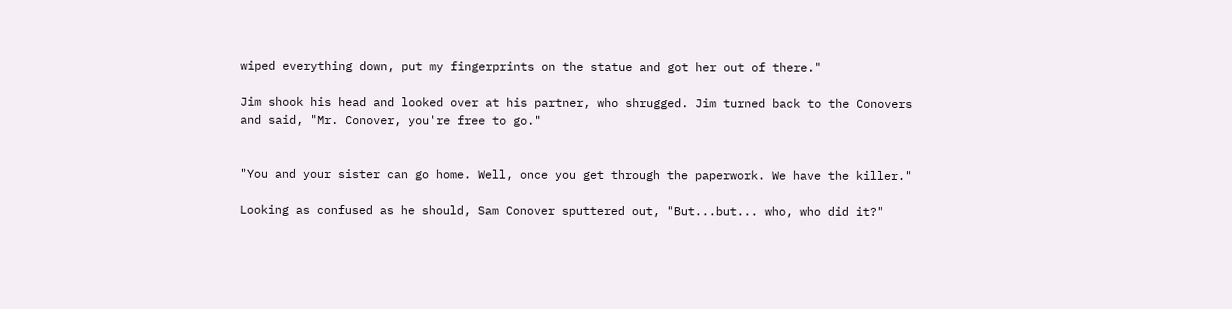wiped everything down, put my fingerprints on the statue and got her out of there."

Jim shook his head and looked over at his partner, who shrugged. Jim turned back to the Conovers and said, "Mr. Conover, you're free to go."


"You and your sister can go home. Well, once you get through the paperwork. We have the killer."

Looking as confused as he should, Sam Conover sputtered out, "But...but... who, who did it?"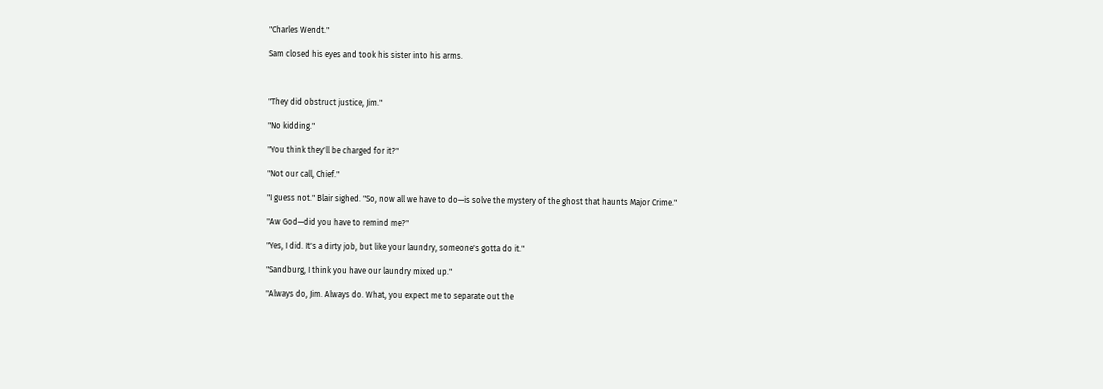"Charles Wendt."

Sam closed his eyes and took his sister into his arms.



"They did obstruct justice, Jim."

"No kidding."

"You think they'll be charged for it?"

"Not our call, Chief."

"I guess not." Blair sighed. "So, now all we have to do—is solve the mystery of the ghost that haunts Major Crime."

"Aw God—did you have to remind me?"

"Yes, I did. It's a dirty job, but like your laundry, someone's gotta do it."

"Sandburg, I think you have our laundry mixed up."

"Always do, Jim. Always do. What, you expect me to separate out the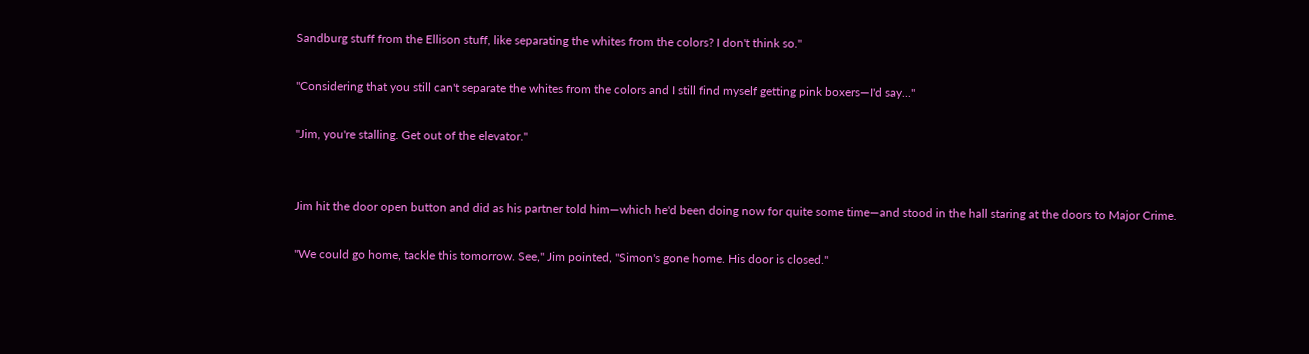Sandburg stuff from the Ellison stuff, like separating the whites from the colors? I don't think so."

"Considering that you still can't separate the whites from the colors and I still find myself getting pink boxers—I'd say..."

"Jim, you're stalling. Get out of the elevator."


Jim hit the door open button and did as his partner told him—which he'd been doing now for quite some time—and stood in the hall staring at the doors to Major Crime.

"We could go home, tackle this tomorrow. See," Jim pointed, "Simon's gone home. His door is closed."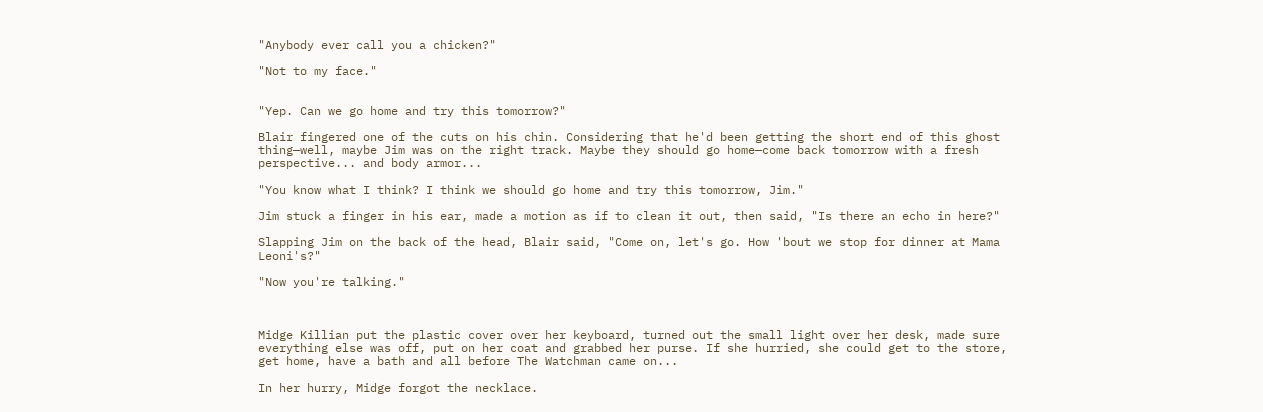"Anybody ever call you a chicken?"

"Not to my face."


"Yep. Can we go home and try this tomorrow?"

Blair fingered one of the cuts on his chin. Considering that he'd been getting the short end of this ghost thing—well, maybe Jim was on the right track. Maybe they should go home—come back tomorrow with a fresh perspective... and body armor...

"You know what I think? I think we should go home and try this tomorrow, Jim."

Jim stuck a finger in his ear, made a motion as if to clean it out, then said, "Is there an echo in here?"

Slapping Jim on the back of the head, Blair said, "Come on, let's go. How 'bout we stop for dinner at Mama Leoni's?"

"Now you're talking."



Midge Killian put the plastic cover over her keyboard, turned out the small light over her desk, made sure everything else was off, put on her coat and grabbed her purse. If she hurried, she could get to the store, get home, have a bath and all before The Watchman came on...

In her hurry, Midge forgot the necklace.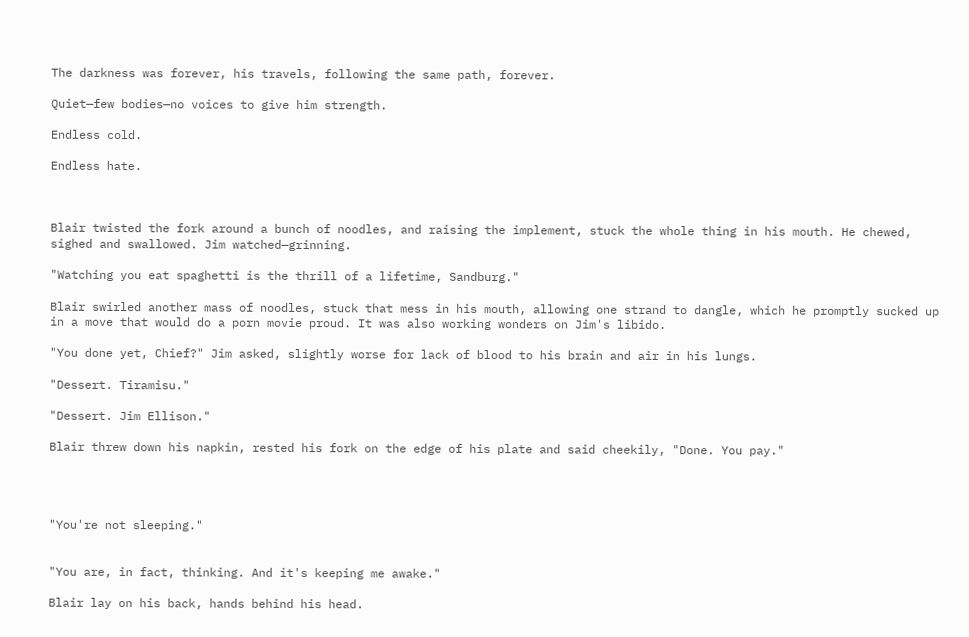The darkness was forever, his travels, following the same path, forever.

Quiet—few bodies—no voices to give him strength.

Endless cold.

Endless hate.



Blair twisted the fork around a bunch of noodles, and raising the implement, stuck the whole thing in his mouth. He chewed, sighed and swallowed. Jim watched—grinning.

"Watching you eat spaghetti is the thrill of a lifetime, Sandburg."

Blair swirled another mass of noodles, stuck that mess in his mouth, allowing one strand to dangle, which he promptly sucked up in a move that would do a porn movie proud. It was also working wonders on Jim's libido.

"You done yet, Chief?" Jim asked, slightly worse for lack of blood to his brain and air in his lungs.

"Dessert. Tiramisu."

"Dessert. Jim Ellison."

Blair threw down his napkin, rested his fork on the edge of his plate and said cheekily, "Done. You pay."




"You're not sleeping."


"You are, in fact, thinking. And it's keeping me awake."

Blair lay on his back, hands behind his head.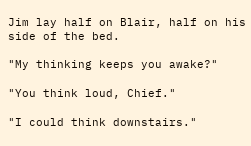Jim lay half on Blair, half on his side of the bed.

"My thinking keeps you awake?"

"You think loud, Chief."

"I could think downstairs."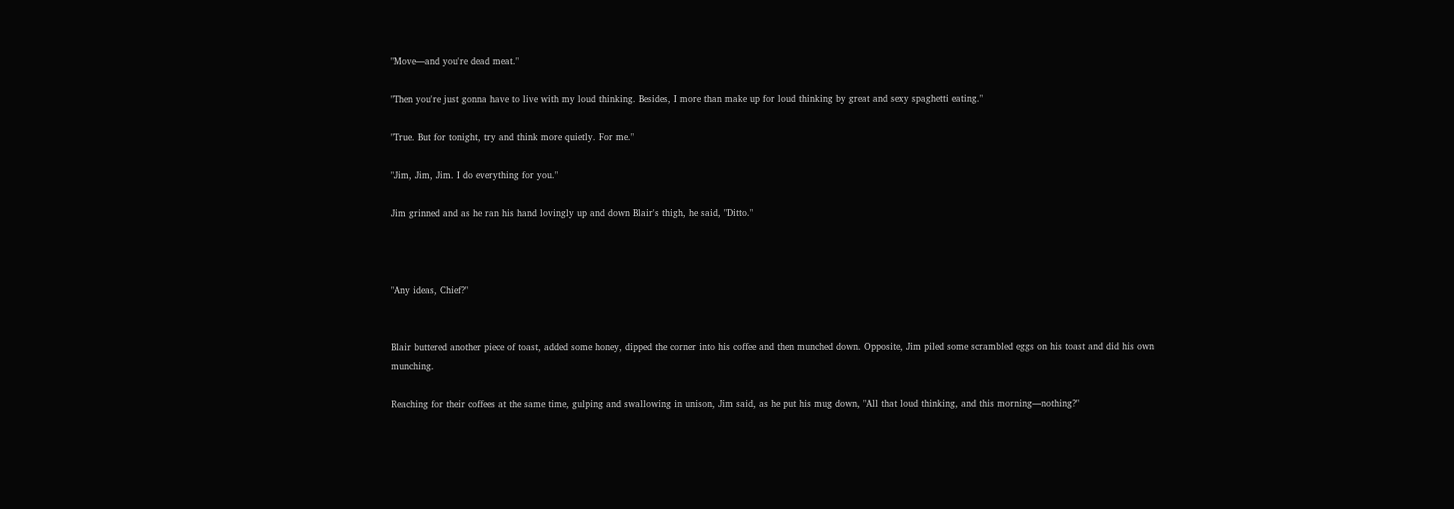"Move—and you're dead meat."

"Then you're just gonna have to live with my loud thinking. Besides, I more than make up for loud thinking by great and sexy spaghetti eating."

"True. But for tonight, try and think more quietly. For me."

"Jim, Jim, Jim. I do everything for you."

Jim grinned and as he ran his hand lovingly up and down Blair's thigh, he said, "Ditto."



"Any ideas, Chief?"


Blair buttered another piece of toast, added some honey, dipped the corner into his coffee and then munched down. Opposite, Jim piled some scrambled eggs on his toast and did his own munching.

Reaching for their coffees at the same time, gulping and swallowing in unison, Jim said, as he put his mug down, "All that loud thinking, and this morning—nothing?"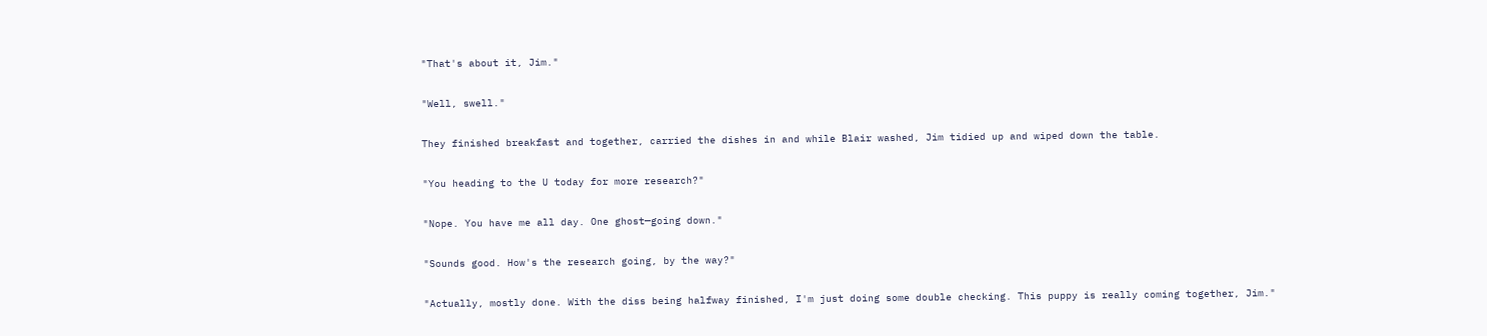"That's about it, Jim."

"Well, swell."

They finished breakfast and together, carried the dishes in and while Blair washed, Jim tidied up and wiped down the table.

"You heading to the U today for more research?"

"Nope. You have me all day. One ghost—going down."

"Sounds good. How's the research going, by the way?"

"Actually, mostly done. With the diss being halfway finished, I'm just doing some double checking. This puppy is really coming together, Jim."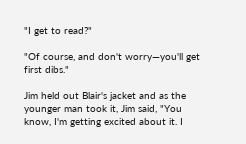"I get to read?"

"Of course, and don't worry—you'll get first dibs."

Jim held out Blair's jacket and as the younger man took it, Jim said, "You know, I'm getting excited about it. I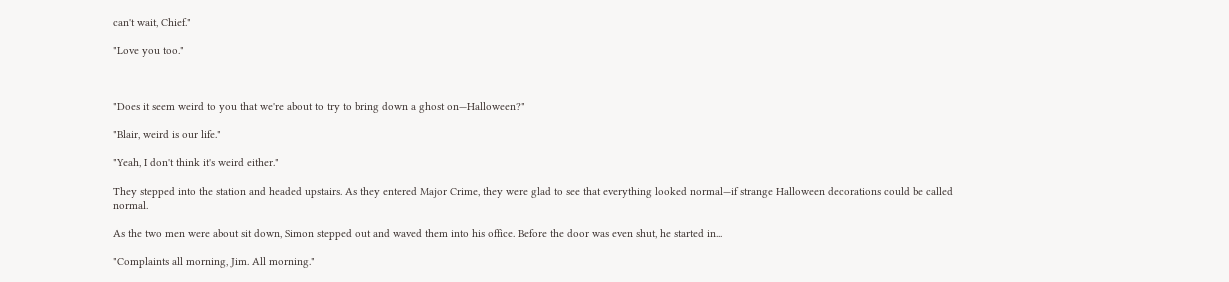can't wait, Chief."

"Love you too."



"Does it seem weird to you that we're about to try to bring down a ghost on—Halloween?"

"Blair, weird is our life."

"Yeah, I don't think it's weird either."

They stepped into the station and headed upstairs. As they entered Major Crime, they were glad to see that everything looked normal—if strange Halloween decorations could be called normal.

As the two men were about sit down, Simon stepped out and waved them into his office. Before the door was even shut, he started in...

"Complaints all morning, Jim. All morning."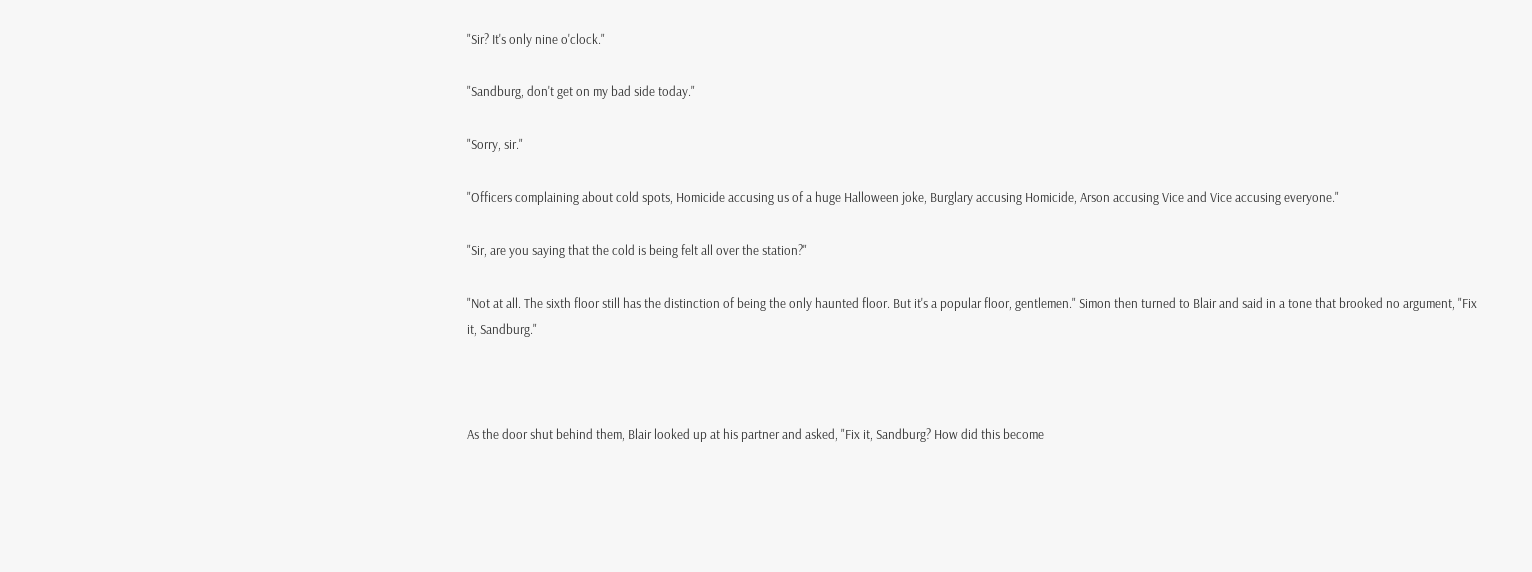"Sir? It's only nine o'clock."

"Sandburg, don't get on my bad side today."

"Sorry, sir."

"Officers complaining about cold spots, Homicide accusing us of a huge Halloween joke, Burglary accusing Homicide, Arson accusing Vice and Vice accusing everyone."

"Sir, are you saying that the cold is being felt all over the station?"

"Not at all. The sixth floor still has the distinction of being the only haunted floor. But it's a popular floor, gentlemen." Simon then turned to Blair and said in a tone that brooked no argument, "Fix it, Sandburg."



As the door shut behind them, Blair looked up at his partner and asked, "Fix it, Sandburg? How did this become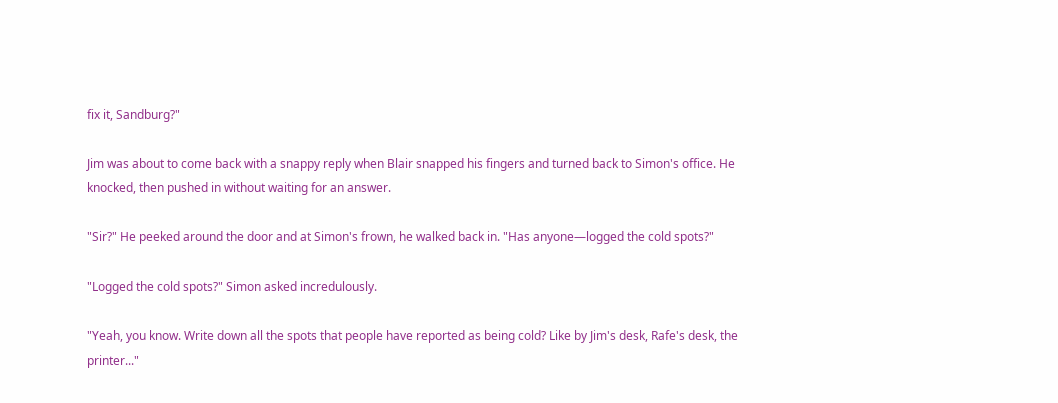fix it, Sandburg?"

Jim was about to come back with a snappy reply when Blair snapped his fingers and turned back to Simon's office. He knocked, then pushed in without waiting for an answer.

"Sir?" He peeked around the door and at Simon's frown, he walked back in. "Has anyone—logged the cold spots?"

"Logged the cold spots?" Simon asked incredulously.

"Yeah, you know. Write down all the spots that people have reported as being cold? Like by Jim's desk, Rafe's desk, the printer..."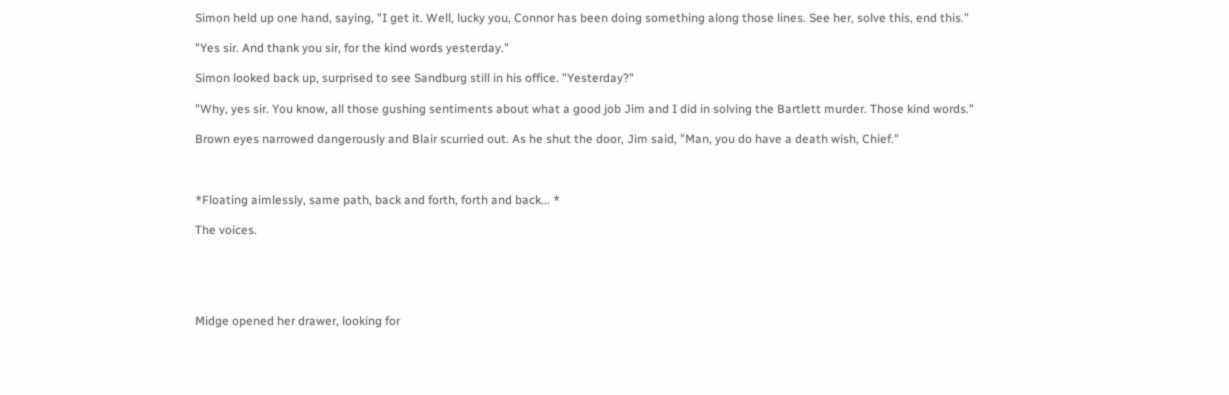Simon held up one hand, saying, "I get it. Well, lucky you, Connor has been doing something along those lines. See her, solve this, end this."

"Yes sir. And thank you sir, for the kind words yesterday."

Simon looked back up, surprised to see Sandburg still in his office. "Yesterday?"

"Why, yes sir. You know, all those gushing sentiments about what a good job Jim and I did in solving the Bartlett murder. Those kind words."

Brown eyes narrowed dangerously and Blair scurried out. As he shut the door, Jim said, "Man, you do have a death wish, Chief."



*Floating aimlessly, same path, back and forth, forth and back... *

The voices.





Midge opened her drawer, looking for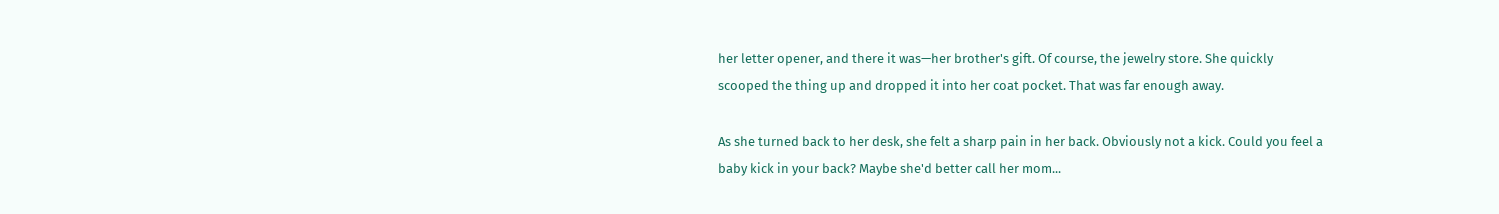her letter opener, and there it was—her brother's gift. Of course, the jewelry store. She quickly scooped the thing up and dropped it into her coat pocket. That was far enough away.

As she turned back to her desk, she felt a sharp pain in her back. Obviously not a kick. Could you feel a baby kick in your back? Maybe she'd better call her mom...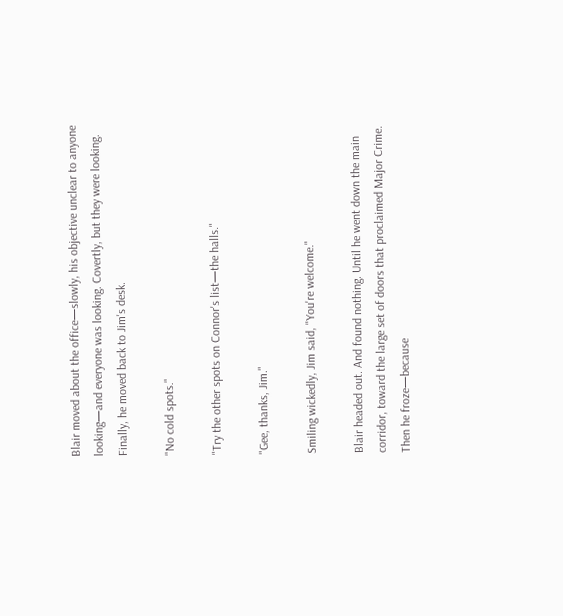Blair moved about the office—slowly, his objective unclear to anyone looking—and everyone was looking. Covertly, but they were looking. Finally, he moved back to Jim's desk.

"No cold spots."

"Try the other spots on Connor's list—the halls."

"Gee, thanks, Jim."

Smiling wickedly, Jim said, "You're welcome."

Blair headed out. And found nothing. Until he went down the main corridor, toward the large set of doors that proclaimed Major Crime. Then he froze—because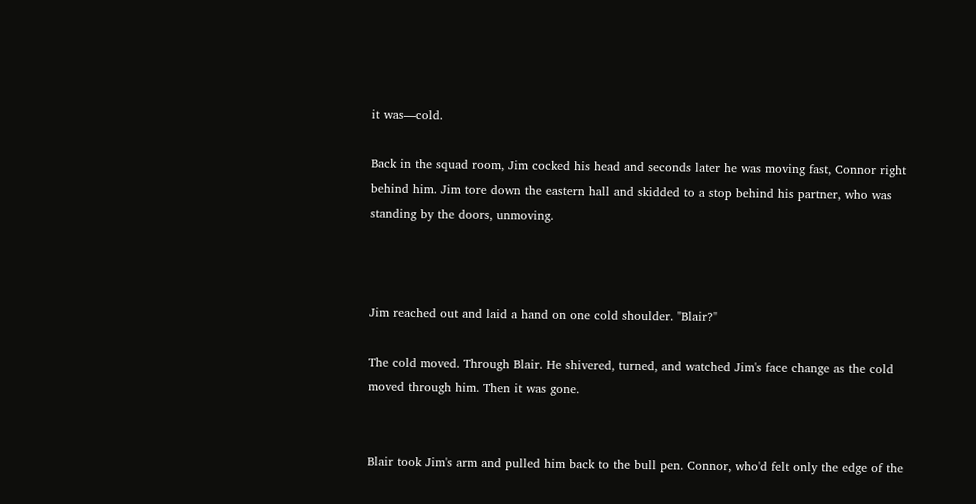it was—cold.

Back in the squad room, Jim cocked his head and seconds later he was moving fast, Connor right behind him. Jim tore down the eastern hall and skidded to a stop behind his partner, who was standing by the doors, unmoving.



Jim reached out and laid a hand on one cold shoulder. "Blair?"

The cold moved. Through Blair. He shivered, turned, and watched Jim's face change as the cold moved through him. Then it was gone.


Blair took Jim's arm and pulled him back to the bull pen. Connor, who'd felt only the edge of the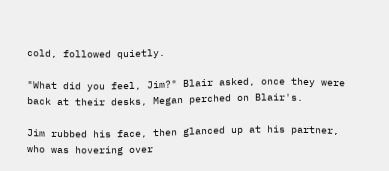cold, followed quietly.

"What did you feel, Jim?" Blair asked, once they were back at their desks, Megan perched on Blair's.

Jim rubbed his face, then glanced up at his partner, who was hovering over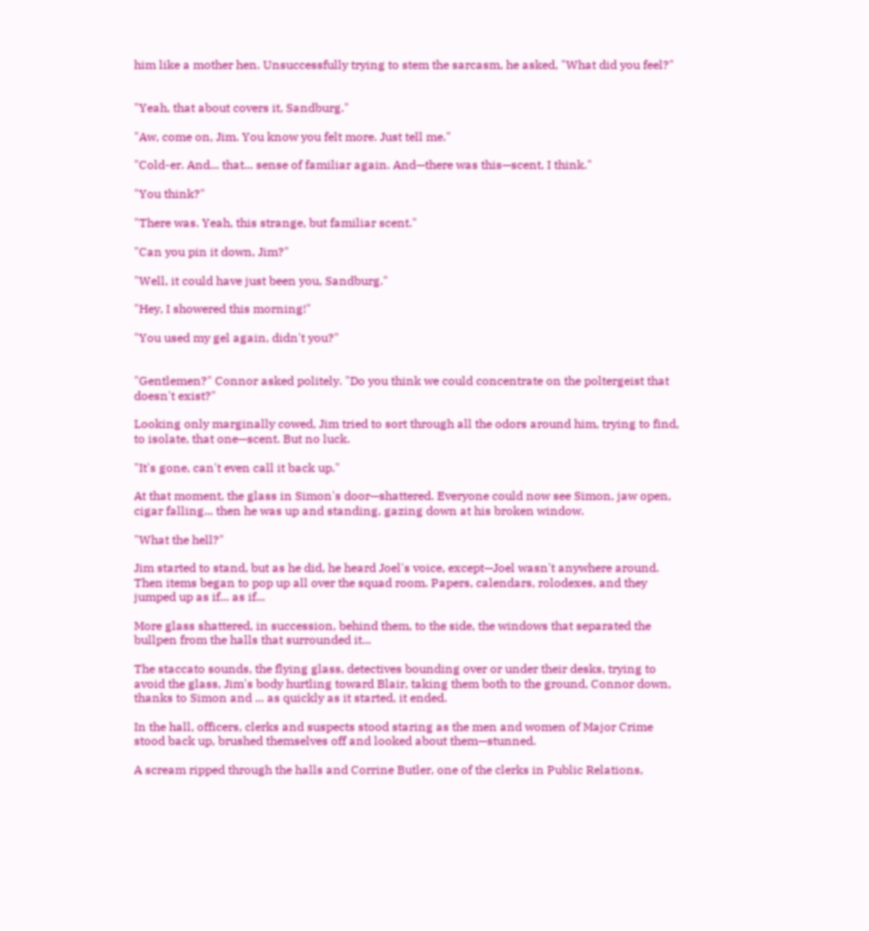him like a mother hen. Unsuccessfully trying to stem the sarcasm, he asked, "What did you feel?"


"Yeah, that about covers it, Sandburg."

"Aw, come on, Jim. You know you felt more. Just tell me."

"Cold-er. And... that... sense of familiar again. And—there was this—scent, I think."

"You think?"

"There was. Yeah, this strange, but familiar scent."

"Can you pin it down, Jim?"

"Well, it could have just been you, Sandburg."

"Hey, I showered this morning!"

"You used my gel again, didn't you?"


"Gentlemen?" Connor asked politely. "Do you think we could concentrate on the poltergeist that doesn't exist?"

Looking only marginally cowed, Jim tried to sort through all the odors around him, trying to find, to isolate, that one—scent. But no luck.

"It's gone, can't even call it back up."

At that moment, the glass in Simon's door—shattered. Everyone could now see Simon, jaw open, cigar falling... then he was up and standing, gazing down at his broken window.

"What the hell?"

Jim started to stand, but as he did, he heard Joel's voice, except—Joel wasn't anywhere around. Then items began to pop up all over the squad room. Papers, calendars, rolodexes, and they jumped up as if... as if...

More glass shattered, in succession, behind them, to the side, the windows that separated the bullpen from the halls that surrounded it...

The staccato sounds, the flying glass, detectives bounding over or under their desks, trying to avoid the glass, Jim's body hurtling toward Blair, taking them both to the ground, Connor down, thanks to Simon and ... as quickly as it started, it ended.

In the hall, officers, clerks and suspects stood staring as the men and women of Major Crime stood back up, brushed themselves off and looked about them—stunned.

A scream ripped through the halls and Corrine Butler, one of the clerks in Public Relations,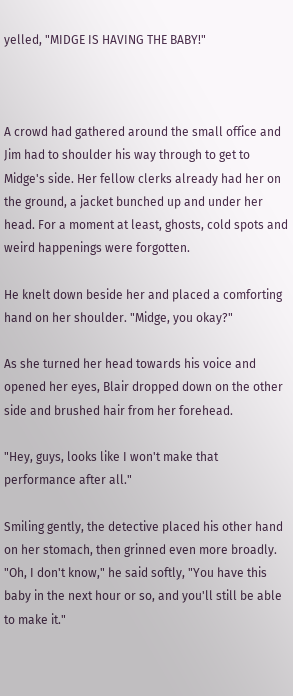yelled, "MIDGE IS HAVING THE BABY!"



A crowd had gathered around the small office and Jim had to shoulder his way through to get to Midge's side. Her fellow clerks already had her on the ground, a jacket bunched up and under her head. For a moment at least, ghosts, cold spots and weird happenings were forgotten.

He knelt down beside her and placed a comforting hand on her shoulder. "Midge, you okay?"

As she turned her head towards his voice and opened her eyes, Blair dropped down on the other side and brushed hair from her forehead.

"Hey, guys, looks like I won't make that performance after all."

Smiling gently, the detective placed his other hand on her stomach, then grinned even more broadly. "Oh, I don't know," he said softly, "You have this baby in the next hour or so, and you'll still be able to make it."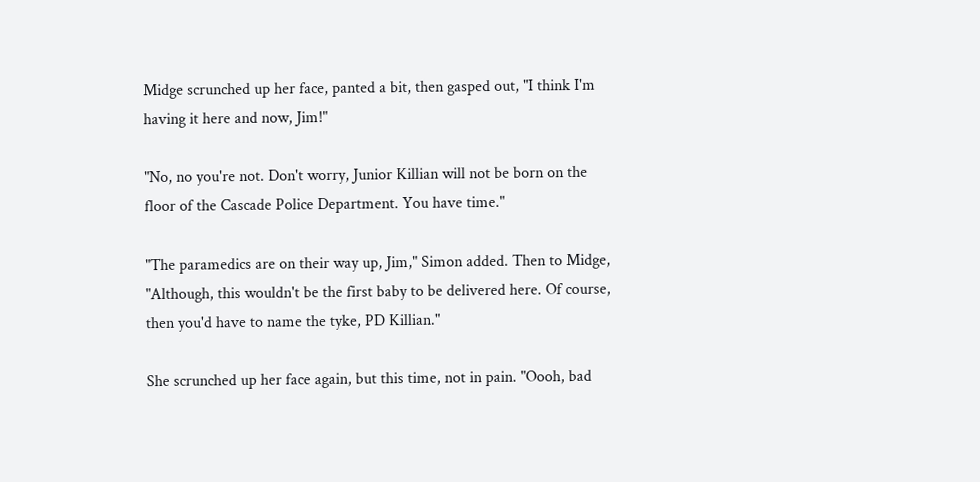Midge scrunched up her face, panted a bit, then gasped out, "I think I'm having it here and now, Jim!"

"No, no you're not. Don't worry, Junior Killian will not be born on the floor of the Cascade Police Department. You have time."

"The paramedics are on their way up, Jim," Simon added. Then to Midge, "Although, this wouldn't be the first baby to be delivered here. Of course, then you'd have to name the tyke, PD Killian."

She scrunched up her face again, but this time, not in pain. "Oooh, bad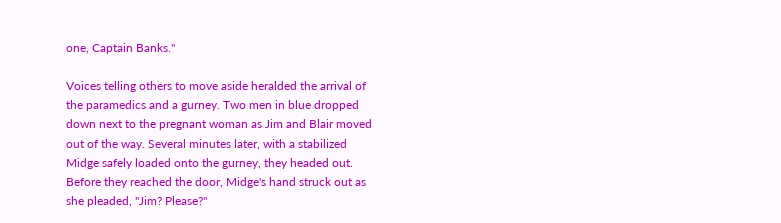one, Captain Banks."

Voices telling others to move aside heralded the arrival of the paramedics and a gurney. Two men in blue dropped down next to the pregnant woman as Jim and Blair moved out of the way. Several minutes later, with a stabilized Midge safely loaded onto the gurney, they headed out. Before they reached the door, Midge's hand struck out as she pleaded, "Jim? Please?"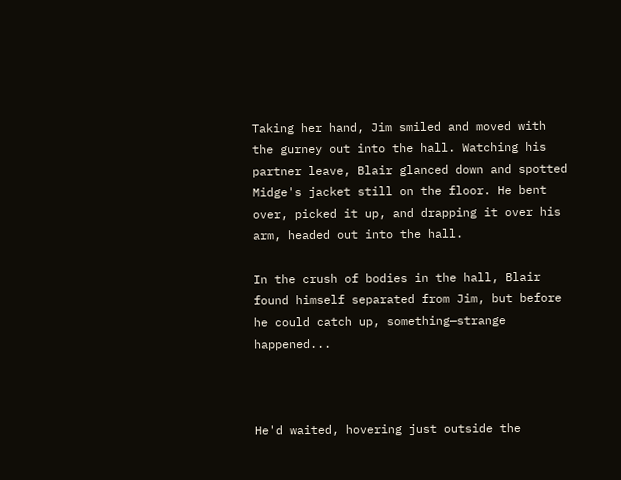Taking her hand, Jim smiled and moved with the gurney out into the hall. Watching his partner leave, Blair glanced down and spotted Midge's jacket still on the floor. He bent over, picked it up, and drapping it over his arm, headed out into the hall.

In the crush of bodies in the hall, Blair found himself separated from Jim, but before he could catch up, something—strange happened...



He'd waited, hovering just outside the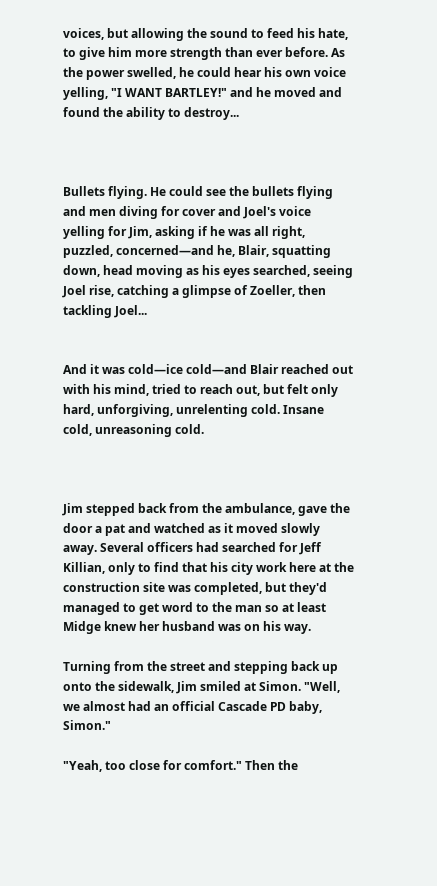voices, but allowing the sound to feed his hate, to give him more strength than ever before. As the power swelled, he could hear his own voice yelling, "I WANT BARTLEY!" and he moved and found the ability to destroy...



Bullets flying. He could see the bullets flying and men diving for cover and Joel's voice yelling for Jim, asking if he was all right, puzzled, concerned—and he, Blair, squatting down, head moving as his eyes searched, seeing Joel rise, catching a glimpse of Zoeller, then tackling Joel...


And it was cold—ice cold—and Blair reached out with his mind, tried to reach out, but felt only hard, unforgiving, unrelenting cold. Insane cold, unreasoning cold.



Jim stepped back from the ambulance, gave the door a pat and watched as it moved slowly away. Several officers had searched for Jeff Killian, only to find that his city work here at the construction site was completed, but they'd managed to get word to the man so at least Midge knew her husband was on his way.

Turning from the street and stepping back up onto the sidewalk, Jim smiled at Simon. "Well, we almost had an official Cascade PD baby, Simon."

"Yeah, too close for comfort." Then the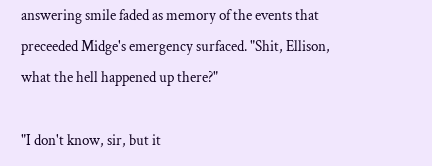answering smile faded as memory of the events that preceeded Midge's emergency surfaced. "Shit, Ellison, what the hell happened up there?"

"I don't know, sir, but it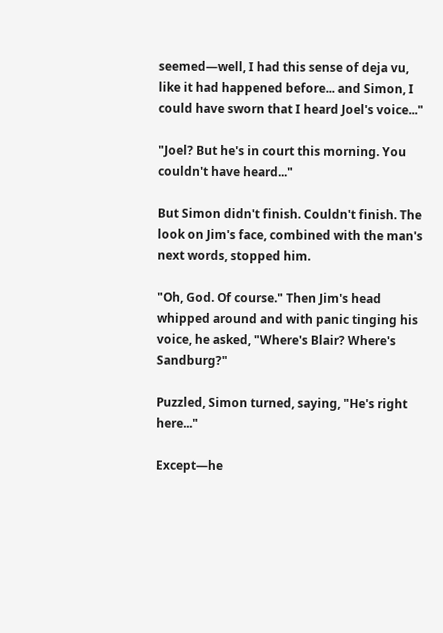seemed—well, I had this sense of deja vu, like it had happened before... and Simon, I could have sworn that I heard Joel's voice..."

"Joel? But he's in court this morning. You couldn't have heard..."

But Simon didn't finish. Couldn't finish. The look on Jim's face, combined with the man's next words, stopped him.

"Oh, God. Of course." Then Jim's head whipped around and with panic tinging his voice, he asked, "Where's Blair? Where's Sandburg?"

Puzzled, Simon turned, saying, "He's right here..."

Except—he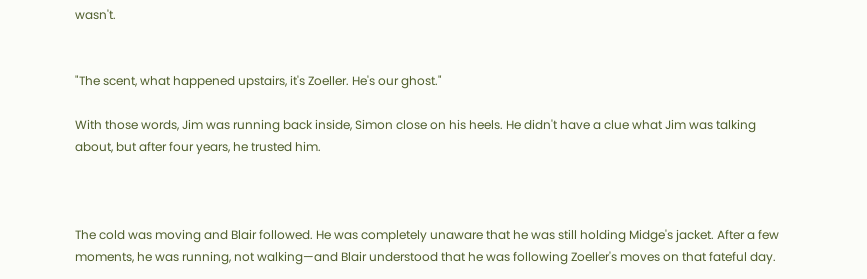wasn't.


"The scent, what happened upstairs, it's Zoeller. He's our ghost."

With those words, Jim was running back inside, Simon close on his heels. He didn't have a clue what Jim was talking about, but after four years, he trusted him.



The cold was moving and Blair followed. He was completely unaware that he was still holding Midge's jacket. After a few moments, he was running, not walking—and Blair understood that he was following Zoeller's moves on that fateful day.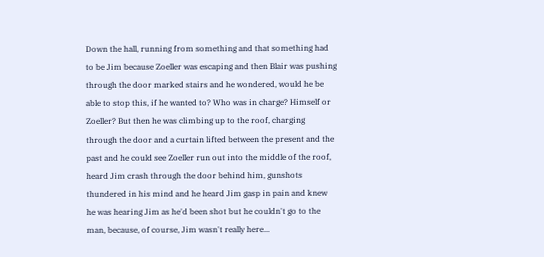Down the hall, running from something and that something had to be Jim because Zoeller was escaping and then Blair was pushing through the door marked stairs and he wondered, would he be able to stop this, if he wanted to? Who was in charge? Himself or Zoeller? But then he was climbing up to the roof, charging through the door and a curtain lifted between the present and the past and he could see Zoeller run out into the middle of the roof, heard Jim crash through the door behind him, gunshots thundered in his mind and he heard Jim gasp in pain and knew he was hearing Jim as he'd been shot but he couldn't go to the man, because, of course, Jim wasn't really here...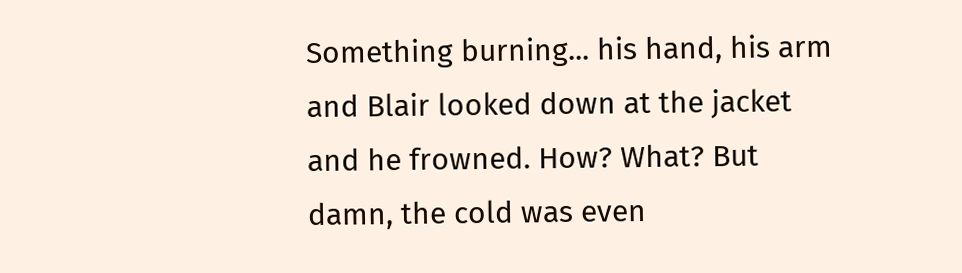Something burning... his hand, his arm and Blair looked down at the jacket and he frowned. How? What? But damn, the cold was even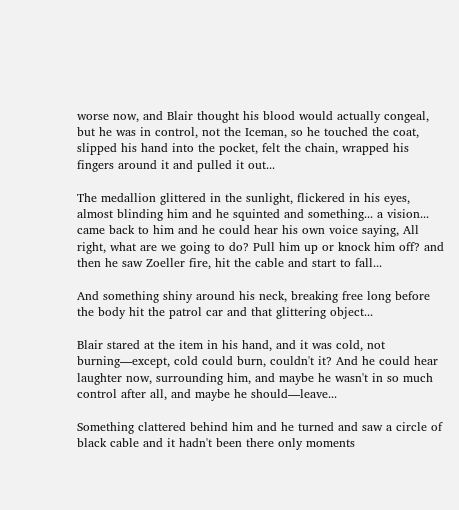worse now, and Blair thought his blood would actually congeal, but he was in control, not the Iceman, so he touched the coat, slipped his hand into the pocket, felt the chain, wrapped his fingers around it and pulled it out...

The medallion glittered in the sunlight, flickered in his eyes, almost blinding him and he squinted and something... a vision... came back to him and he could hear his own voice saying, All right, what are we going to do? Pull him up or knock him off? and then he saw Zoeller fire, hit the cable and start to fall...

And something shiny around his neck, breaking free long before the body hit the patrol car and that glittering object...

Blair stared at the item in his hand, and it was cold, not burning—except, cold could burn, couldn't it? And he could hear laughter now, surrounding him, and maybe he wasn't in so much control after all, and maybe he should—leave...

Something clattered behind him and he turned and saw a circle of black cable and it hadn't been there only moments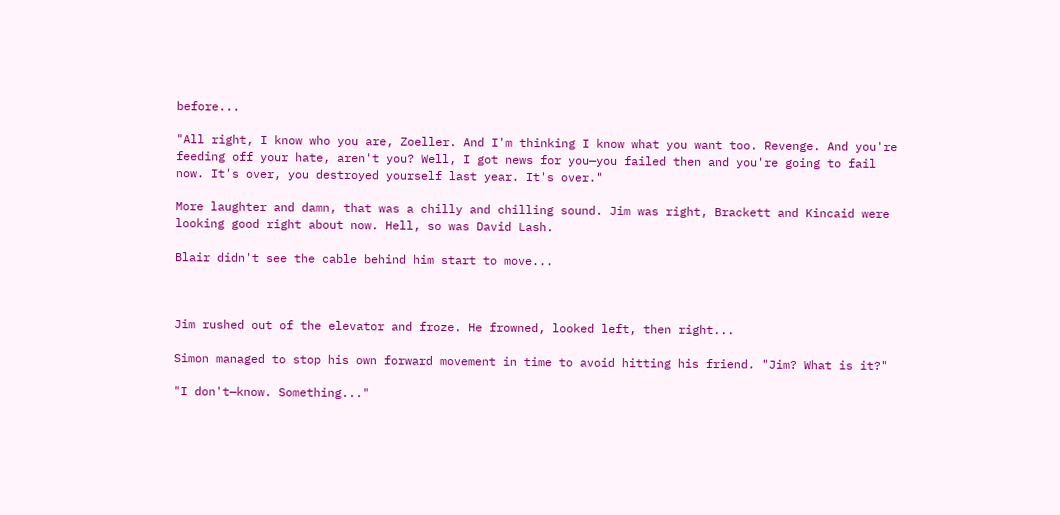before...

"All right, I know who you are, Zoeller. And I'm thinking I know what you want too. Revenge. And you're feeding off your hate, aren't you? Well, I got news for you—you failed then and you're going to fail now. It's over, you destroyed yourself last year. It's over."

More laughter and damn, that was a chilly and chilling sound. Jim was right, Brackett and Kincaid were looking good right about now. Hell, so was David Lash.

Blair didn't see the cable behind him start to move...



Jim rushed out of the elevator and froze. He frowned, looked left, then right...

Simon managed to stop his own forward movement in time to avoid hitting his friend. "Jim? What is it?"

"I don't—know. Something..."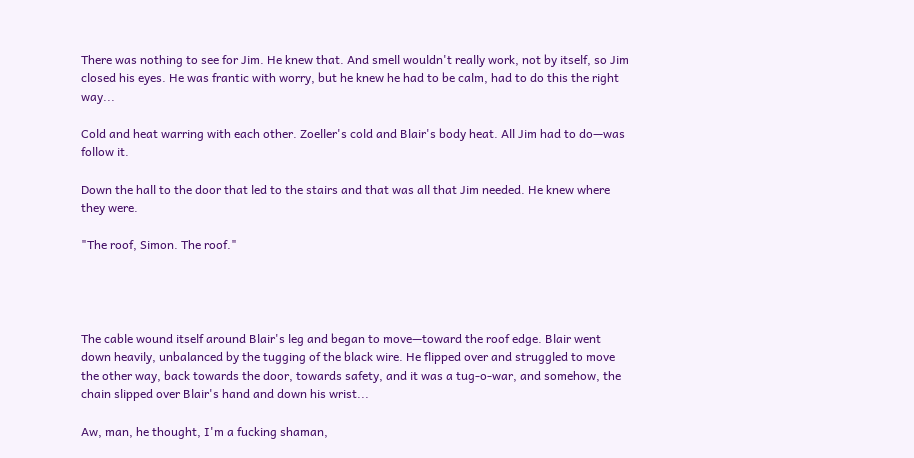There was nothing to see for Jim. He knew that. And smell wouldn't really work, not by itself, so Jim closed his eyes. He was frantic with worry, but he knew he had to be calm, had to do this the right way...

Cold and heat warring with each other. Zoeller's cold and Blair's body heat. All Jim had to do—was follow it.

Down the hall to the door that led to the stairs and that was all that Jim needed. He knew where they were.

"The roof, Simon. The roof."




The cable wound itself around Blair's leg and began to move—toward the roof edge. Blair went down heavily, unbalanced by the tugging of the black wire. He flipped over and struggled to move the other way, back towards the door, towards safety, and it was a tug-o-war, and somehow, the chain slipped over Blair's hand and down his wrist...

Aw, man, he thought, I'm a fucking shaman,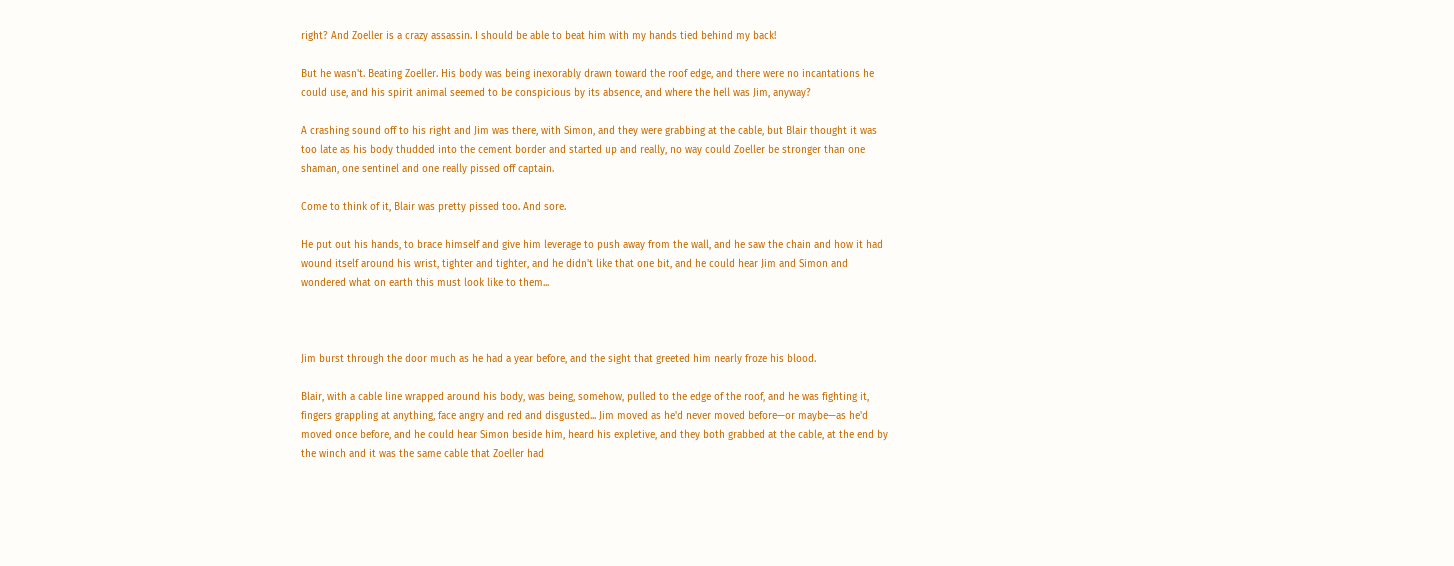right? And Zoeller is a crazy assassin. I should be able to beat him with my hands tied behind my back!

But he wasn't. Beating Zoeller. His body was being inexorably drawn toward the roof edge, and there were no incantations he could use, and his spirit animal seemed to be conspicious by its absence, and where the hell was Jim, anyway?

A crashing sound off to his right and Jim was there, with Simon, and they were grabbing at the cable, but Blair thought it was too late as his body thudded into the cement border and started up and really, no way could Zoeller be stronger than one shaman, one sentinel and one really pissed off captain.

Come to think of it, Blair was pretty pissed too. And sore.

He put out his hands, to brace himself and give him leverage to push away from the wall, and he saw the chain and how it had wound itself around his wrist, tighter and tighter, and he didn't like that one bit, and he could hear Jim and Simon and wondered what on earth this must look like to them...



Jim burst through the door much as he had a year before, and the sight that greeted him nearly froze his blood.

Blair, with a cable line wrapped around his body, was being, somehow, pulled to the edge of the roof, and he was fighting it, fingers grappling at anything, face angry and red and disgusted... Jim moved as he'd never moved before—or maybe—as he'd moved once before, and he could hear Simon beside him, heard his expletive, and they both grabbed at the cable, at the end by the winch and it was the same cable that Zoeller had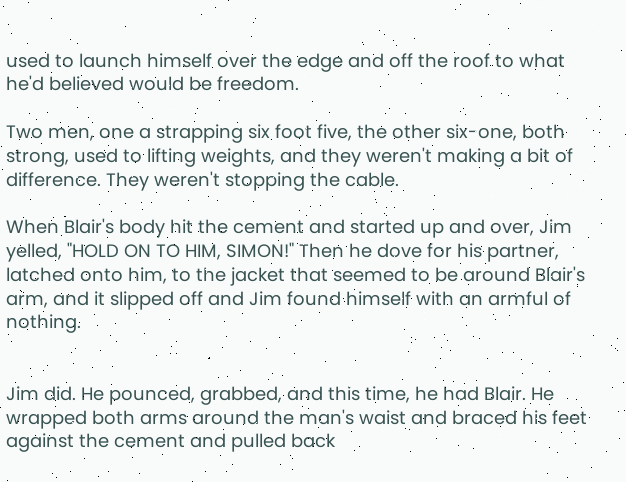used to launch himself over the edge and off the roof to what he'd believed would be freedom.

Two men, one a strapping six foot five, the other six-one, both strong, used to lifting weights, and they weren't making a bit of difference. They weren't stopping the cable.

When Blair's body hit the cement and started up and over, Jim yelled, "HOLD ON TO HIM, SIMON!" Then he dove for his partner, latched onto him, to the jacket that seemed to be around Blair's arm, and it slipped off and Jim found himself with an armful of nothing.


Jim did. He pounced, grabbed, and this time, he had Blair. He wrapped both arms around the man's waist and braced his feet against the cement and pulled back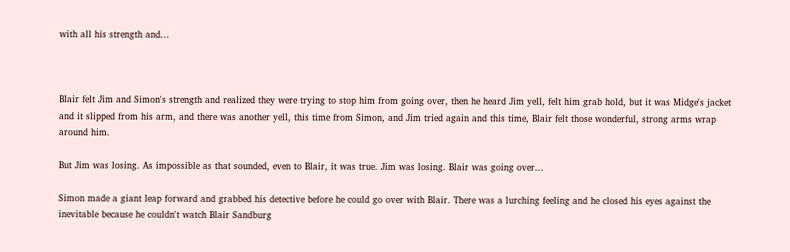with all his strength and...



Blair felt Jim and Simon's strength and realized they were trying to stop him from going over, then he heard Jim yell, felt him grab hold, but it was Midge's jacket and it slipped from his arm, and there was another yell, this time from Simon, and Jim tried again and this time, Blair felt those wonderful, strong arms wrap around him.

But Jim was losing. As impossible as that sounded, even to Blair, it was true. Jim was losing. Blair was going over...

Simon made a giant leap forward and grabbed his detective before he could go over with Blair. There was a lurching feeling and he closed his eyes against the inevitable because he couldn't watch Blair Sandburg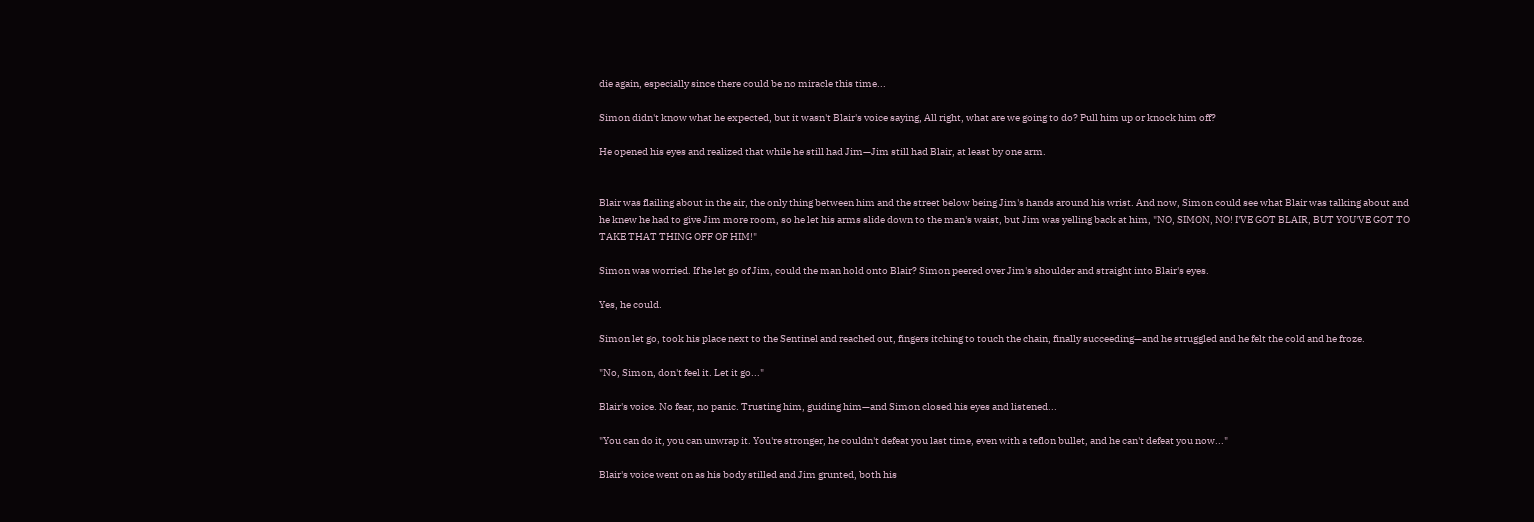die again, especially since there could be no miracle this time...

Simon didn't know what he expected, but it wasn't Blair's voice saying, All right, what are we going to do? Pull him up or knock him off?

He opened his eyes and realized that while he still had Jim—Jim still had Blair, at least by one arm.


Blair was flailing about in the air, the only thing between him and the street below being Jim's hands around his wrist. And now, Simon could see what Blair was talking about and he knew he had to give Jim more room, so he let his arms slide down to the man's waist, but Jim was yelling back at him, "NO, SIMON, NO! I'VE GOT BLAIR, BUT YOU'VE GOT TO TAKE THAT THING OFF OF HIM!"

Simon was worried. If he let go of Jim, could the man hold onto Blair? Simon peered over Jim's shoulder and straight into Blair's eyes.

Yes, he could.

Simon let go, took his place next to the Sentinel and reached out, fingers itching to touch the chain, finally succeeding—and he struggled and he felt the cold and he froze.

"No, Simon, don't feel it. Let it go..."

Blair's voice. No fear, no panic. Trusting him, guiding him—and Simon closed his eyes and listened...

"You can do it, you can unwrap it. You're stronger, he couldn't defeat you last time, even with a teflon bullet, and he can't defeat you now..."

Blair's voice went on as his body stilled and Jim grunted, both his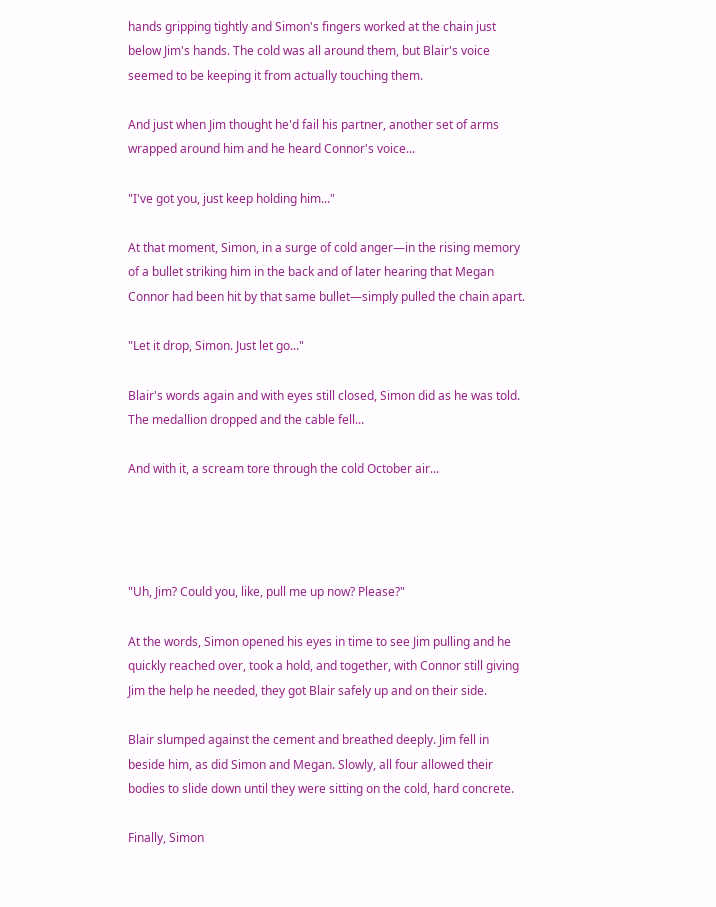hands gripping tightly and Simon's fingers worked at the chain just below Jim's hands. The cold was all around them, but Blair's voice seemed to be keeping it from actually touching them.

And just when Jim thought he'd fail his partner, another set of arms wrapped around him and he heard Connor's voice...

"I've got you, just keep holding him..."

At that moment, Simon, in a surge of cold anger—in the rising memory of a bullet striking him in the back and of later hearing that Megan Connor had been hit by that same bullet—simply pulled the chain apart.

"Let it drop, Simon. Just let go..."

Blair's words again and with eyes still closed, Simon did as he was told. The medallion dropped and the cable fell...

And with it, a scream tore through the cold October air...




"Uh, Jim? Could you, like, pull me up now? Please?"

At the words, Simon opened his eyes in time to see Jim pulling and he quickly reached over, took a hold, and together, with Connor still giving Jim the help he needed, they got Blair safely up and on their side.

Blair slumped against the cement and breathed deeply. Jim fell in beside him, as did Simon and Megan. Slowly, all four allowed their bodies to slide down until they were sitting on the cold, hard concrete.

Finally, Simon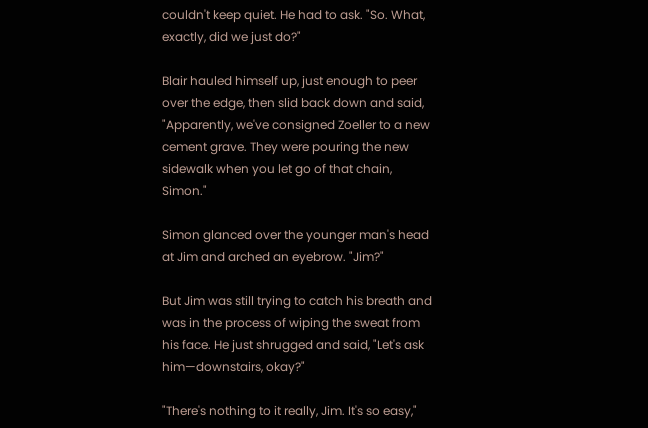couldn't keep quiet. He had to ask. "So. What, exactly, did we just do?"

Blair hauled himself up, just enough to peer over the edge, then slid back down and said, "Apparently, we've consigned Zoeller to a new cement grave. They were pouring the new sidewalk when you let go of that chain, Simon."

Simon glanced over the younger man's head at Jim and arched an eyebrow. "Jim?"

But Jim was still trying to catch his breath and was in the process of wiping the sweat from his face. He just shrugged and said, "Let's ask him—downstairs, okay?"

"There's nothing to it really, Jim. It's so easy,"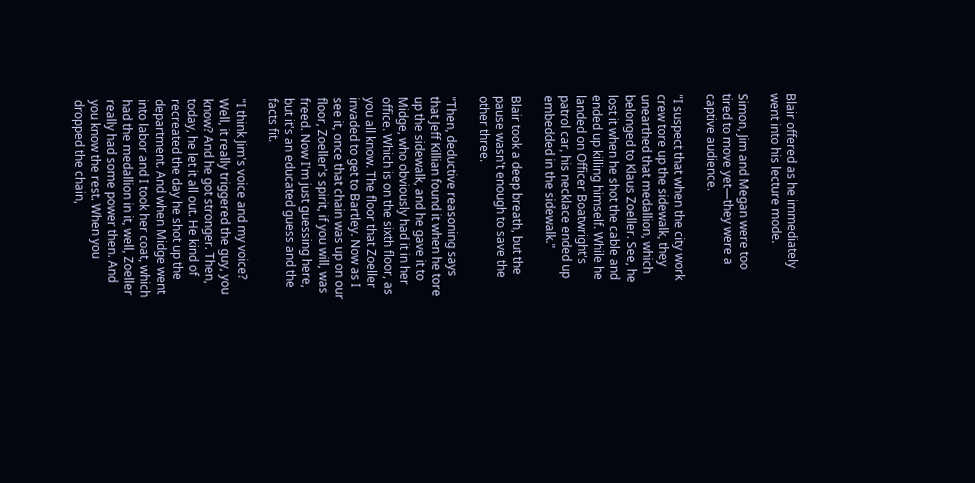Blair offered as he immediately went into his lecture mode.

Simon, Jim and Megan were too tired to move yet—they were a captive audience.

"I suspect that when the city work crew tore up the sidewalk, they unearthed that medallion, which belonged to Klaus Zoeller. See, he lost it when he shot the cable and ended up killing himself. While he landed on Officer Boatwright's patrol car, his necklace ended up embedded in the sidewalk."

Blair took a deep breath, but the pause wasn't enough to save the other three.

"Then, deductive reasoning says that Jeff Killian found it when he tore up the sidewalk, and he gave it to Midge, who obviously had it in her office. Which is on the sixth floor, as you all know. The floor that Zoeller invaded to get to Bartley. Now as I see it, once that chain was up on our floor, Zoeller's spirit, if you will, was freed. Now I'm just guessing here, but it's an educated guess and the facts fit.

"I think Jim's voice and my voice? Well, it really triggered the guy, you know? And he got stronger. Then, today, he let it all out. He kind of recreated the day he shot up the department. And when Midge went into labor and I took her coat, which had the medallion in it, well, Zoeller really had some power then. And you know the rest. When you dropped the chain,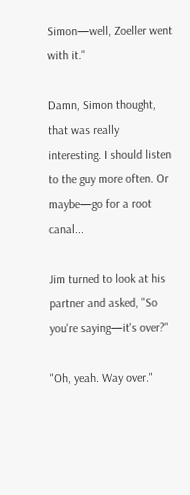Simon—well, Zoeller went with it."

Damn, Simon thought, that was really interesting. I should listen to the guy more often. Or maybe—go for a root canal...

Jim turned to look at his partner and asked, "So you're saying—it's over?"

"Oh, yeah. Way over."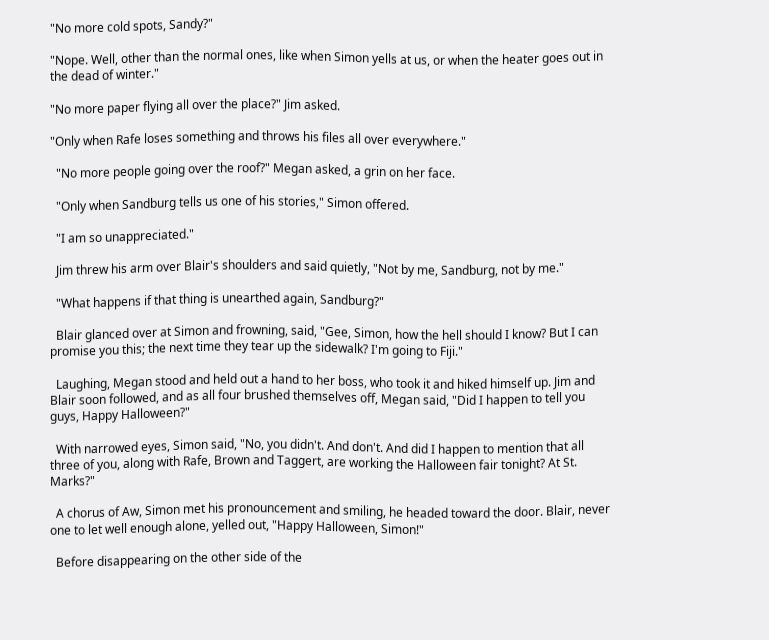"No more cold spots, Sandy?"

"Nope. Well, other than the normal ones, like when Simon yells at us, or when the heater goes out in the dead of winter."

"No more paper flying all over the place?" Jim asked.

"Only when Rafe loses something and throws his files all over everywhere."

  "No more people going over the roof?" Megan asked, a grin on her face.

  "Only when Sandburg tells us one of his stories," Simon offered.

  "I am so unappreciated."

  Jim threw his arm over Blair's shoulders and said quietly, "Not by me, Sandburg, not by me."

  "What happens if that thing is unearthed again, Sandburg?"

  Blair glanced over at Simon and frowning, said, "Gee, Simon, how the hell should I know? But I can promise you this; the next time they tear up the sidewalk? I'm going to Fiji."

  Laughing, Megan stood and held out a hand to her boss, who took it and hiked himself up. Jim and Blair soon followed, and as all four brushed themselves off, Megan said, "Did I happen to tell you guys, Happy Halloween?"

  With narrowed eyes, Simon said, "No, you didn't. And don't. And did I happen to mention that all three of you, along with Rafe, Brown and Taggert, are working the Halloween fair tonight? At St. Marks?"

  A chorus of Aw, Simon met his pronouncement and smiling, he headed toward the door. Blair, never one to let well enough alone, yelled out, "Happy Halloween, Simon!"

  Before disappearing on the other side of the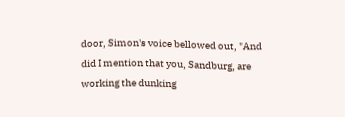door, Simon's voice bellowed out, "And did I mention that you, Sandburg, are working the dunking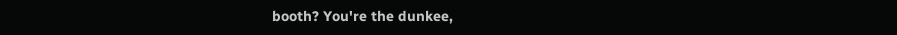booth? You're the dunkee,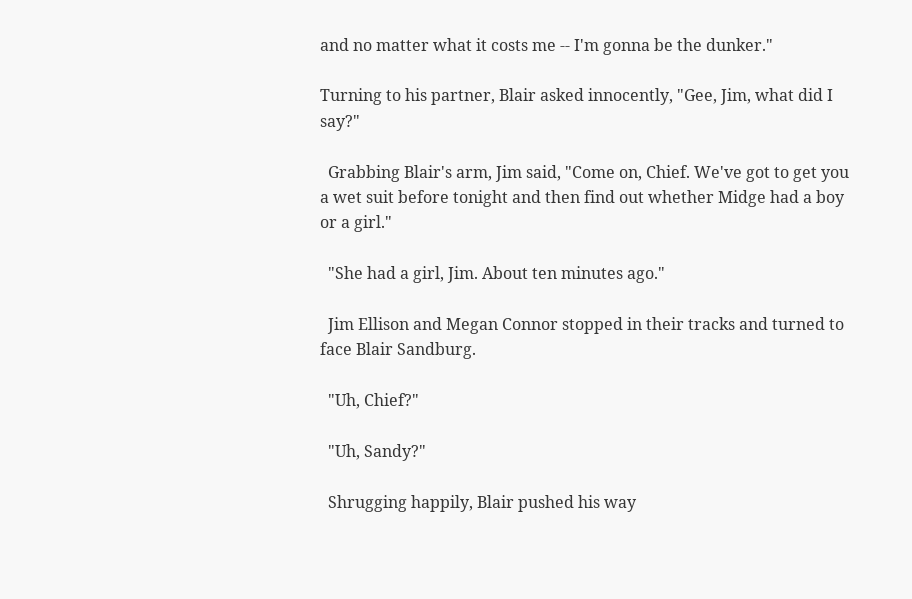and no matter what it costs me -- I'm gonna be the dunker."

Turning to his partner, Blair asked innocently, "Gee, Jim, what did I say?"

  Grabbing Blair's arm, Jim said, "Come on, Chief. We've got to get you a wet suit before tonight and then find out whether Midge had a boy or a girl."

  "She had a girl, Jim. About ten minutes ago."

  Jim Ellison and Megan Connor stopped in their tracks and turned to face Blair Sandburg.

  "Uh, Chief?"

  "Uh, Sandy?"

  Shrugging happily, Blair pushed his way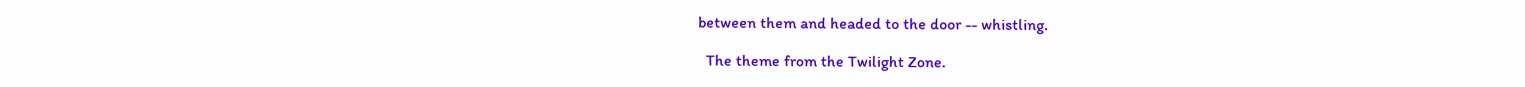between them and headed to the door -- whistling.

  The theme from the Twilight Zone.